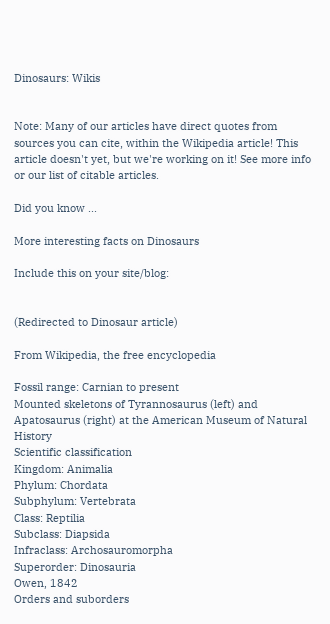Dinosaurs: Wikis


Note: Many of our articles have direct quotes from sources you can cite, within the Wikipedia article! This article doesn't yet, but we're working on it! See more info or our list of citable articles.

Did you know ...

More interesting facts on Dinosaurs

Include this on your site/blog:


(Redirected to Dinosaur article)

From Wikipedia, the free encyclopedia

Fossil range: Carnian to present
Mounted skeletons of Tyrannosaurus (left) and Apatosaurus (right) at the American Museum of Natural History
Scientific classification
Kingdom: Animalia
Phylum: Chordata
Subphylum: Vertebrata
Class: Reptilia
Subclass: Diapsida
Infraclass: Archosauromorpha
Superorder: Dinosauria
Owen, 1842
Orders and suborders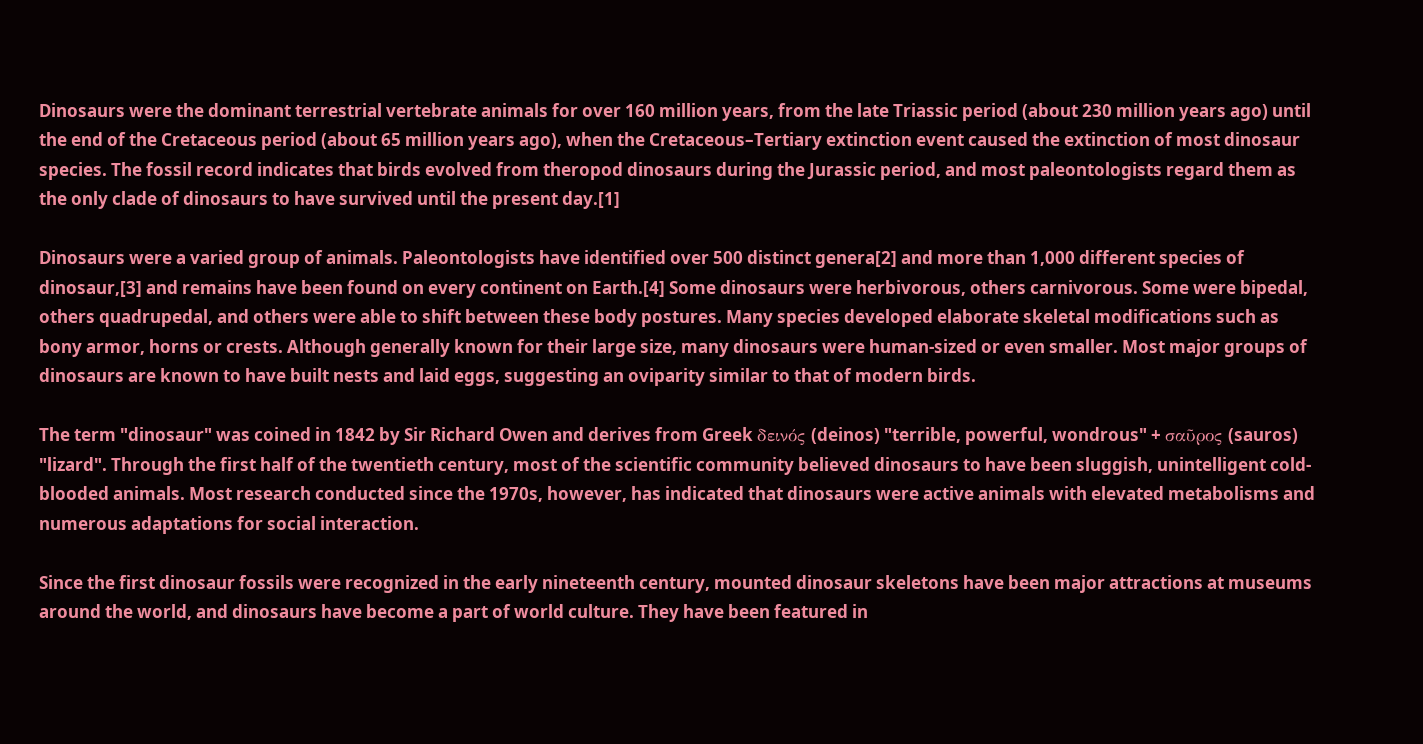Dinosaurs were the dominant terrestrial vertebrate animals for over 160 million years, from the late Triassic period (about 230 million years ago) until the end of the Cretaceous period (about 65 million years ago), when the Cretaceous–Tertiary extinction event caused the extinction of most dinosaur species. The fossil record indicates that birds evolved from theropod dinosaurs during the Jurassic period, and most paleontologists regard them as the only clade of dinosaurs to have survived until the present day.[1]

Dinosaurs were a varied group of animals. Paleontologists have identified over 500 distinct genera[2] and more than 1,000 different species of dinosaur,[3] and remains have been found on every continent on Earth.[4] Some dinosaurs were herbivorous, others carnivorous. Some were bipedal, others quadrupedal, and others were able to shift between these body postures. Many species developed elaborate skeletal modifications such as bony armor, horns or crests. Although generally known for their large size, many dinosaurs were human-sized or even smaller. Most major groups of dinosaurs are known to have built nests and laid eggs, suggesting an oviparity similar to that of modern birds.

The term "dinosaur" was coined in 1842 by Sir Richard Owen and derives from Greek δεινός (deinos) "terrible, powerful, wondrous" + σαῦρος (sauros) "lizard". Through the first half of the twentieth century, most of the scientific community believed dinosaurs to have been sluggish, unintelligent cold-blooded animals. Most research conducted since the 1970s, however, has indicated that dinosaurs were active animals with elevated metabolisms and numerous adaptations for social interaction.

Since the first dinosaur fossils were recognized in the early nineteenth century, mounted dinosaur skeletons have been major attractions at museums around the world, and dinosaurs have become a part of world culture. They have been featured in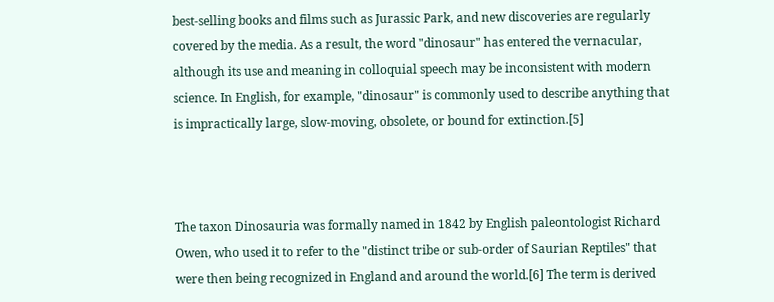best-selling books and films such as Jurassic Park, and new discoveries are regularly covered by the media. As a result, the word "dinosaur" has entered the vernacular, although its use and meaning in colloquial speech may be inconsistent with modern science. In English, for example, "dinosaur" is commonly used to describe anything that is impractically large, slow-moving, obsolete, or bound for extinction.[5]



The taxon Dinosauria was formally named in 1842 by English paleontologist Richard Owen, who used it to refer to the "distinct tribe or sub-order of Saurian Reptiles" that were then being recognized in England and around the world.[6] The term is derived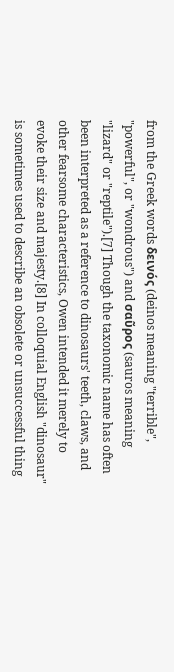from the Greek words δεινός (deinos meaning "terrible", "powerful", or "wondrous") and σαῦρος (sauros meaning "lizard" or "reptile").[7] Though the taxonomic name has often been interpreted as a reference to dinosaurs' teeth, claws, and other fearsome characteristics, Owen intended it merely to evoke their size and majesty.[8] In colloquial English "dinosaur" is sometimes used to describe an obsolete or unsuccessful thing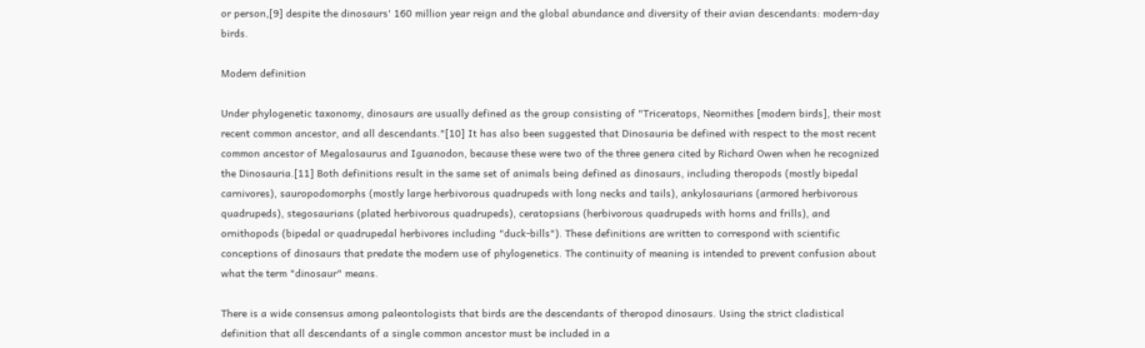or person,[9] despite the dinosaurs' 160 million year reign and the global abundance and diversity of their avian descendants: modern-day birds.

Modern definition

Under phylogenetic taxonomy, dinosaurs are usually defined as the group consisting of "Triceratops, Neornithes [modern birds], their most recent common ancestor, and all descendants."[10] It has also been suggested that Dinosauria be defined with respect to the most recent common ancestor of Megalosaurus and Iguanodon, because these were two of the three genera cited by Richard Owen when he recognized the Dinosauria.[11] Both definitions result in the same set of animals being defined as dinosaurs, including theropods (mostly bipedal carnivores), sauropodomorphs (mostly large herbivorous quadrupeds with long necks and tails), ankylosaurians (armored herbivorous quadrupeds), stegosaurians (plated herbivorous quadrupeds), ceratopsians (herbivorous quadrupeds with horns and frills), and ornithopods (bipedal or quadrupedal herbivores including "duck-bills"). These definitions are written to correspond with scientific conceptions of dinosaurs that predate the modern use of phylogenetics. The continuity of meaning is intended to prevent confusion about what the term "dinosaur" means.

There is a wide consensus among paleontologists that birds are the descendants of theropod dinosaurs. Using the strict cladistical definition that all descendants of a single common ancestor must be included in a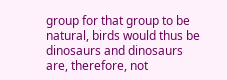group for that group to be natural, birds would thus be dinosaurs and dinosaurs are, therefore, not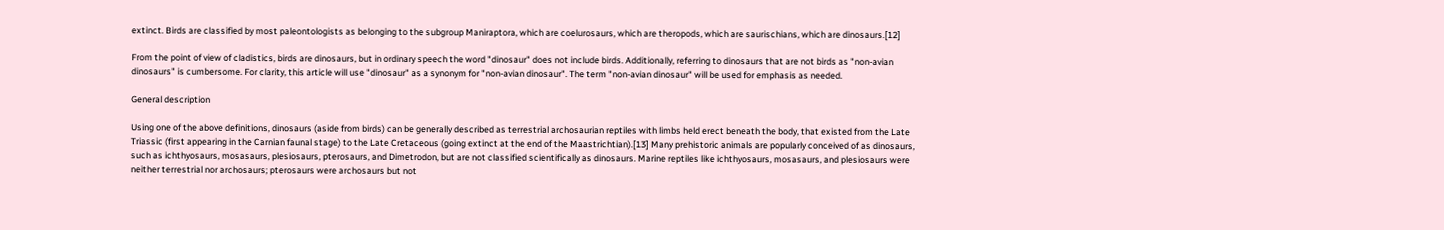extinct. Birds are classified by most paleontologists as belonging to the subgroup Maniraptora, which are coelurosaurs, which are theropods, which are saurischians, which are dinosaurs.[12]

From the point of view of cladistics, birds are dinosaurs, but in ordinary speech the word "dinosaur" does not include birds. Additionally, referring to dinosaurs that are not birds as "non-avian dinosaurs" is cumbersome. For clarity, this article will use "dinosaur" as a synonym for "non-avian dinosaur". The term "non-avian dinosaur" will be used for emphasis as needed.

General description

Using one of the above definitions, dinosaurs (aside from birds) can be generally described as terrestrial archosaurian reptiles with limbs held erect beneath the body, that existed from the Late Triassic (first appearing in the Carnian faunal stage) to the Late Cretaceous (going extinct at the end of the Maastrichtian).[13] Many prehistoric animals are popularly conceived of as dinosaurs, such as ichthyosaurs, mosasaurs, plesiosaurs, pterosaurs, and Dimetrodon, but are not classified scientifically as dinosaurs. Marine reptiles like ichthyosaurs, mosasaurs, and plesiosaurs were neither terrestrial nor archosaurs; pterosaurs were archosaurs but not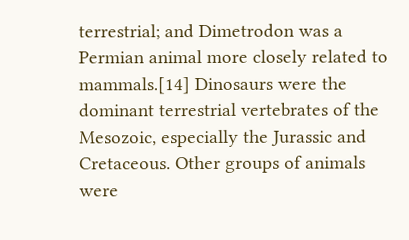terrestrial; and Dimetrodon was a Permian animal more closely related to mammals.[14] Dinosaurs were the dominant terrestrial vertebrates of the Mesozoic, especially the Jurassic and Cretaceous. Other groups of animals were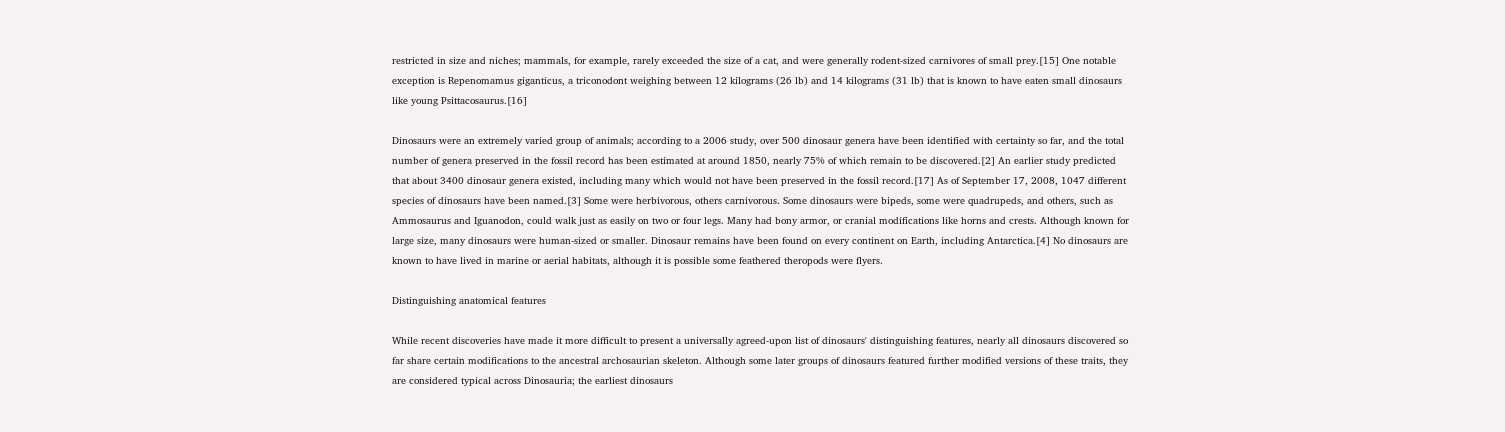restricted in size and niches; mammals, for example, rarely exceeded the size of a cat, and were generally rodent-sized carnivores of small prey.[15] One notable exception is Repenomamus giganticus, a triconodont weighing between 12 kilograms (26 lb) and 14 kilograms (31 lb) that is known to have eaten small dinosaurs like young Psittacosaurus.[16]

Dinosaurs were an extremely varied group of animals; according to a 2006 study, over 500 dinosaur genera have been identified with certainty so far, and the total number of genera preserved in the fossil record has been estimated at around 1850, nearly 75% of which remain to be discovered.[2] An earlier study predicted that about 3400 dinosaur genera existed, including many which would not have been preserved in the fossil record.[17] As of September 17, 2008, 1047 different species of dinosaurs have been named.[3] Some were herbivorous, others carnivorous. Some dinosaurs were bipeds, some were quadrupeds, and others, such as Ammosaurus and Iguanodon, could walk just as easily on two or four legs. Many had bony armor, or cranial modifications like horns and crests. Although known for large size, many dinosaurs were human-sized or smaller. Dinosaur remains have been found on every continent on Earth, including Antarctica.[4] No dinosaurs are known to have lived in marine or aerial habitats, although it is possible some feathered theropods were flyers.

Distinguishing anatomical features

While recent discoveries have made it more difficult to present a universally agreed-upon list of dinosaurs' distinguishing features, nearly all dinosaurs discovered so far share certain modifications to the ancestral archosaurian skeleton. Although some later groups of dinosaurs featured further modified versions of these traits, they are considered typical across Dinosauria; the earliest dinosaurs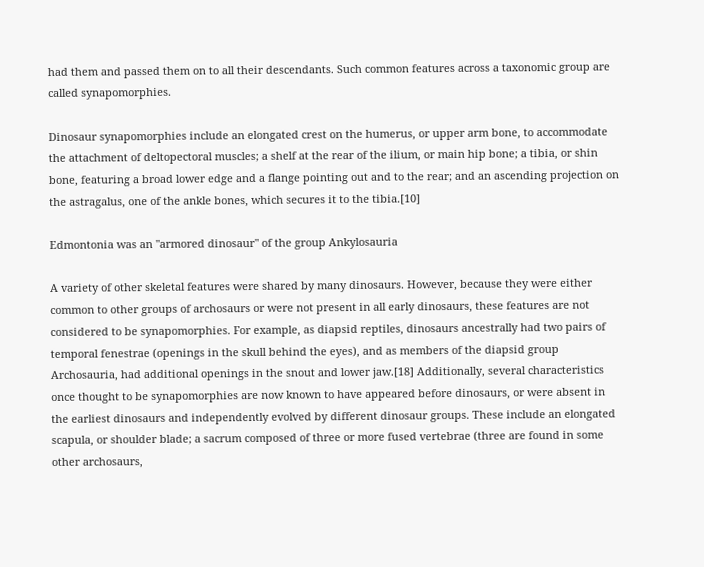had them and passed them on to all their descendants. Such common features across a taxonomic group are called synapomorphies.

Dinosaur synapomorphies include an elongated crest on the humerus, or upper arm bone, to accommodate the attachment of deltopectoral muscles; a shelf at the rear of the ilium, or main hip bone; a tibia, or shin bone, featuring a broad lower edge and a flange pointing out and to the rear; and an ascending projection on the astragalus, one of the ankle bones, which secures it to the tibia.[10]

Edmontonia was an "armored dinosaur" of the group Ankylosauria

A variety of other skeletal features were shared by many dinosaurs. However, because they were either common to other groups of archosaurs or were not present in all early dinosaurs, these features are not considered to be synapomorphies. For example, as diapsid reptiles, dinosaurs ancestrally had two pairs of temporal fenestrae (openings in the skull behind the eyes), and as members of the diapsid group Archosauria, had additional openings in the snout and lower jaw.[18] Additionally, several characteristics once thought to be synapomorphies are now known to have appeared before dinosaurs, or were absent in the earliest dinosaurs and independently evolved by different dinosaur groups. These include an elongated scapula, or shoulder blade; a sacrum composed of three or more fused vertebrae (three are found in some other archosaurs,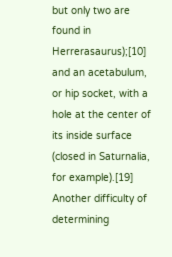but only two are found in Herrerasaurus);[10] and an acetabulum, or hip socket, with a hole at the center of its inside surface (closed in Saturnalia, for example).[19] Another difficulty of determining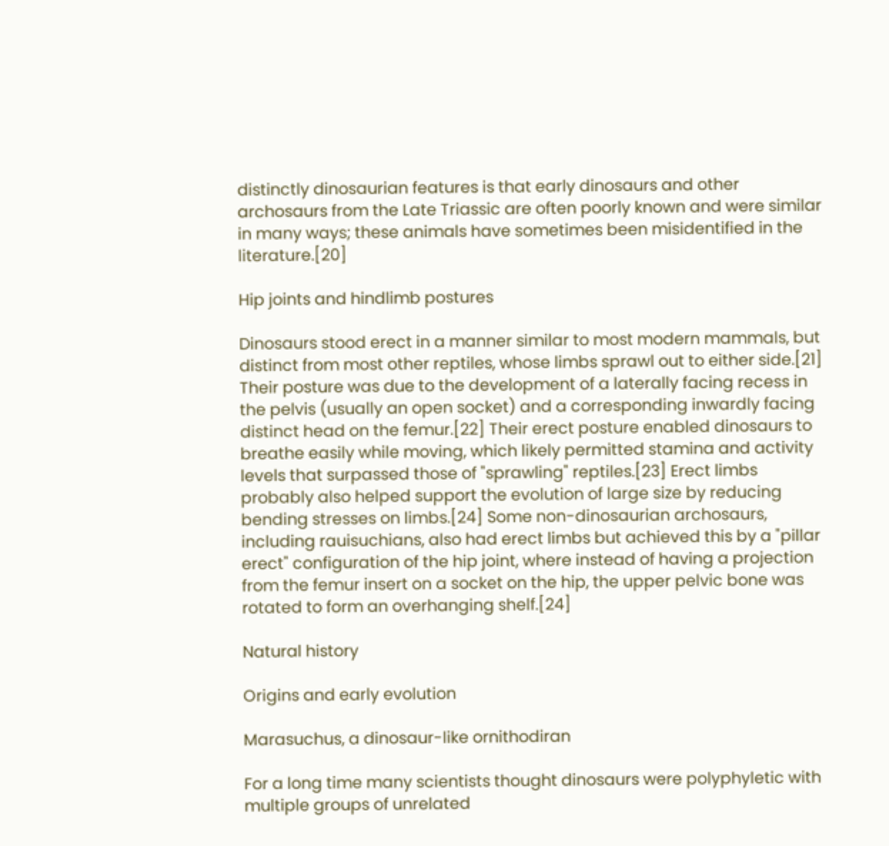distinctly dinosaurian features is that early dinosaurs and other archosaurs from the Late Triassic are often poorly known and were similar in many ways; these animals have sometimes been misidentified in the literature.[20]

Hip joints and hindlimb postures

Dinosaurs stood erect in a manner similar to most modern mammals, but distinct from most other reptiles, whose limbs sprawl out to either side.[21] Their posture was due to the development of a laterally facing recess in the pelvis (usually an open socket) and a corresponding inwardly facing distinct head on the femur.[22] Their erect posture enabled dinosaurs to breathe easily while moving, which likely permitted stamina and activity levels that surpassed those of "sprawling" reptiles.[23] Erect limbs probably also helped support the evolution of large size by reducing bending stresses on limbs.[24] Some non-dinosaurian archosaurs, including rauisuchians, also had erect limbs but achieved this by a "pillar erect" configuration of the hip joint, where instead of having a projection from the femur insert on a socket on the hip, the upper pelvic bone was rotated to form an overhanging shelf.[24]

Natural history

Origins and early evolution

Marasuchus, a dinosaur-like ornithodiran

For a long time many scientists thought dinosaurs were polyphyletic with multiple groups of unrelated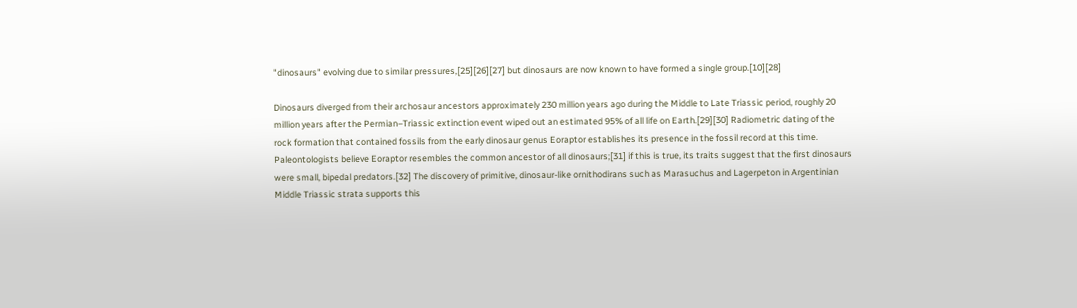"dinosaurs" evolving due to similar pressures,[25][26][27] but dinosaurs are now known to have formed a single group.[10][28]

Dinosaurs diverged from their archosaur ancestors approximately 230 million years ago during the Middle to Late Triassic period, roughly 20 million years after the Permian–Triassic extinction event wiped out an estimated 95% of all life on Earth.[29][30] Radiometric dating of the rock formation that contained fossils from the early dinosaur genus Eoraptor establishes its presence in the fossil record at this time. Paleontologists believe Eoraptor resembles the common ancestor of all dinosaurs;[31] if this is true, its traits suggest that the first dinosaurs were small, bipedal predators.[32] The discovery of primitive, dinosaur-like ornithodirans such as Marasuchus and Lagerpeton in Argentinian Middle Triassic strata supports this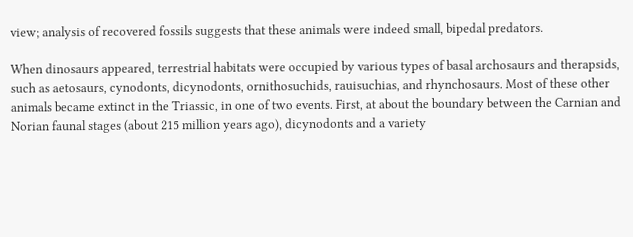view; analysis of recovered fossils suggests that these animals were indeed small, bipedal predators.

When dinosaurs appeared, terrestrial habitats were occupied by various types of basal archosaurs and therapsids, such as aetosaurs, cynodonts, dicynodonts, ornithosuchids, rauisuchias, and rhynchosaurs. Most of these other animals became extinct in the Triassic, in one of two events. First, at about the boundary between the Carnian and Norian faunal stages (about 215 million years ago), dicynodonts and a variety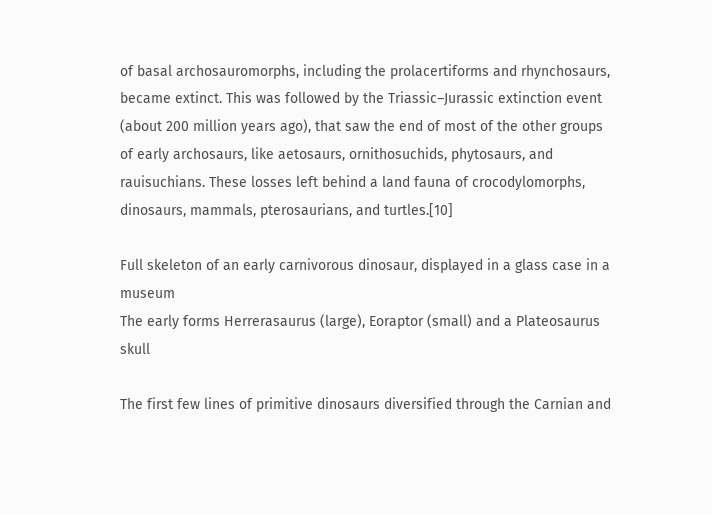of basal archosauromorphs, including the prolacertiforms and rhynchosaurs, became extinct. This was followed by the Triassic–Jurassic extinction event (about 200 million years ago), that saw the end of most of the other groups of early archosaurs, like aetosaurs, ornithosuchids, phytosaurs, and rauisuchians. These losses left behind a land fauna of crocodylomorphs, dinosaurs, mammals, pterosaurians, and turtles.[10]

Full skeleton of an early carnivorous dinosaur, displayed in a glass case in a museum
The early forms Herrerasaurus (large), Eoraptor (small) and a Plateosaurus skull

The first few lines of primitive dinosaurs diversified through the Carnian and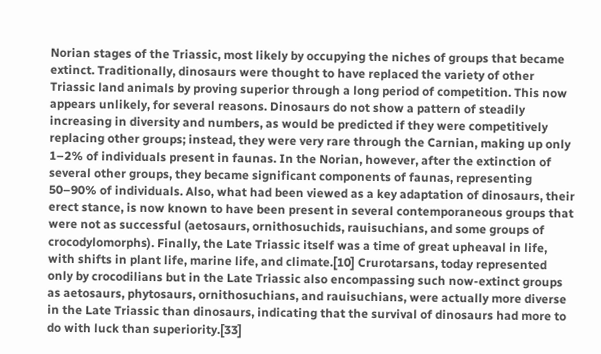Norian stages of the Triassic, most likely by occupying the niches of groups that became extinct. Traditionally, dinosaurs were thought to have replaced the variety of other Triassic land animals by proving superior through a long period of competition. This now appears unlikely, for several reasons. Dinosaurs do not show a pattern of steadily increasing in diversity and numbers, as would be predicted if they were competitively replacing other groups; instead, they were very rare through the Carnian, making up only 1–2% of individuals present in faunas. In the Norian, however, after the extinction of several other groups, they became significant components of faunas, representing 50–90% of individuals. Also, what had been viewed as a key adaptation of dinosaurs, their erect stance, is now known to have been present in several contemporaneous groups that were not as successful (aetosaurs, ornithosuchids, rauisuchians, and some groups of crocodylomorphs). Finally, the Late Triassic itself was a time of great upheaval in life, with shifts in plant life, marine life, and climate.[10] Crurotarsans, today represented only by crocodilians but in the Late Triassic also encompassing such now-extinct groups as aetosaurs, phytosaurs, ornithosuchians, and rauisuchians, were actually more diverse in the Late Triassic than dinosaurs, indicating that the survival of dinosaurs had more to do with luck than superiority.[33]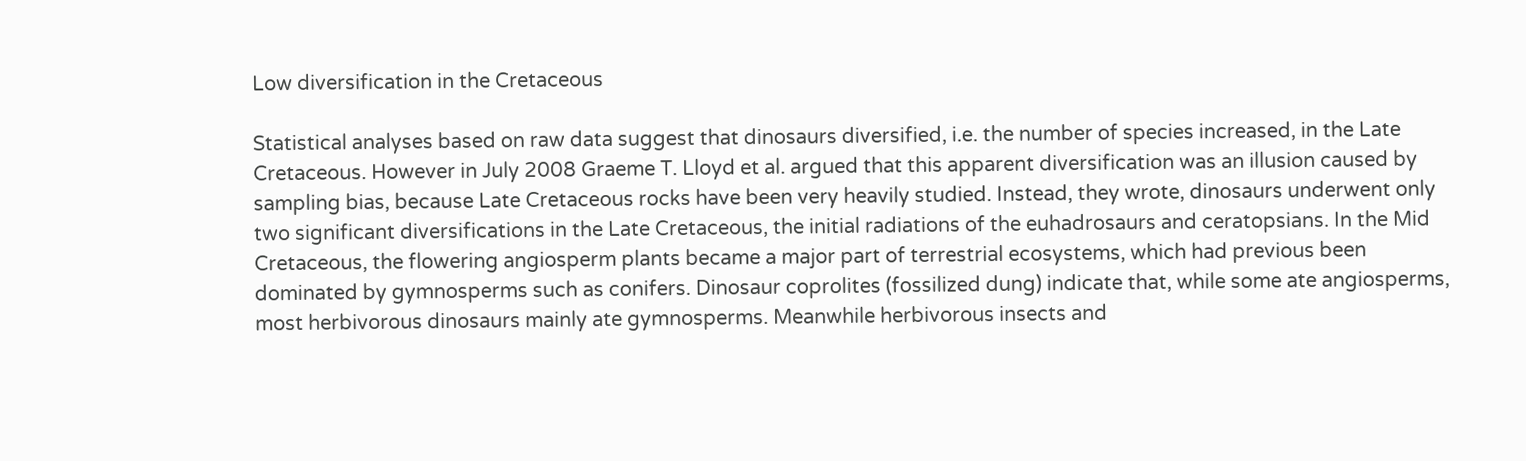Low diversification in the Cretaceous

Statistical analyses based on raw data suggest that dinosaurs diversified, i.e. the number of species increased, in the Late Cretaceous. However in July 2008 Graeme T. Lloyd et al. argued that this apparent diversification was an illusion caused by sampling bias, because Late Cretaceous rocks have been very heavily studied. Instead, they wrote, dinosaurs underwent only two significant diversifications in the Late Cretaceous, the initial radiations of the euhadrosaurs and ceratopsians. In the Mid Cretaceous, the flowering angiosperm plants became a major part of terrestrial ecosystems, which had previous been dominated by gymnosperms such as conifers. Dinosaur coprolites (fossilized dung) indicate that, while some ate angiosperms, most herbivorous dinosaurs mainly ate gymnosperms. Meanwhile herbivorous insects and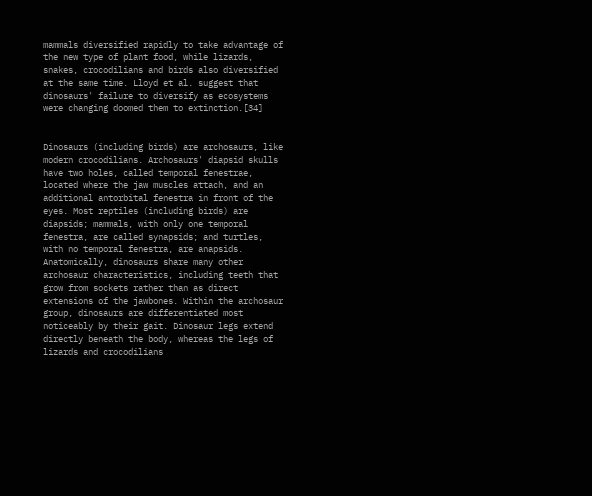mammals diversified rapidly to take advantage of the new type of plant food, while lizards, snakes, crocodilians and birds also diversified at the same time. Lloyd et al. suggest that dinosaurs' failure to diversify as ecosystems were changing doomed them to extinction.[34]


Dinosaurs (including birds) are archosaurs, like modern crocodilians. Archosaurs' diapsid skulls have two holes, called temporal fenestrae, located where the jaw muscles attach, and an additional antorbital fenestra in front of the eyes. Most reptiles (including birds) are diapsids; mammals, with only one temporal fenestra, are called synapsids; and turtles, with no temporal fenestra, are anapsids. Anatomically, dinosaurs share many other archosaur characteristics, including teeth that grow from sockets rather than as direct extensions of the jawbones. Within the archosaur group, dinosaurs are differentiated most noticeably by their gait. Dinosaur legs extend directly beneath the body, whereas the legs of lizards and crocodilians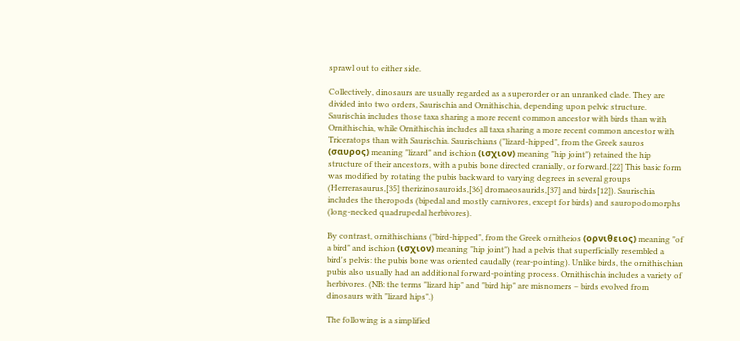sprawl out to either side.

Collectively, dinosaurs are usually regarded as a superorder or an unranked clade. They are divided into two orders, Saurischia and Ornithischia, depending upon pelvic structure. Saurischia includes those taxa sharing a more recent common ancestor with birds than with Ornithischia, while Ornithischia includes all taxa sharing a more recent common ancestor with Triceratops than with Saurischia. Saurischians ("lizard-hipped", from the Greek sauros (σαυρος) meaning "lizard" and ischion (ισχιον) meaning "hip joint") retained the hip structure of their ancestors, with a pubis bone directed cranially, or forward.[22] This basic form was modified by rotating the pubis backward to varying degrees in several groups (Herrerasaurus,[35] therizinosauroids,[36] dromaeosaurids,[37] and birds[12]). Saurischia includes the theropods (bipedal and mostly carnivores, except for birds) and sauropodomorphs (long-necked quadrupedal herbivores).

By contrast, ornithischians ("bird-hipped", from the Greek ornitheios (ορνιθειος) meaning "of a bird" and ischion (ισχιον) meaning "hip joint") had a pelvis that superficially resembled a bird's pelvis: the pubis bone was oriented caudally (rear-pointing). Unlike birds, the ornithischian pubis also usually had an additional forward-pointing process. Ornithischia includes a variety of herbivores. (NB: the terms "lizard hip" and "bird hip" are misnomers – birds evolved from dinosaurs with "lizard hips".)

The following is a simplified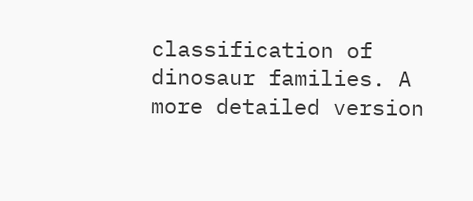classification of dinosaur families. A more detailed version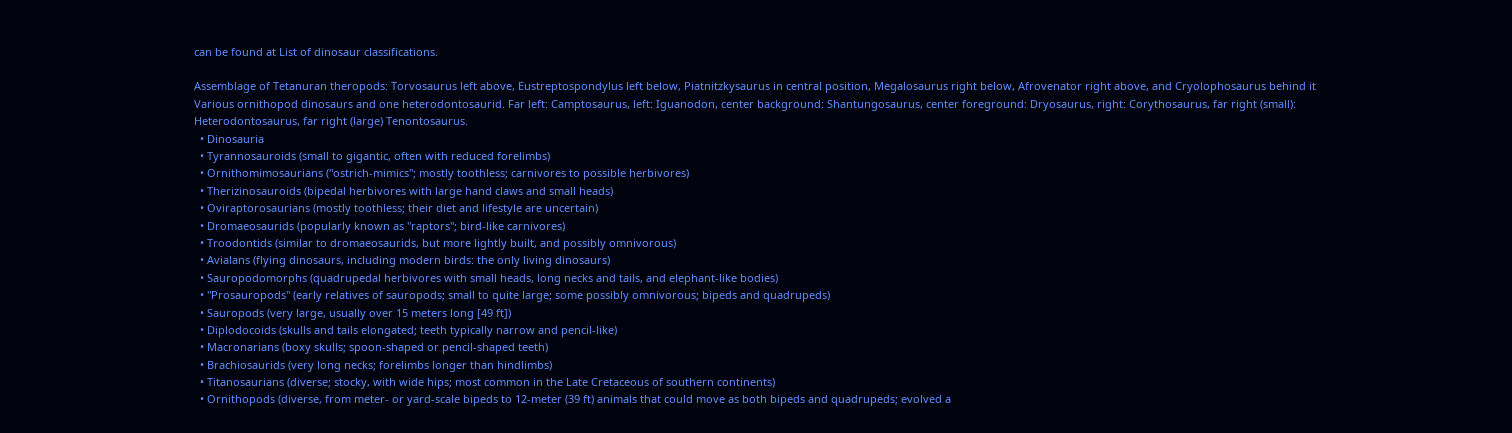can be found at List of dinosaur classifications.

Assemblage of Tetanuran theropods: Torvosaurus left above, Eustreptospondylus left below, Piatnitzkysaurus in central position, Megalosaurus right below, Afrovenator right above, and Cryolophosaurus behind it
Various ornithopod dinosaurs and one heterodontosaurid. Far left: Camptosaurus, left: Iguanodon, center background: Shantungosaurus, center foreground: Dryosaurus, right: Corythosaurus, far right (small): Heterodontosaurus, far right (large) Tenontosaurus.
  • Dinosauria
  • Tyrannosauroids (small to gigantic, often with reduced forelimbs)
  • Ornithomimosaurians ("ostrich-mimics"; mostly toothless; carnivores to possible herbivores)
  • Therizinosauroids (bipedal herbivores with large hand claws and small heads)
  • Oviraptorosaurians (mostly toothless; their diet and lifestyle are uncertain)
  • Dromaeosaurids (popularly known as "raptors"; bird-like carnivores)
  • Troodontids (similar to dromaeosaurids, but more lightly built, and possibly omnivorous)
  • Avialans (flying dinosaurs, including modern birds: the only living dinosaurs)
  • Sauropodomorphs (quadrupedal herbivores with small heads, long necks and tails, and elephant-like bodies)
  • "Prosauropods" (early relatives of sauropods; small to quite large; some possibly omnivorous; bipeds and quadrupeds)
  • Sauropods (very large, usually over 15 meters long [49 ft])
  • Diplodocoids (skulls and tails elongated; teeth typically narrow and pencil-like)
  • Macronarians (boxy skulls; spoon-shaped or pencil-shaped teeth)
  • Brachiosaurids (very long necks; forelimbs longer than hindlimbs)
  • Titanosaurians (diverse; stocky, with wide hips; most common in the Late Cretaceous of southern continents)
  • Ornithopods (diverse, from meter- or yard-scale bipeds to 12-meter (39 ft) animals that could move as both bipeds and quadrupeds; evolved a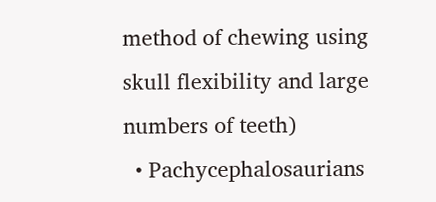method of chewing using skull flexibility and large numbers of teeth)
  • Pachycephalosaurians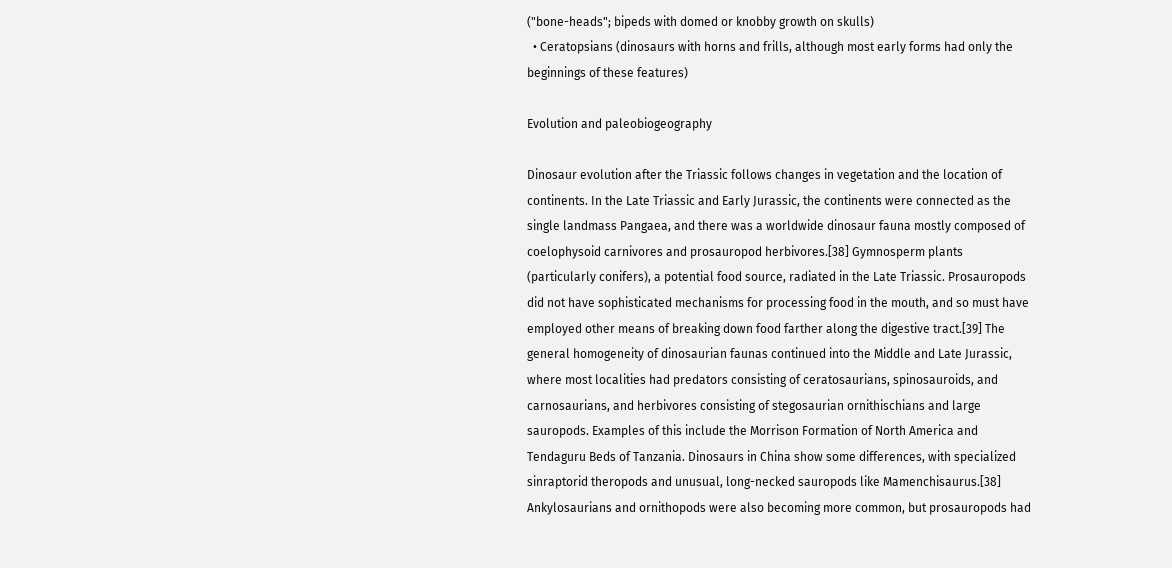("bone-heads"; bipeds with domed or knobby growth on skulls)
  • Ceratopsians (dinosaurs with horns and frills, although most early forms had only the beginnings of these features)

Evolution and paleobiogeography

Dinosaur evolution after the Triassic follows changes in vegetation and the location of continents. In the Late Triassic and Early Jurassic, the continents were connected as the single landmass Pangaea, and there was a worldwide dinosaur fauna mostly composed of coelophysoid carnivores and prosauropod herbivores.[38] Gymnosperm plants (particularly conifers), a potential food source, radiated in the Late Triassic. Prosauropods did not have sophisticated mechanisms for processing food in the mouth, and so must have employed other means of breaking down food farther along the digestive tract.[39] The general homogeneity of dinosaurian faunas continued into the Middle and Late Jurassic, where most localities had predators consisting of ceratosaurians, spinosauroids, and carnosaurians, and herbivores consisting of stegosaurian ornithischians and large sauropods. Examples of this include the Morrison Formation of North America and Tendaguru Beds of Tanzania. Dinosaurs in China show some differences, with specialized sinraptorid theropods and unusual, long-necked sauropods like Mamenchisaurus.[38] Ankylosaurians and ornithopods were also becoming more common, but prosauropods had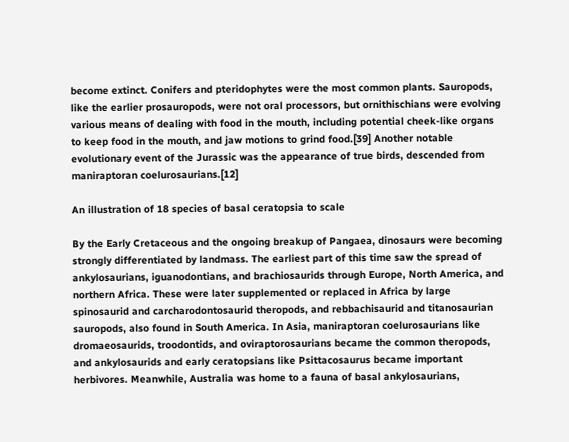become extinct. Conifers and pteridophytes were the most common plants. Sauropods, like the earlier prosauropods, were not oral processors, but ornithischians were evolving various means of dealing with food in the mouth, including potential cheek-like organs to keep food in the mouth, and jaw motions to grind food.[39] Another notable evolutionary event of the Jurassic was the appearance of true birds, descended from maniraptoran coelurosaurians.[12]

An illustration of 18 species of basal ceratopsia to scale

By the Early Cretaceous and the ongoing breakup of Pangaea, dinosaurs were becoming strongly differentiated by landmass. The earliest part of this time saw the spread of ankylosaurians, iguanodontians, and brachiosaurids through Europe, North America, and northern Africa. These were later supplemented or replaced in Africa by large spinosaurid and carcharodontosaurid theropods, and rebbachisaurid and titanosaurian sauropods, also found in South America. In Asia, maniraptoran coelurosaurians like dromaeosaurids, troodontids, and oviraptorosaurians became the common theropods, and ankylosaurids and early ceratopsians like Psittacosaurus became important herbivores. Meanwhile, Australia was home to a fauna of basal ankylosaurians,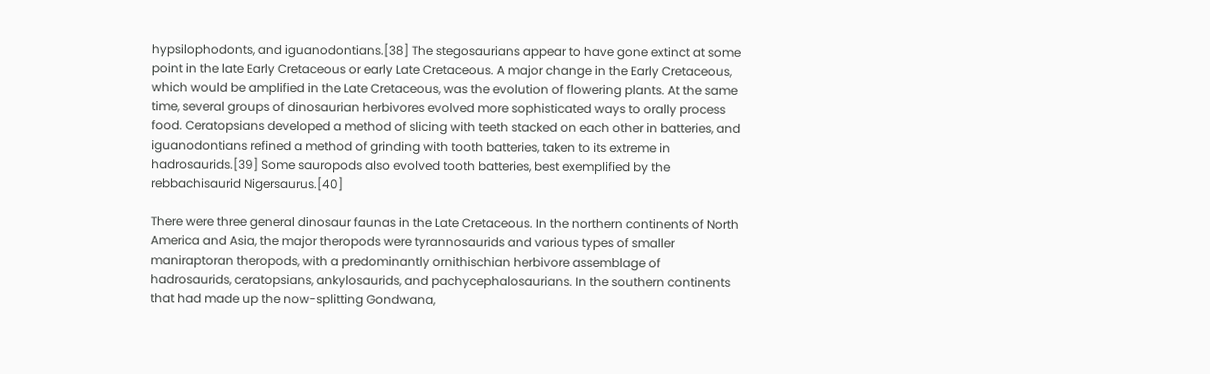hypsilophodonts, and iguanodontians.[38] The stegosaurians appear to have gone extinct at some point in the late Early Cretaceous or early Late Cretaceous. A major change in the Early Cretaceous, which would be amplified in the Late Cretaceous, was the evolution of flowering plants. At the same time, several groups of dinosaurian herbivores evolved more sophisticated ways to orally process food. Ceratopsians developed a method of slicing with teeth stacked on each other in batteries, and iguanodontians refined a method of grinding with tooth batteries, taken to its extreme in hadrosaurids.[39] Some sauropods also evolved tooth batteries, best exemplified by the rebbachisaurid Nigersaurus.[40]

There were three general dinosaur faunas in the Late Cretaceous. In the northern continents of North America and Asia, the major theropods were tyrannosaurids and various types of smaller maniraptoran theropods, with a predominantly ornithischian herbivore assemblage of hadrosaurids, ceratopsians, ankylosaurids, and pachycephalosaurians. In the southern continents that had made up the now-splitting Gondwana,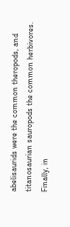abelisaurids were the common theropods, and titanosaurian sauropods the common herbivores. Finally, in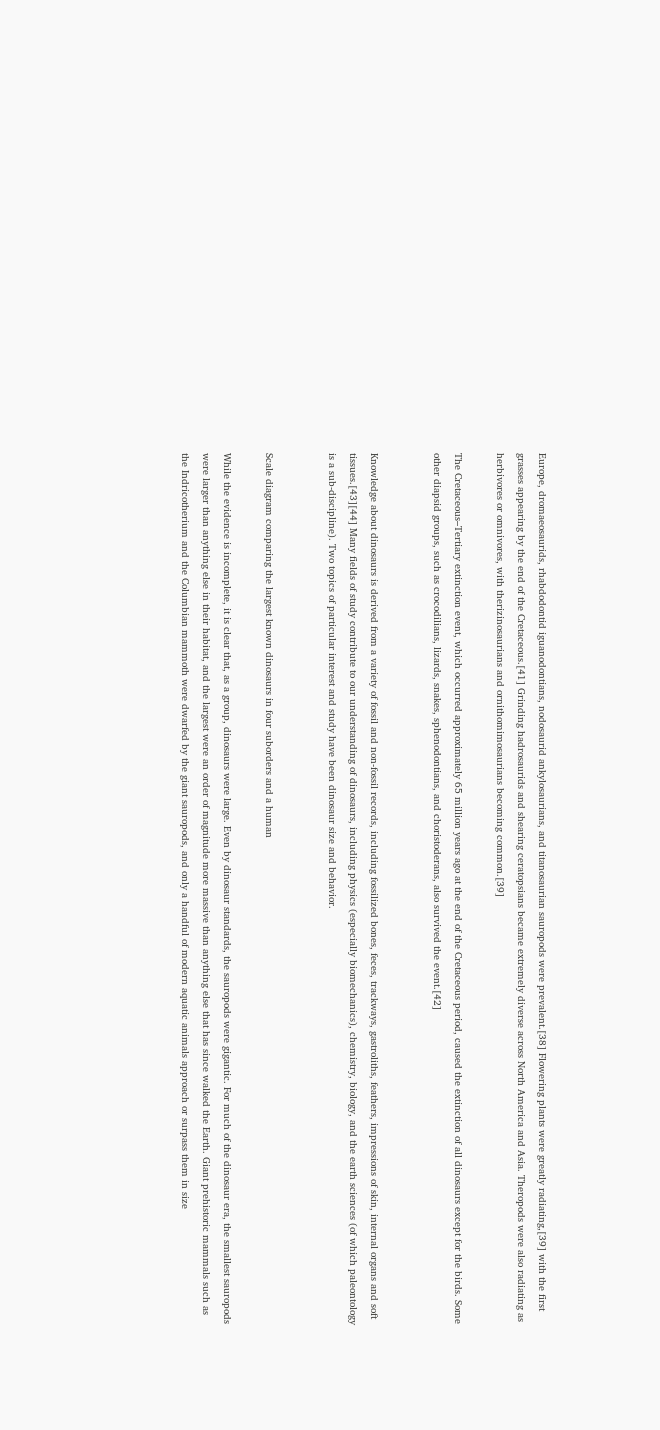Europe, dromaeosaurids, rhabdodontid iguanodontians, nodosaurid ankylosaurians, and titanosaurian sauropods were prevalent.[38] Flowering plants were greatly radiating,[39] with the first grasses appearing by the end of the Cretaceous.[41] Grinding hadrosaurids and shearing ceratopsians became extremely diverse across North America and Asia. Theropods were also radiating as herbivores or omnivores, with therizinosaurians and ornithomimosaurians becoming common.[39]

The Cretaceous–Tertiary extinction event, which occurred approximately 65 million years ago at the end of the Cretaceous period, caused the extinction of all dinosaurs except for the birds. Some other diapsid groups, such as crocodilians, lizards, snakes, sphenodontians, and choristoderans, also survived the event.[42]


Knowledge about dinosaurs is derived from a variety of fossil and non-fossil records, including fossilized bones, feces, trackways, gastroliths, feathers, impressions of skin, internal organs and soft tissues.[43][44] Many fields of study contribute to our understanding of dinosaurs, including physics (especially biomechanics), chemistry, biology, and the earth sciences (of which paleontology is a sub-discipline). Two topics of particular interest and study have been dinosaur size and behavior.


Scale diagram comparing the largest known dinosaurs in four suborders and a human

While the evidence is incomplete, it is clear that, as a group, dinosaurs were large. Even by dinosaur standards, the sauropods were gigantic. For much of the dinosaur era, the smallest sauropods were larger than anything else in their habitat, and the largest were an order of magnitude more massive than anything else that has since walked the Earth. Giant prehistoric mammals such as the Indricotherium and the Columbian mammoth were dwarfed by the giant sauropods, and only a handful of modern aquatic animals approach or surpass them in size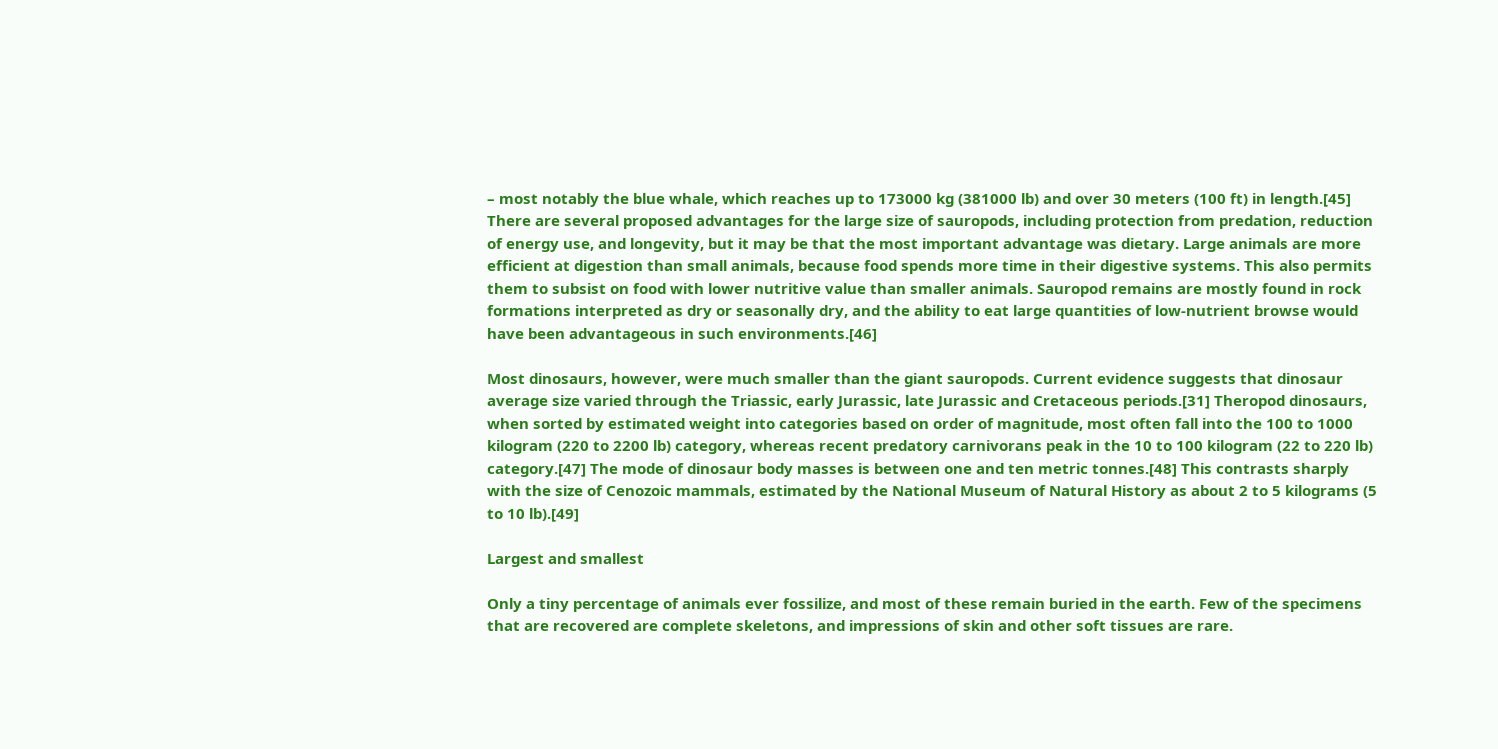– most notably the blue whale, which reaches up to 173000 kg (381000 lb) and over 30 meters (100 ft) in length.[45] There are several proposed advantages for the large size of sauropods, including protection from predation, reduction of energy use, and longevity, but it may be that the most important advantage was dietary. Large animals are more efficient at digestion than small animals, because food spends more time in their digestive systems. This also permits them to subsist on food with lower nutritive value than smaller animals. Sauropod remains are mostly found in rock formations interpreted as dry or seasonally dry, and the ability to eat large quantities of low-nutrient browse would have been advantageous in such environments.[46]

Most dinosaurs, however, were much smaller than the giant sauropods. Current evidence suggests that dinosaur average size varied through the Triassic, early Jurassic, late Jurassic and Cretaceous periods.[31] Theropod dinosaurs, when sorted by estimated weight into categories based on order of magnitude, most often fall into the 100 to 1000 kilogram (220 to 2200 lb) category, whereas recent predatory carnivorans peak in the 10 to 100 kilogram (22 to 220 lb) category.[47] The mode of dinosaur body masses is between one and ten metric tonnes.[48] This contrasts sharply with the size of Cenozoic mammals, estimated by the National Museum of Natural History as about 2 to 5 kilograms (5 to 10 lb).[49]

Largest and smallest

Only a tiny percentage of animals ever fossilize, and most of these remain buried in the earth. Few of the specimens that are recovered are complete skeletons, and impressions of skin and other soft tissues are rare.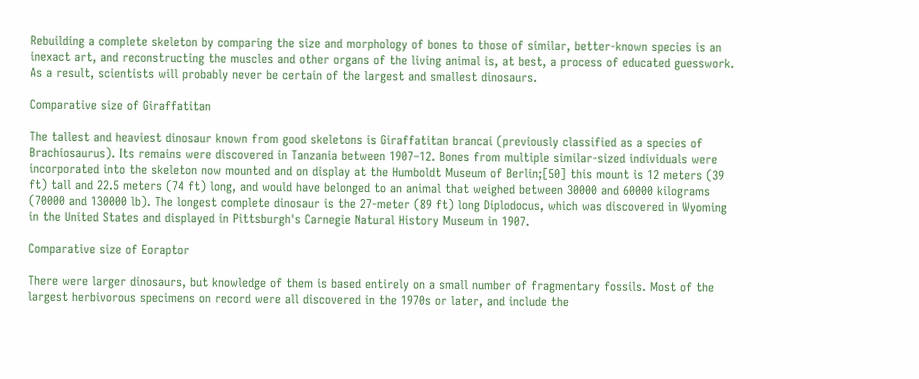Rebuilding a complete skeleton by comparing the size and morphology of bones to those of similar, better-known species is an inexact art, and reconstructing the muscles and other organs of the living animal is, at best, a process of educated guesswork. As a result, scientists will probably never be certain of the largest and smallest dinosaurs.

Comparative size of Giraffatitan

The tallest and heaviest dinosaur known from good skeletons is Giraffatitan brancai (previously classified as a species of Brachiosaurus). Its remains were discovered in Tanzania between 1907–12. Bones from multiple similar-sized individuals were incorporated into the skeleton now mounted and on display at the Humboldt Museum of Berlin;[50] this mount is 12 meters (39 ft) tall and 22.5 meters (74 ft) long, and would have belonged to an animal that weighed between 30000 and 60000 kilograms (70000 and 130000 lb). The longest complete dinosaur is the 27-meter (89 ft) long Diplodocus, which was discovered in Wyoming in the United States and displayed in Pittsburgh's Carnegie Natural History Museum in 1907.

Comparative size of Eoraptor

There were larger dinosaurs, but knowledge of them is based entirely on a small number of fragmentary fossils. Most of the largest herbivorous specimens on record were all discovered in the 1970s or later, and include the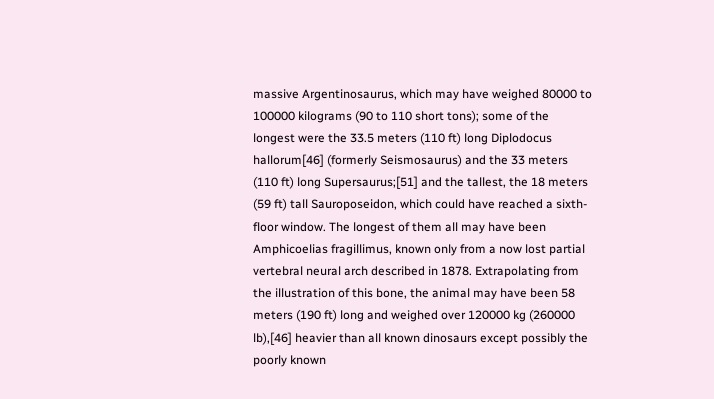massive Argentinosaurus, which may have weighed 80000 to 100000 kilograms (90 to 110 short tons); some of the longest were the 33.5 meters (110 ft) long Diplodocus hallorum[46] (formerly Seismosaurus) and the 33 meters (110 ft) long Supersaurus;[51] and the tallest, the 18 meters (59 ft) tall Sauroposeidon, which could have reached a sixth-floor window. The longest of them all may have been Amphicoelias fragillimus, known only from a now lost partial vertebral neural arch described in 1878. Extrapolating from the illustration of this bone, the animal may have been 58 meters (190 ft) long and weighed over 120000 kg (260000 lb),[46] heavier than all known dinosaurs except possibly the poorly known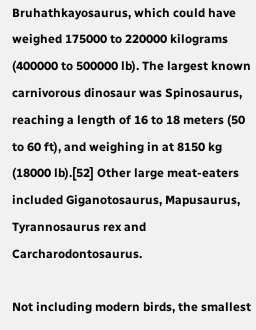Bruhathkayosaurus, which could have weighed 175000 to 220000 kilograms (400000 to 500000 lb). The largest known carnivorous dinosaur was Spinosaurus, reaching a length of 16 to 18 meters (50 to 60 ft), and weighing in at 8150 kg (18000 lb).[52] Other large meat-eaters included Giganotosaurus, Mapusaurus, Tyrannosaurus rex and Carcharodontosaurus.

Not including modern birds, the smallest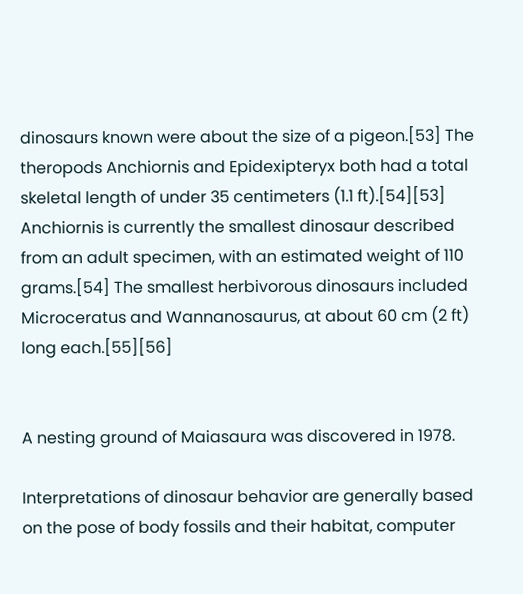dinosaurs known were about the size of a pigeon.[53] The theropods Anchiornis and Epidexipteryx both had a total skeletal length of under 35 centimeters (1.1 ft).[54][53] Anchiornis is currently the smallest dinosaur described from an adult specimen, with an estimated weight of 110 grams.[54] The smallest herbivorous dinosaurs included Microceratus and Wannanosaurus, at about 60 cm (2 ft) long each.[55][56]


A nesting ground of Maiasaura was discovered in 1978.

Interpretations of dinosaur behavior are generally based on the pose of body fossils and their habitat, computer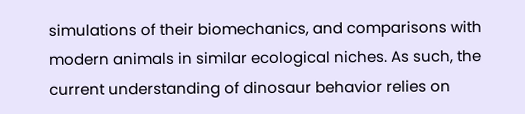simulations of their biomechanics, and comparisons with modern animals in similar ecological niches. As such, the current understanding of dinosaur behavior relies on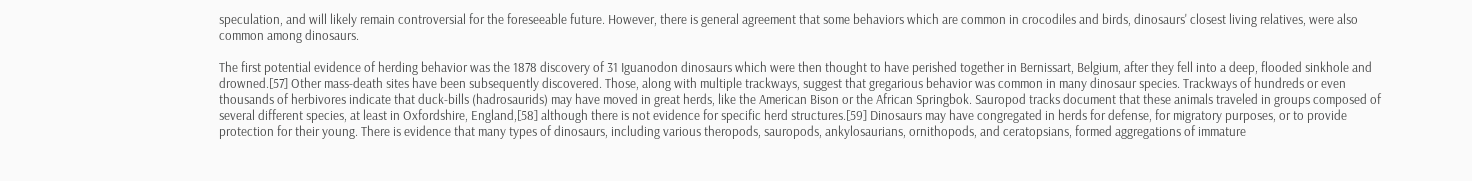speculation, and will likely remain controversial for the foreseeable future. However, there is general agreement that some behaviors which are common in crocodiles and birds, dinosaurs' closest living relatives, were also common among dinosaurs.

The first potential evidence of herding behavior was the 1878 discovery of 31 Iguanodon dinosaurs which were then thought to have perished together in Bernissart, Belgium, after they fell into a deep, flooded sinkhole and drowned.[57] Other mass-death sites have been subsequently discovered. Those, along with multiple trackways, suggest that gregarious behavior was common in many dinosaur species. Trackways of hundreds or even thousands of herbivores indicate that duck-bills (hadrosaurids) may have moved in great herds, like the American Bison or the African Springbok. Sauropod tracks document that these animals traveled in groups composed of several different species, at least in Oxfordshire, England,[58] although there is not evidence for specific herd structures.[59] Dinosaurs may have congregated in herds for defense, for migratory purposes, or to provide protection for their young. There is evidence that many types of dinosaurs, including various theropods, sauropods, ankylosaurians, ornithopods, and ceratopsians, formed aggregations of immature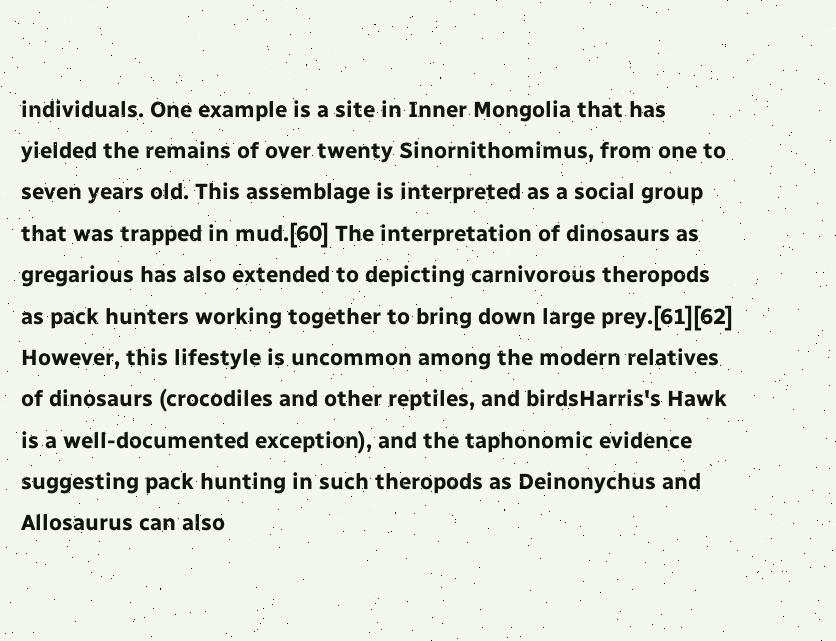individuals. One example is a site in Inner Mongolia that has yielded the remains of over twenty Sinornithomimus, from one to seven years old. This assemblage is interpreted as a social group that was trapped in mud.[60] The interpretation of dinosaurs as gregarious has also extended to depicting carnivorous theropods as pack hunters working together to bring down large prey.[61][62] However, this lifestyle is uncommon among the modern relatives of dinosaurs (crocodiles and other reptiles, and birdsHarris's Hawk is a well-documented exception), and the taphonomic evidence suggesting pack hunting in such theropods as Deinonychus and Allosaurus can also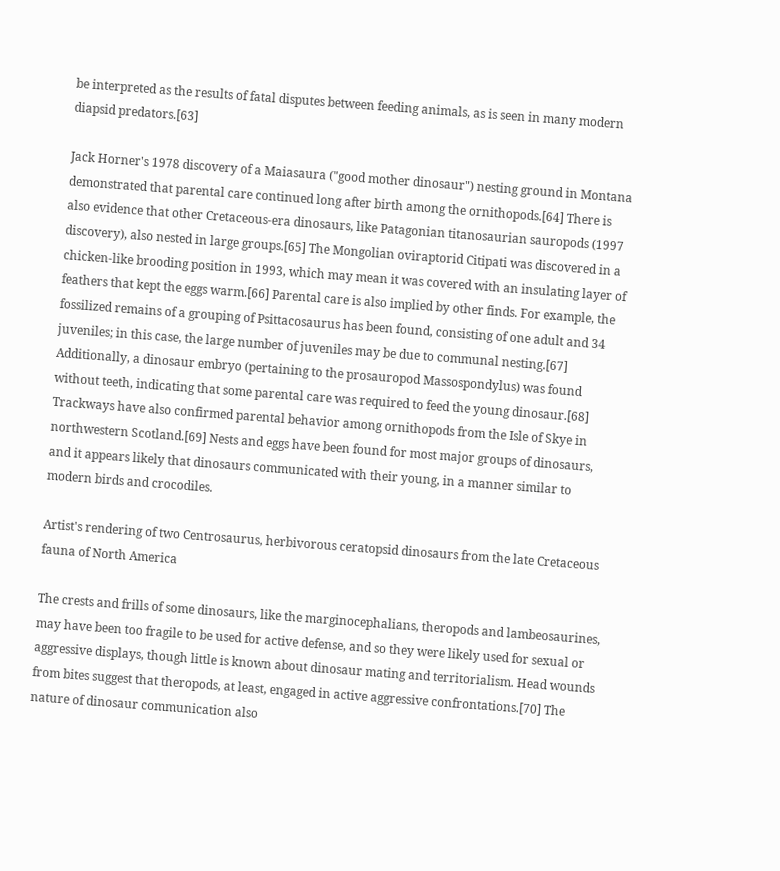be interpreted as the results of fatal disputes between feeding animals, as is seen in many modern diapsid predators.[63]

Jack Horner's 1978 discovery of a Maiasaura ("good mother dinosaur") nesting ground in Montana demonstrated that parental care continued long after birth among the ornithopods.[64] There is also evidence that other Cretaceous-era dinosaurs, like Patagonian titanosaurian sauropods (1997 discovery), also nested in large groups.[65] The Mongolian oviraptorid Citipati was discovered in a chicken-like brooding position in 1993, which may mean it was covered with an insulating layer of feathers that kept the eggs warm.[66] Parental care is also implied by other finds. For example, the fossilized remains of a grouping of Psittacosaurus has been found, consisting of one adult and 34 juveniles; in this case, the large number of juveniles may be due to communal nesting.[67] Additionally, a dinosaur embryo (pertaining to the prosauropod Massospondylus) was found without teeth, indicating that some parental care was required to feed the young dinosaur.[68] Trackways have also confirmed parental behavior among ornithopods from the Isle of Skye in northwestern Scotland.[69] Nests and eggs have been found for most major groups of dinosaurs, and it appears likely that dinosaurs communicated with their young, in a manner similar to modern birds and crocodiles.

Artist's rendering of two Centrosaurus, herbivorous ceratopsid dinosaurs from the late Cretaceous fauna of North America

The crests and frills of some dinosaurs, like the marginocephalians, theropods and lambeosaurines, may have been too fragile to be used for active defense, and so they were likely used for sexual or aggressive displays, though little is known about dinosaur mating and territorialism. Head wounds from bites suggest that theropods, at least, engaged in active aggressive confrontations.[70] The nature of dinosaur communication also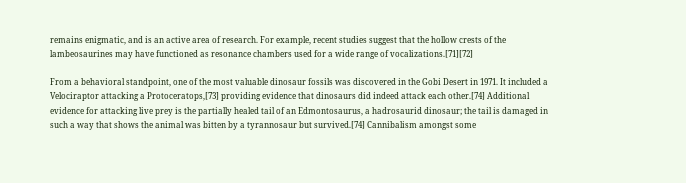remains enigmatic, and is an active area of research. For example, recent studies suggest that the hollow crests of the lambeosaurines may have functioned as resonance chambers used for a wide range of vocalizations.[71][72]

From a behavioral standpoint, one of the most valuable dinosaur fossils was discovered in the Gobi Desert in 1971. It included a Velociraptor attacking a Protoceratops,[73] providing evidence that dinosaurs did indeed attack each other.[74] Additional evidence for attacking live prey is the partially healed tail of an Edmontosaurus, a hadrosaurid dinosaur; the tail is damaged in such a way that shows the animal was bitten by a tyrannosaur but survived.[74] Cannibalism amongst some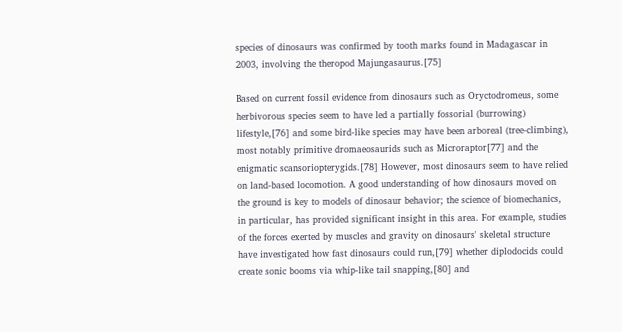species of dinosaurs was confirmed by tooth marks found in Madagascar in 2003, involving the theropod Majungasaurus.[75]

Based on current fossil evidence from dinosaurs such as Oryctodromeus, some herbivorous species seem to have led a partially fossorial (burrowing) lifestyle,[76] and some bird-like species may have been arboreal (tree-climbing), most notably primitive dromaeosaurids such as Microraptor[77] and the enigmatic scansoriopterygids.[78] However, most dinosaurs seem to have relied on land-based locomotion. A good understanding of how dinosaurs moved on the ground is key to models of dinosaur behavior; the science of biomechanics, in particular, has provided significant insight in this area. For example, studies of the forces exerted by muscles and gravity on dinosaurs' skeletal structure have investigated how fast dinosaurs could run,[79] whether diplodocids could create sonic booms via whip-like tail snapping,[80] and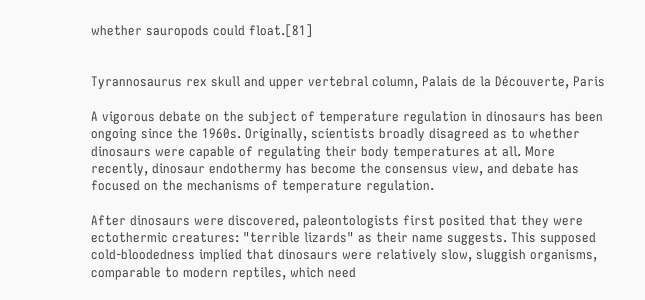whether sauropods could float.[81]


Tyrannosaurus rex skull and upper vertebral column, Palais de la Découverte, Paris

A vigorous debate on the subject of temperature regulation in dinosaurs has been ongoing since the 1960s. Originally, scientists broadly disagreed as to whether dinosaurs were capable of regulating their body temperatures at all. More recently, dinosaur endothermy has become the consensus view, and debate has focused on the mechanisms of temperature regulation.

After dinosaurs were discovered, paleontologists first posited that they were ectothermic creatures: "terrible lizards" as their name suggests. This supposed cold-bloodedness implied that dinosaurs were relatively slow, sluggish organisms, comparable to modern reptiles, which need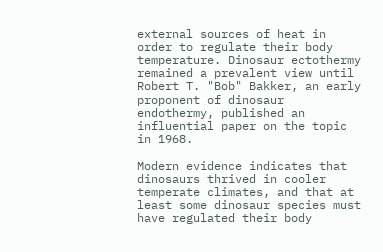external sources of heat in order to regulate their body temperature. Dinosaur ectothermy remained a prevalent view until Robert T. "Bob" Bakker, an early proponent of dinosaur endothermy, published an influential paper on the topic in 1968.

Modern evidence indicates that dinosaurs thrived in cooler temperate climates, and that at least some dinosaur species must have regulated their body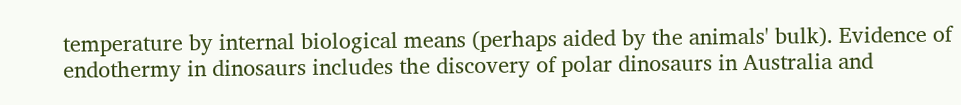temperature by internal biological means (perhaps aided by the animals' bulk). Evidence of endothermy in dinosaurs includes the discovery of polar dinosaurs in Australia and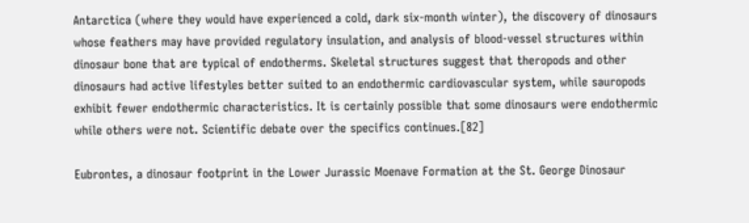Antarctica (where they would have experienced a cold, dark six-month winter), the discovery of dinosaurs whose feathers may have provided regulatory insulation, and analysis of blood-vessel structures within dinosaur bone that are typical of endotherms. Skeletal structures suggest that theropods and other dinosaurs had active lifestyles better suited to an endothermic cardiovascular system, while sauropods exhibit fewer endothermic characteristics. It is certainly possible that some dinosaurs were endothermic while others were not. Scientific debate over the specifics continues.[82]

Eubrontes, a dinosaur footprint in the Lower Jurassic Moenave Formation at the St. George Dinosaur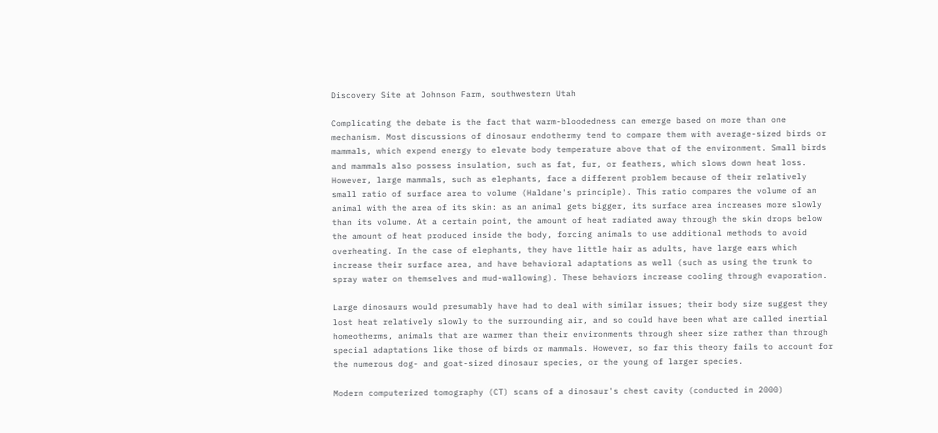Discovery Site at Johnson Farm, southwestern Utah

Complicating the debate is the fact that warm-bloodedness can emerge based on more than one mechanism. Most discussions of dinosaur endothermy tend to compare them with average-sized birds or mammals, which expend energy to elevate body temperature above that of the environment. Small birds and mammals also possess insulation, such as fat, fur, or feathers, which slows down heat loss. However, large mammals, such as elephants, face a different problem because of their relatively small ratio of surface area to volume (Haldane's principle). This ratio compares the volume of an animal with the area of its skin: as an animal gets bigger, its surface area increases more slowly than its volume. At a certain point, the amount of heat radiated away through the skin drops below the amount of heat produced inside the body, forcing animals to use additional methods to avoid overheating. In the case of elephants, they have little hair as adults, have large ears which increase their surface area, and have behavioral adaptations as well (such as using the trunk to spray water on themselves and mud-wallowing). These behaviors increase cooling through evaporation.

Large dinosaurs would presumably have had to deal with similar issues; their body size suggest they lost heat relatively slowly to the surrounding air, and so could have been what are called inertial homeotherms, animals that are warmer than their environments through sheer size rather than through special adaptations like those of birds or mammals. However, so far this theory fails to account for the numerous dog- and goat-sized dinosaur species, or the young of larger species.

Modern computerized tomography (CT) scans of a dinosaur's chest cavity (conducted in 2000)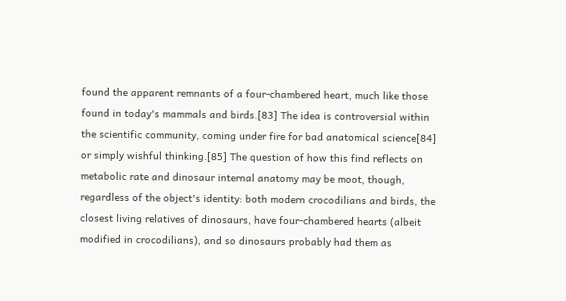found the apparent remnants of a four-chambered heart, much like those found in today's mammals and birds.[83] The idea is controversial within the scientific community, coming under fire for bad anatomical science[84] or simply wishful thinking.[85] The question of how this find reflects on metabolic rate and dinosaur internal anatomy may be moot, though, regardless of the object's identity: both modern crocodilians and birds, the closest living relatives of dinosaurs, have four-chambered hearts (albeit modified in crocodilians), and so dinosaurs probably had them as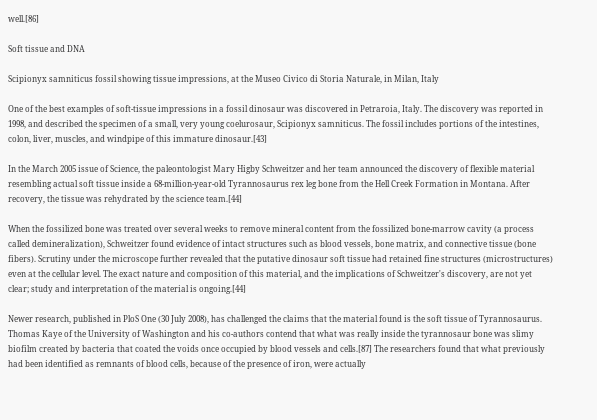well.[86]

Soft tissue and DNA

Scipionyx samniticus fossil showing tissue impressions, at the Museo Civico di Storia Naturale, in Milan, Italy

One of the best examples of soft-tissue impressions in a fossil dinosaur was discovered in Petraroia, Italy. The discovery was reported in 1998, and described the specimen of a small, very young coelurosaur, Scipionyx samniticus. The fossil includes portions of the intestines, colon, liver, muscles, and windpipe of this immature dinosaur.[43]

In the March 2005 issue of Science, the paleontologist Mary Higby Schweitzer and her team announced the discovery of flexible material resembling actual soft tissue inside a 68-million-year-old Tyrannosaurus rex leg bone from the Hell Creek Formation in Montana. After recovery, the tissue was rehydrated by the science team.[44]

When the fossilized bone was treated over several weeks to remove mineral content from the fossilized bone-marrow cavity (a process called demineralization), Schweitzer found evidence of intact structures such as blood vessels, bone matrix, and connective tissue (bone fibers). Scrutiny under the microscope further revealed that the putative dinosaur soft tissue had retained fine structures (microstructures) even at the cellular level. The exact nature and composition of this material, and the implications of Schweitzer's discovery, are not yet clear; study and interpretation of the material is ongoing.[44]

Newer research, published in PloS One (30 July 2008), has challenged the claims that the material found is the soft tissue of Tyrannosaurus. Thomas Kaye of the University of Washington and his co-authors contend that what was really inside the tyrannosaur bone was slimy biofilm created by bacteria that coated the voids once occupied by blood vessels and cells.[87] The researchers found that what previously had been identified as remnants of blood cells, because of the presence of iron, were actually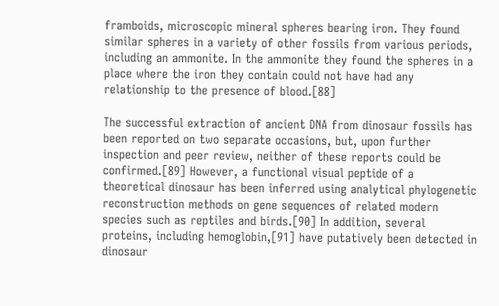framboids, microscopic mineral spheres bearing iron. They found similar spheres in a variety of other fossils from various periods, including an ammonite. In the ammonite they found the spheres in a place where the iron they contain could not have had any relationship to the presence of blood.[88]

The successful extraction of ancient DNA from dinosaur fossils has been reported on two separate occasions, but, upon further inspection and peer review, neither of these reports could be confirmed.[89] However, a functional visual peptide of a theoretical dinosaur has been inferred using analytical phylogenetic reconstruction methods on gene sequences of related modern species such as reptiles and birds.[90] In addition, several proteins, including hemoglobin,[91] have putatively been detected in dinosaur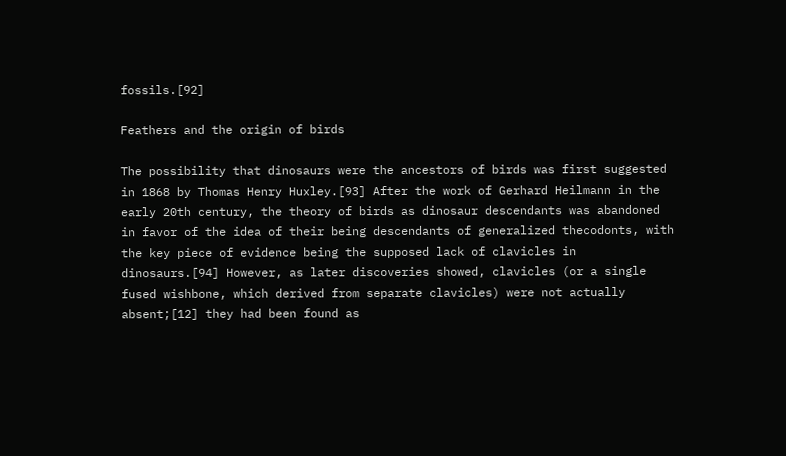fossils.[92]

Feathers and the origin of birds

The possibility that dinosaurs were the ancestors of birds was first suggested in 1868 by Thomas Henry Huxley.[93] After the work of Gerhard Heilmann in the early 20th century, the theory of birds as dinosaur descendants was abandoned in favor of the idea of their being descendants of generalized thecodonts, with the key piece of evidence being the supposed lack of clavicles in dinosaurs.[94] However, as later discoveries showed, clavicles (or a single fused wishbone, which derived from separate clavicles) were not actually absent;[12] they had been found as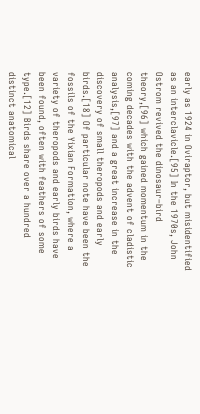early as 1924 in Oviraptor, but misidentified as an interclavicle.[95] In the 1970s, John Ostrom revived the dinosaur–bird theory,[96] which gained momentum in the coming decades with the advent of cladistic analysis,[97] and a great increase in the discovery of small theropods and early birds.[18] Of particular note have been the fossils of the Yixian Formation, where a variety of theropods and early birds have been found, often with feathers of some type.[12] Birds share over a hundred distinct anatomical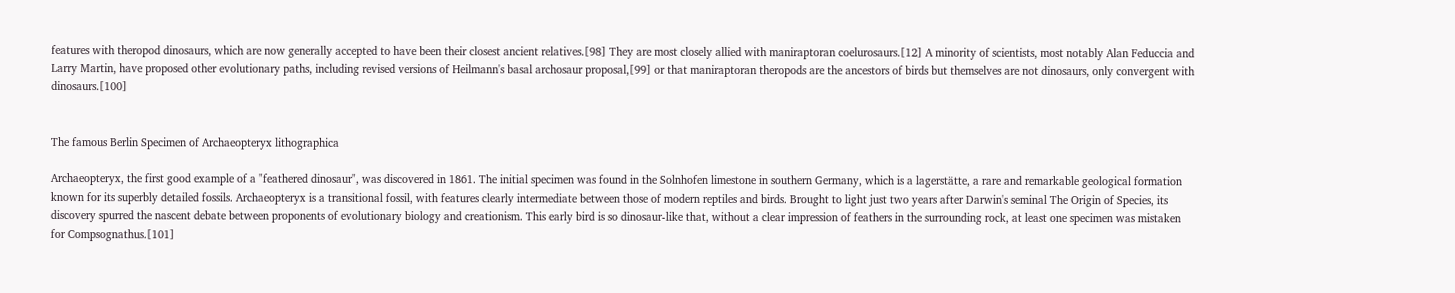features with theropod dinosaurs, which are now generally accepted to have been their closest ancient relatives.[98] They are most closely allied with maniraptoran coelurosaurs.[12] A minority of scientists, most notably Alan Feduccia and Larry Martin, have proposed other evolutionary paths, including revised versions of Heilmann's basal archosaur proposal,[99] or that maniraptoran theropods are the ancestors of birds but themselves are not dinosaurs, only convergent with dinosaurs.[100]


The famous Berlin Specimen of Archaeopteryx lithographica

Archaeopteryx, the first good example of a "feathered dinosaur", was discovered in 1861. The initial specimen was found in the Solnhofen limestone in southern Germany, which is a lagerstätte, a rare and remarkable geological formation known for its superbly detailed fossils. Archaeopteryx is a transitional fossil, with features clearly intermediate between those of modern reptiles and birds. Brought to light just two years after Darwin's seminal The Origin of Species, its discovery spurred the nascent debate between proponents of evolutionary biology and creationism. This early bird is so dinosaur-like that, without a clear impression of feathers in the surrounding rock, at least one specimen was mistaken for Compsognathus.[101]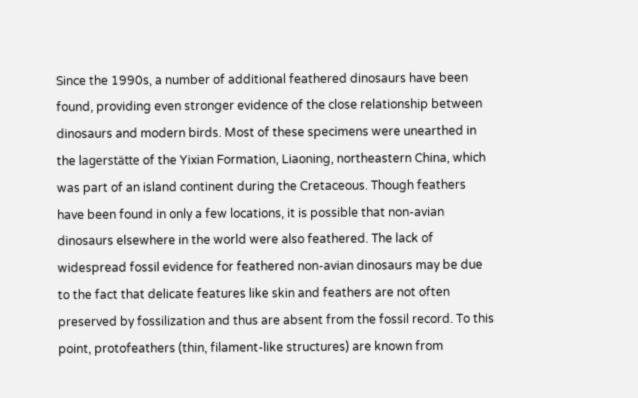Since the 1990s, a number of additional feathered dinosaurs have been found, providing even stronger evidence of the close relationship between dinosaurs and modern birds. Most of these specimens were unearthed in the lagerstätte of the Yixian Formation, Liaoning, northeastern China, which was part of an island continent during the Cretaceous. Though feathers have been found in only a few locations, it is possible that non-avian dinosaurs elsewhere in the world were also feathered. The lack of widespread fossil evidence for feathered non-avian dinosaurs may be due to the fact that delicate features like skin and feathers are not often preserved by fossilization and thus are absent from the fossil record. To this point, protofeathers (thin, filament-like structures) are known from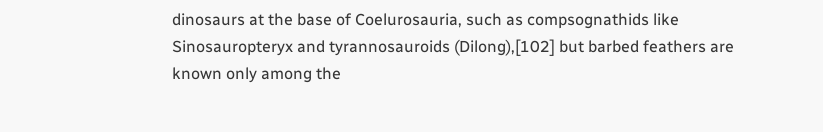dinosaurs at the base of Coelurosauria, such as compsognathids like Sinosauropteryx and tyrannosauroids (Dilong),[102] but barbed feathers are known only among the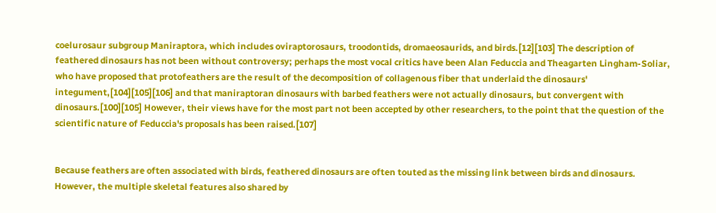coelurosaur subgroup Maniraptora, which includes oviraptorosaurs, troodontids, dromaeosaurids, and birds.[12][103] The description of feathered dinosaurs has not been without controversy; perhaps the most vocal critics have been Alan Feduccia and Theagarten Lingham-Soliar, who have proposed that protofeathers are the result of the decomposition of collagenous fiber that underlaid the dinosaurs' integument,[104][105][106] and that maniraptoran dinosaurs with barbed feathers were not actually dinosaurs, but convergent with dinosaurs.[100][105] However, their views have for the most part not been accepted by other researchers, to the point that the question of the scientific nature of Feduccia's proposals has been raised.[107]


Because feathers are often associated with birds, feathered dinosaurs are often touted as the missing link between birds and dinosaurs. However, the multiple skeletal features also shared by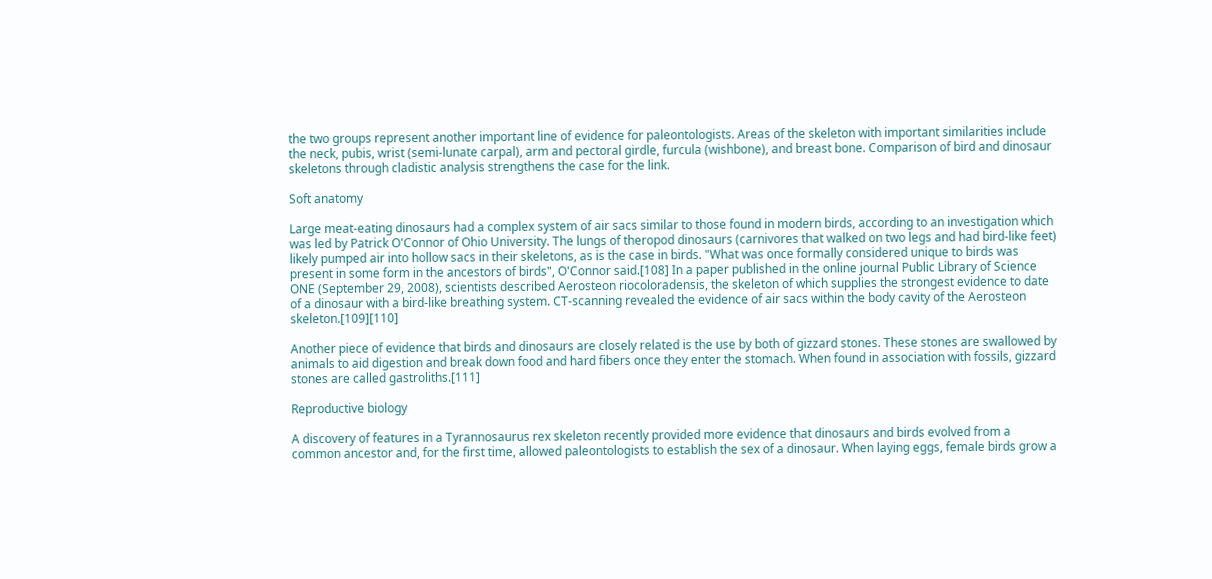the two groups represent another important line of evidence for paleontologists. Areas of the skeleton with important similarities include the neck, pubis, wrist (semi-lunate carpal), arm and pectoral girdle, furcula (wishbone), and breast bone. Comparison of bird and dinosaur skeletons through cladistic analysis strengthens the case for the link.

Soft anatomy

Large meat-eating dinosaurs had a complex system of air sacs similar to those found in modern birds, according to an investigation which was led by Patrick O'Connor of Ohio University. The lungs of theropod dinosaurs (carnivores that walked on two legs and had bird-like feet) likely pumped air into hollow sacs in their skeletons, as is the case in birds. "What was once formally considered unique to birds was present in some form in the ancestors of birds", O'Connor said.[108] In a paper published in the online journal Public Library of Science ONE (September 29, 2008), scientists described Aerosteon riocoloradensis, the skeleton of which supplies the strongest evidence to date of a dinosaur with a bird-like breathing system. CT-scanning revealed the evidence of air sacs within the body cavity of the Aerosteon skeleton.[109][110]

Another piece of evidence that birds and dinosaurs are closely related is the use by both of gizzard stones. These stones are swallowed by animals to aid digestion and break down food and hard fibers once they enter the stomach. When found in association with fossils, gizzard stones are called gastroliths.[111]

Reproductive biology

A discovery of features in a Tyrannosaurus rex skeleton recently provided more evidence that dinosaurs and birds evolved from a common ancestor and, for the first time, allowed paleontologists to establish the sex of a dinosaur. When laying eggs, female birds grow a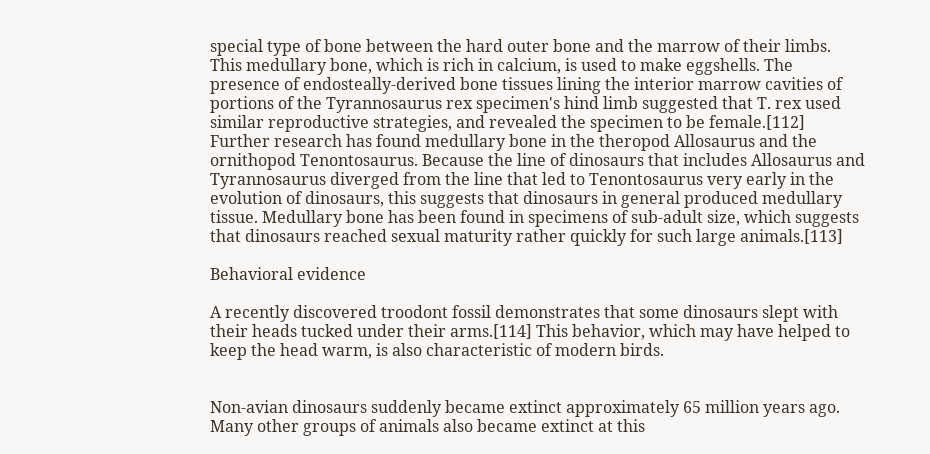special type of bone between the hard outer bone and the marrow of their limbs. This medullary bone, which is rich in calcium, is used to make eggshells. The presence of endosteally-derived bone tissues lining the interior marrow cavities of portions of the Tyrannosaurus rex specimen's hind limb suggested that T. rex used similar reproductive strategies, and revealed the specimen to be female.[112] Further research has found medullary bone in the theropod Allosaurus and the ornithopod Tenontosaurus. Because the line of dinosaurs that includes Allosaurus and Tyrannosaurus diverged from the line that led to Tenontosaurus very early in the evolution of dinosaurs, this suggests that dinosaurs in general produced medullary tissue. Medullary bone has been found in specimens of sub-adult size, which suggests that dinosaurs reached sexual maturity rather quickly for such large animals.[113]

Behavioral evidence

A recently discovered troodont fossil demonstrates that some dinosaurs slept with their heads tucked under their arms.[114] This behavior, which may have helped to keep the head warm, is also characteristic of modern birds.


Non-avian dinosaurs suddenly became extinct approximately 65 million years ago. Many other groups of animals also became extinct at this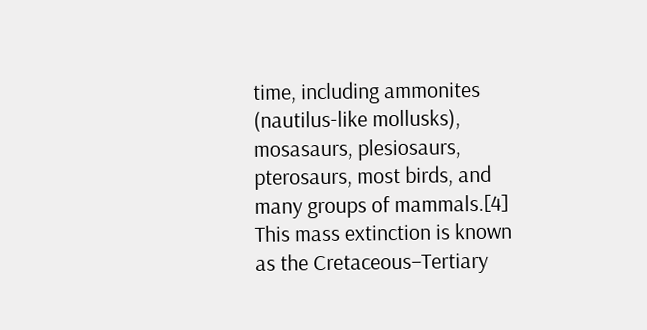time, including ammonites (nautilus-like mollusks), mosasaurs, plesiosaurs, pterosaurs, most birds, and many groups of mammals.[4] This mass extinction is known as the Cretaceous–Tertiary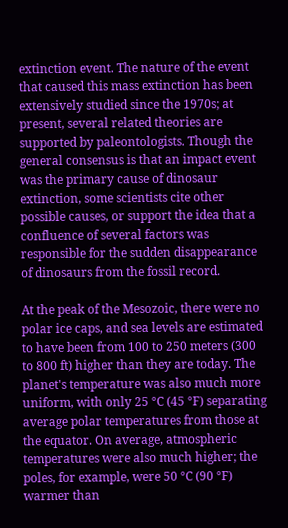extinction event. The nature of the event that caused this mass extinction has been extensively studied since the 1970s; at present, several related theories are supported by paleontologists. Though the general consensus is that an impact event was the primary cause of dinosaur extinction, some scientists cite other possible causes, or support the idea that a confluence of several factors was responsible for the sudden disappearance of dinosaurs from the fossil record.

At the peak of the Mesozoic, there were no polar ice caps, and sea levels are estimated to have been from 100 to 250 meters (300 to 800 ft) higher than they are today. The planet's temperature was also much more uniform, with only 25 °C (45 °F) separating average polar temperatures from those at the equator. On average, atmospheric temperatures were also much higher; the poles, for example, were 50 °C (90 °F) warmer than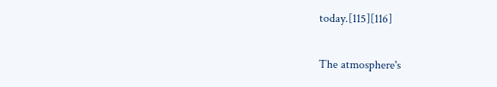today.[115][116]

The atmosphere's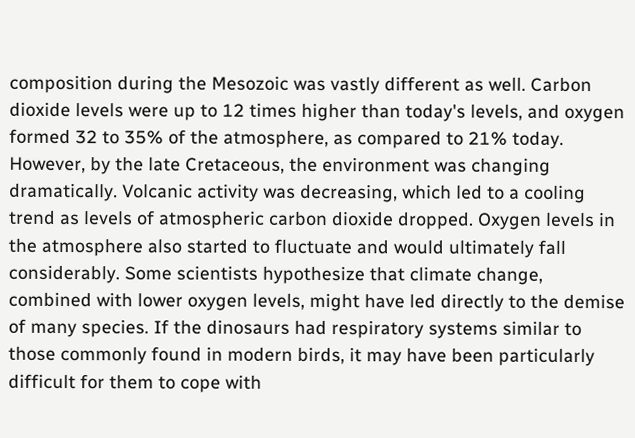composition during the Mesozoic was vastly different as well. Carbon dioxide levels were up to 12 times higher than today's levels, and oxygen formed 32 to 35% of the atmosphere, as compared to 21% today. However, by the late Cretaceous, the environment was changing dramatically. Volcanic activity was decreasing, which led to a cooling trend as levels of atmospheric carbon dioxide dropped. Oxygen levels in the atmosphere also started to fluctuate and would ultimately fall considerably. Some scientists hypothesize that climate change, combined with lower oxygen levels, might have led directly to the demise of many species. If the dinosaurs had respiratory systems similar to those commonly found in modern birds, it may have been particularly difficult for them to cope with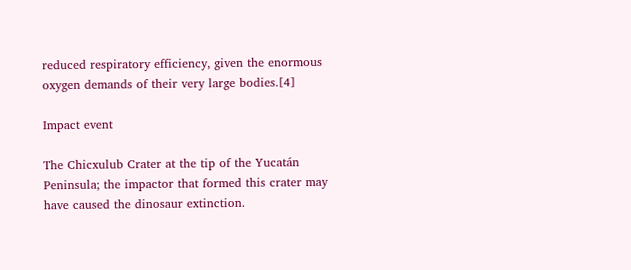reduced respiratory efficiency, given the enormous oxygen demands of their very large bodies.[4]

Impact event

The Chicxulub Crater at the tip of the Yucatán Peninsula; the impactor that formed this crater may have caused the dinosaur extinction.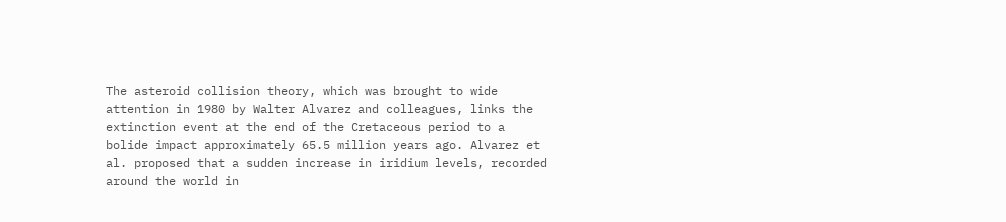The asteroid collision theory, which was brought to wide attention in 1980 by Walter Alvarez and colleagues, links the extinction event at the end of the Cretaceous period to a bolide impact approximately 65.5 million years ago. Alvarez et al. proposed that a sudden increase in iridium levels, recorded around the world in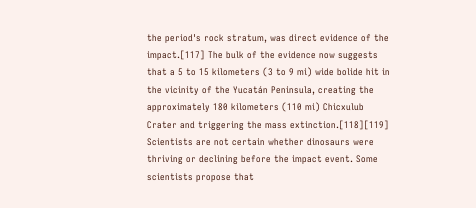the period's rock stratum, was direct evidence of the impact.[117] The bulk of the evidence now suggests that a 5 to 15 kilometers (3 to 9 mi) wide bolide hit in the vicinity of the Yucatán Peninsula, creating the approximately 180 kilometers (110 mi) Chicxulub Crater and triggering the mass extinction.[118][119] Scientists are not certain whether dinosaurs were thriving or declining before the impact event. Some scientists propose that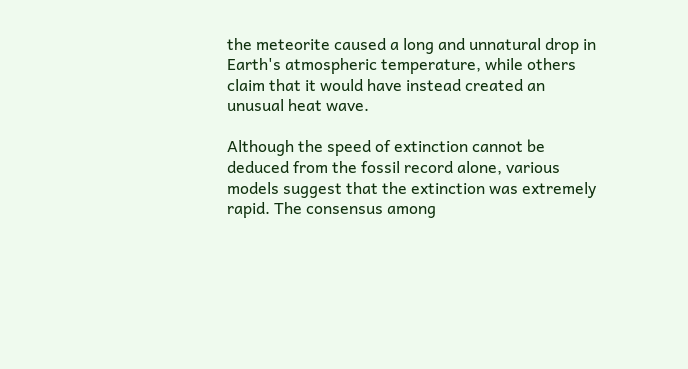the meteorite caused a long and unnatural drop in Earth's atmospheric temperature, while others claim that it would have instead created an unusual heat wave.

Although the speed of extinction cannot be deduced from the fossil record alone, various models suggest that the extinction was extremely rapid. The consensus among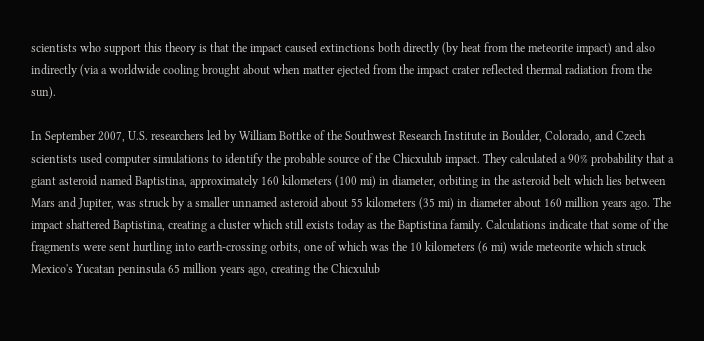scientists who support this theory is that the impact caused extinctions both directly (by heat from the meteorite impact) and also indirectly (via a worldwide cooling brought about when matter ejected from the impact crater reflected thermal radiation from the sun).

In September 2007, U.S. researchers led by William Bottke of the Southwest Research Institute in Boulder, Colorado, and Czech scientists used computer simulations to identify the probable source of the Chicxulub impact. They calculated a 90% probability that a giant asteroid named Baptistina, approximately 160 kilometers (100 mi) in diameter, orbiting in the asteroid belt which lies between Mars and Jupiter, was struck by a smaller unnamed asteroid about 55 kilometers (35 mi) in diameter about 160 million years ago. The impact shattered Baptistina, creating a cluster which still exists today as the Baptistina family. Calculations indicate that some of the fragments were sent hurtling into earth-crossing orbits, one of which was the 10 kilometers (6 mi) wide meteorite which struck Mexico's Yucatan peninsula 65 million years ago, creating the Chicxulub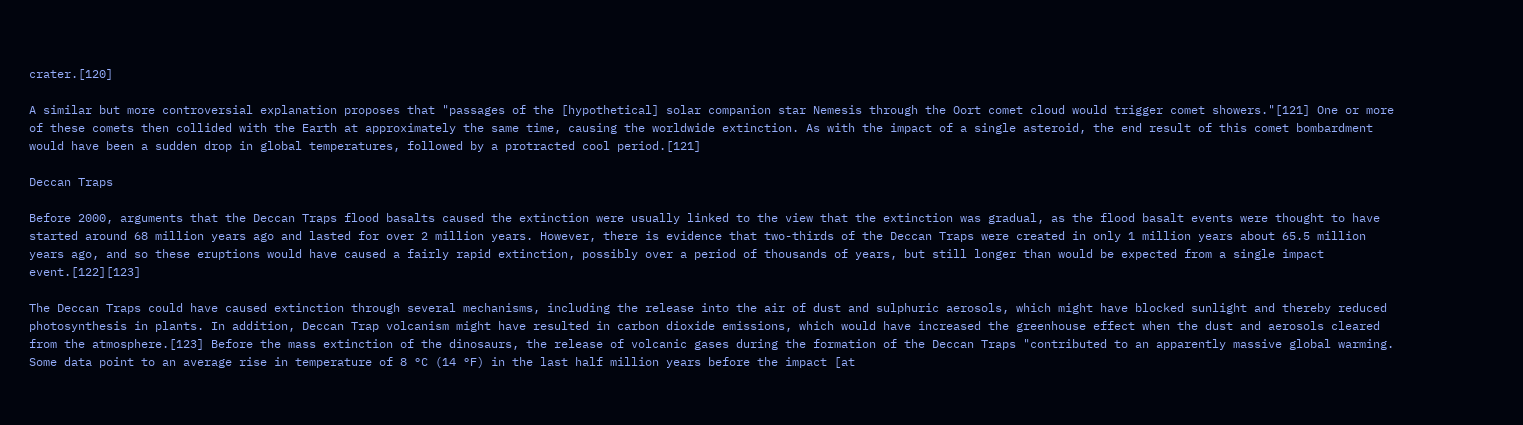crater.[120]

A similar but more controversial explanation proposes that "passages of the [hypothetical] solar companion star Nemesis through the Oort comet cloud would trigger comet showers."[121] One or more of these comets then collided with the Earth at approximately the same time, causing the worldwide extinction. As with the impact of a single asteroid, the end result of this comet bombardment would have been a sudden drop in global temperatures, followed by a protracted cool period.[121]

Deccan Traps

Before 2000, arguments that the Deccan Traps flood basalts caused the extinction were usually linked to the view that the extinction was gradual, as the flood basalt events were thought to have started around 68 million years ago and lasted for over 2 million years. However, there is evidence that two-thirds of the Deccan Traps were created in only 1 million years about 65.5 million years ago, and so these eruptions would have caused a fairly rapid extinction, possibly over a period of thousands of years, but still longer than would be expected from a single impact event.[122][123]

The Deccan Traps could have caused extinction through several mechanisms, including the release into the air of dust and sulphuric aerosols, which might have blocked sunlight and thereby reduced photosynthesis in plants. In addition, Deccan Trap volcanism might have resulted in carbon dioxide emissions, which would have increased the greenhouse effect when the dust and aerosols cleared from the atmosphere.[123] Before the mass extinction of the dinosaurs, the release of volcanic gases during the formation of the Deccan Traps "contributed to an apparently massive global warming. Some data point to an average rise in temperature of 8 °C (14 °F) in the last half million years before the impact [at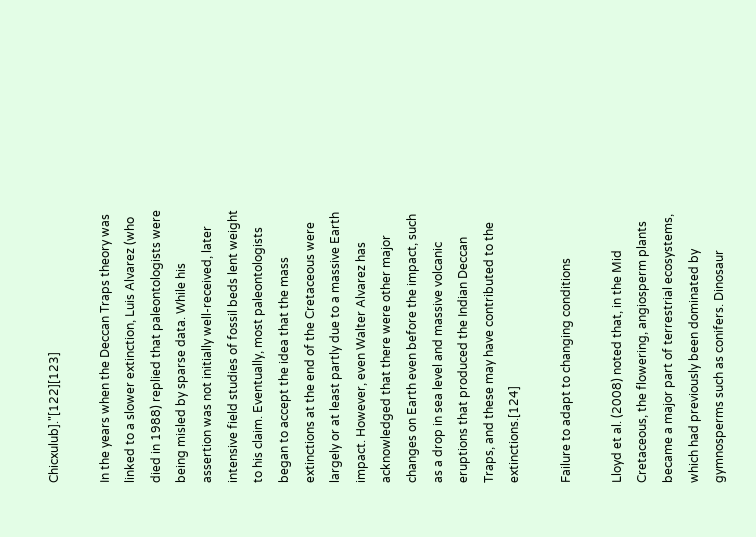Chicxulub]."[122][123]

In the years when the Deccan Traps theory was linked to a slower extinction, Luis Alvarez (who died in 1988) replied that paleontologists were being misled by sparse data. While his assertion was not initially well-received, later intensive field studies of fossil beds lent weight to his claim. Eventually, most paleontologists began to accept the idea that the mass extinctions at the end of the Cretaceous were largely or at least partly due to a massive Earth impact. However, even Walter Alvarez has acknowledged that there were other major changes on Earth even before the impact, such as a drop in sea level and massive volcanic eruptions that produced the Indian Deccan Traps, and these may have contributed to the extinctions.[124]

Failure to adapt to changing conditions

Lloyd et al. (2008) noted that, in the Mid Cretaceous, the flowering, angiosperm plants became a major part of terrestrial ecosystems, which had previously been dominated by gymnosperms such as conifers. Dinosaur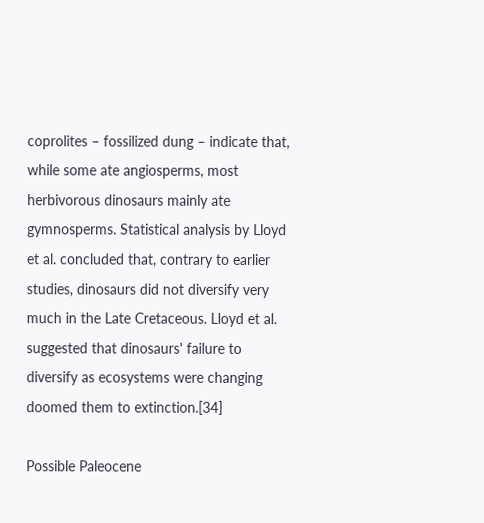coprolites – fossilized dung – indicate that, while some ate angiosperms, most herbivorous dinosaurs mainly ate gymnosperms. Statistical analysis by Lloyd et al. concluded that, contrary to earlier studies, dinosaurs did not diversify very much in the Late Cretaceous. Lloyd et al. suggested that dinosaurs' failure to diversify as ecosystems were changing doomed them to extinction.[34]

Possible Paleocene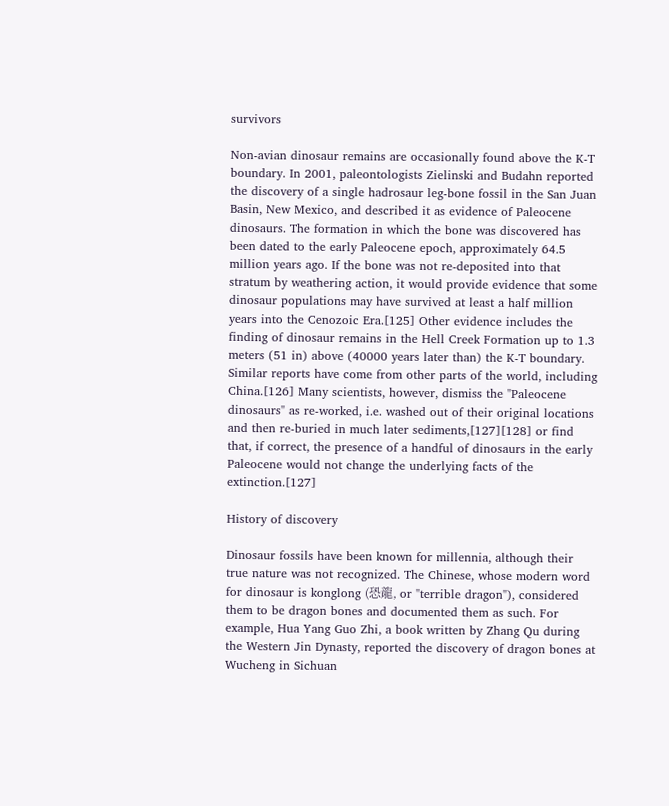survivors

Non-avian dinosaur remains are occasionally found above the K-T boundary. In 2001, paleontologists Zielinski and Budahn reported the discovery of a single hadrosaur leg-bone fossil in the San Juan Basin, New Mexico, and described it as evidence of Paleocene dinosaurs. The formation in which the bone was discovered has been dated to the early Paleocene epoch, approximately 64.5 million years ago. If the bone was not re-deposited into that stratum by weathering action, it would provide evidence that some dinosaur populations may have survived at least a half million years into the Cenozoic Era.[125] Other evidence includes the finding of dinosaur remains in the Hell Creek Formation up to 1.3 meters (51 in) above (40000 years later than) the K-T boundary. Similar reports have come from other parts of the world, including China.[126] Many scientists, however, dismiss the "Paleocene dinosaurs" as re-worked, i.e. washed out of their original locations and then re-buried in much later sediments,[127][128] or find that, if correct, the presence of a handful of dinosaurs in the early Paleocene would not change the underlying facts of the extinction.[127]

History of discovery

Dinosaur fossils have been known for millennia, although their true nature was not recognized. The Chinese, whose modern word for dinosaur is konglong (恐龍, or "terrible dragon"), considered them to be dragon bones and documented them as such. For example, Hua Yang Guo Zhi, a book written by Zhang Qu during the Western Jin Dynasty, reported the discovery of dragon bones at Wucheng in Sichuan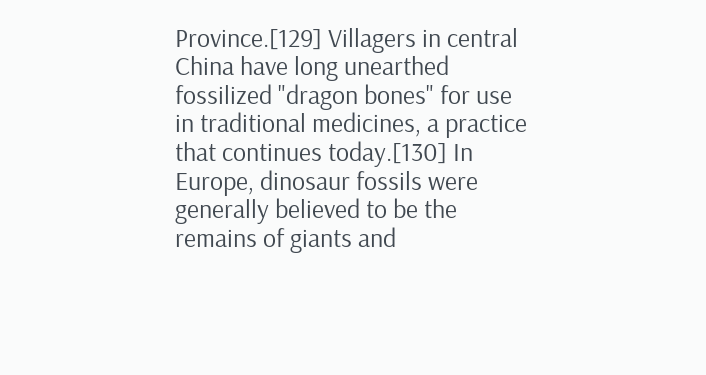Province.[129] Villagers in central China have long unearthed fossilized "dragon bones" for use in traditional medicines, a practice that continues today.[130] In Europe, dinosaur fossils were generally believed to be the remains of giants and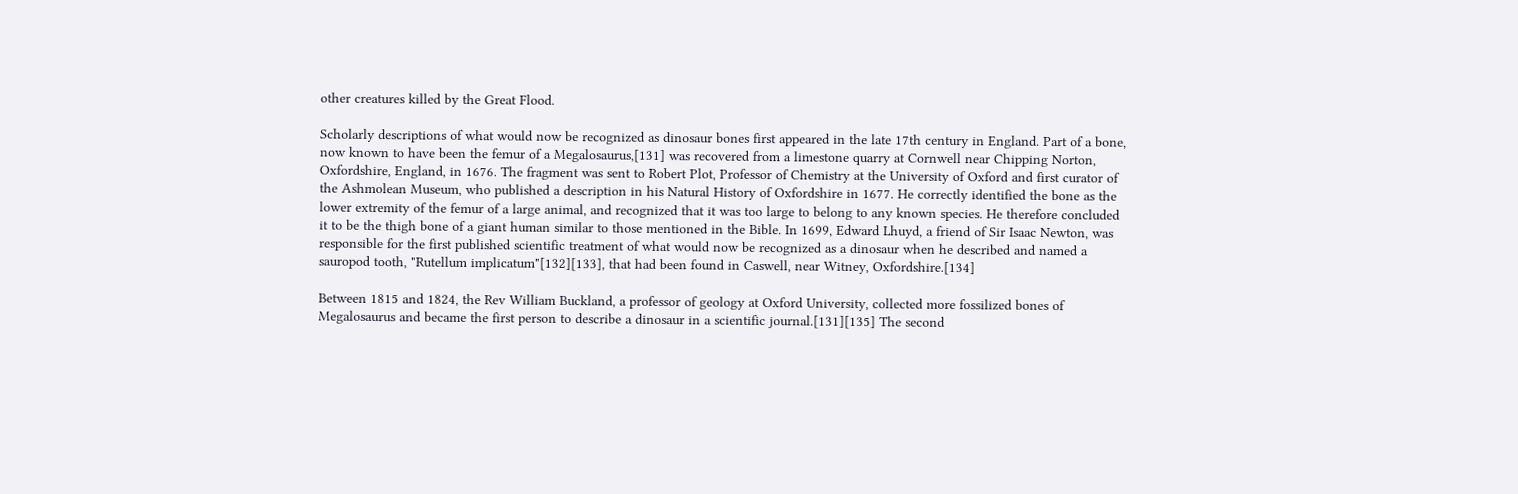other creatures killed by the Great Flood.

Scholarly descriptions of what would now be recognized as dinosaur bones first appeared in the late 17th century in England. Part of a bone, now known to have been the femur of a Megalosaurus,[131] was recovered from a limestone quarry at Cornwell near Chipping Norton, Oxfordshire, England, in 1676. The fragment was sent to Robert Plot, Professor of Chemistry at the University of Oxford and first curator of the Ashmolean Museum, who published a description in his Natural History of Oxfordshire in 1677. He correctly identified the bone as the lower extremity of the femur of a large animal, and recognized that it was too large to belong to any known species. He therefore concluded it to be the thigh bone of a giant human similar to those mentioned in the Bible. In 1699, Edward Lhuyd, a friend of Sir Isaac Newton, was responsible for the first published scientific treatment of what would now be recognized as a dinosaur when he described and named a sauropod tooth, "Rutellum implicatum"[132][133], that had been found in Caswell, near Witney, Oxfordshire.[134]

Between 1815 and 1824, the Rev William Buckland, a professor of geology at Oxford University, collected more fossilized bones of Megalosaurus and became the first person to describe a dinosaur in a scientific journal.[131][135] The second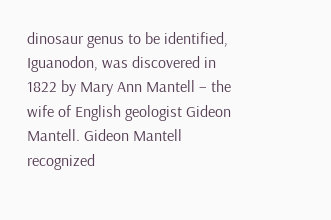dinosaur genus to be identified, Iguanodon, was discovered in 1822 by Mary Ann Mantell – the wife of English geologist Gideon Mantell. Gideon Mantell recognized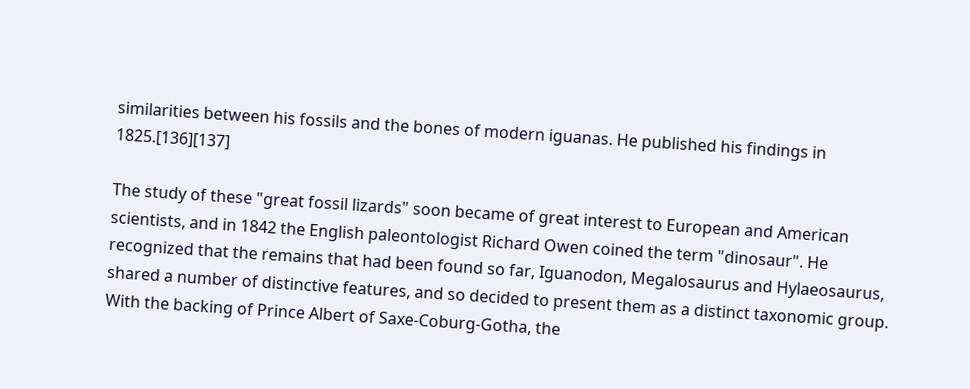similarities between his fossils and the bones of modern iguanas. He published his findings in 1825.[136][137]

The study of these "great fossil lizards" soon became of great interest to European and American scientists, and in 1842 the English paleontologist Richard Owen coined the term "dinosaur". He recognized that the remains that had been found so far, Iguanodon, Megalosaurus and Hylaeosaurus, shared a number of distinctive features, and so decided to present them as a distinct taxonomic group. With the backing of Prince Albert of Saxe-Coburg-Gotha, the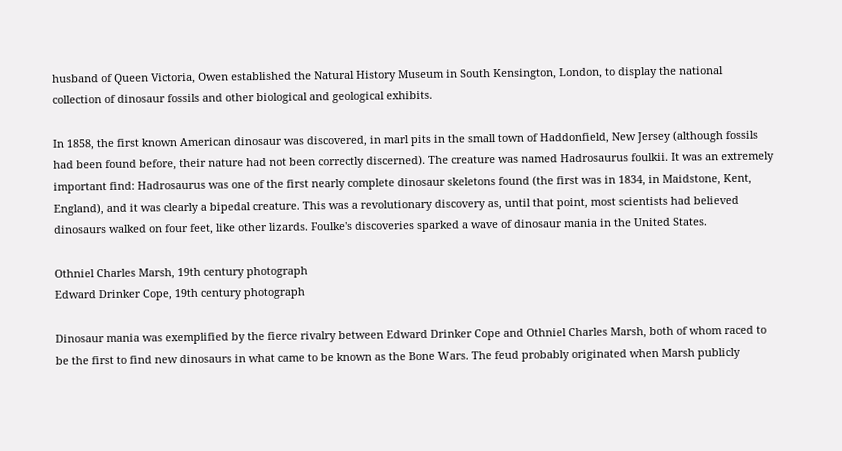husband of Queen Victoria, Owen established the Natural History Museum in South Kensington, London, to display the national collection of dinosaur fossils and other biological and geological exhibits.

In 1858, the first known American dinosaur was discovered, in marl pits in the small town of Haddonfield, New Jersey (although fossils had been found before, their nature had not been correctly discerned). The creature was named Hadrosaurus foulkii. It was an extremely important find: Hadrosaurus was one of the first nearly complete dinosaur skeletons found (the first was in 1834, in Maidstone, Kent, England), and it was clearly a bipedal creature. This was a revolutionary discovery as, until that point, most scientists had believed dinosaurs walked on four feet, like other lizards. Foulke's discoveries sparked a wave of dinosaur mania in the United States.

Othniel Charles Marsh, 19th century photograph
Edward Drinker Cope, 19th century photograph

Dinosaur mania was exemplified by the fierce rivalry between Edward Drinker Cope and Othniel Charles Marsh, both of whom raced to be the first to find new dinosaurs in what came to be known as the Bone Wars. The feud probably originated when Marsh publicly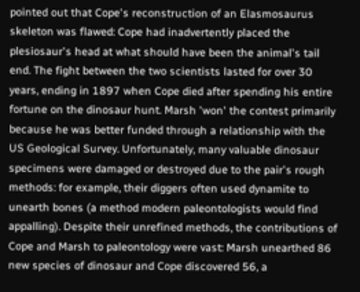pointed out that Cope's reconstruction of an Elasmosaurus skeleton was flawed: Cope had inadvertently placed the plesiosaur's head at what should have been the animal's tail end. The fight between the two scientists lasted for over 30 years, ending in 1897 when Cope died after spending his entire fortune on the dinosaur hunt. Marsh 'won' the contest primarily because he was better funded through a relationship with the US Geological Survey. Unfortunately, many valuable dinosaur specimens were damaged or destroyed due to the pair's rough methods: for example, their diggers often used dynamite to unearth bones (a method modern paleontologists would find appalling). Despite their unrefined methods, the contributions of Cope and Marsh to paleontology were vast: Marsh unearthed 86 new species of dinosaur and Cope discovered 56, a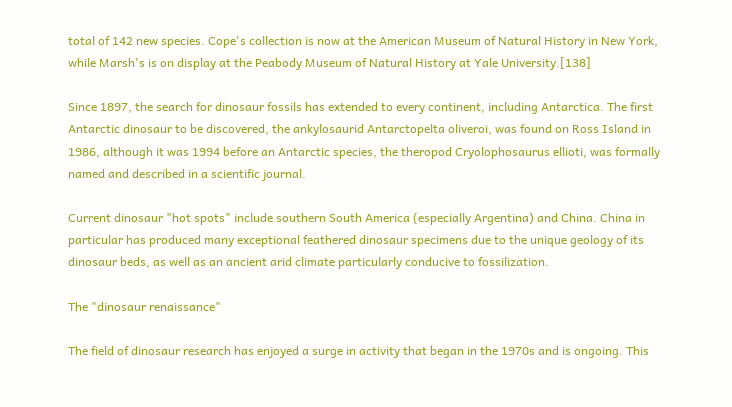total of 142 new species. Cope's collection is now at the American Museum of Natural History in New York, while Marsh's is on display at the Peabody Museum of Natural History at Yale University.[138]

Since 1897, the search for dinosaur fossils has extended to every continent, including Antarctica. The first Antarctic dinosaur to be discovered, the ankylosaurid Antarctopelta oliveroi, was found on Ross Island in 1986, although it was 1994 before an Antarctic species, the theropod Cryolophosaurus ellioti, was formally named and described in a scientific journal.

Current dinosaur "hot spots" include southern South America (especially Argentina) and China. China in particular has produced many exceptional feathered dinosaur specimens due to the unique geology of its dinosaur beds, as well as an ancient arid climate particularly conducive to fossilization.

The "dinosaur renaissance"

The field of dinosaur research has enjoyed a surge in activity that began in the 1970s and is ongoing. This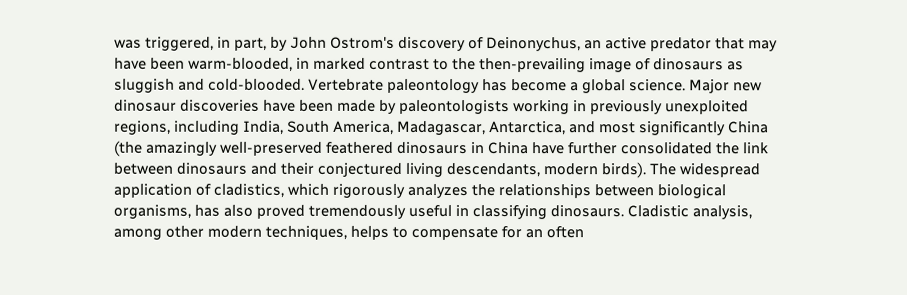was triggered, in part, by John Ostrom's discovery of Deinonychus, an active predator that may have been warm-blooded, in marked contrast to the then-prevailing image of dinosaurs as sluggish and cold-blooded. Vertebrate paleontology has become a global science. Major new dinosaur discoveries have been made by paleontologists working in previously unexploited regions, including India, South America, Madagascar, Antarctica, and most significantly China (the amazingly well-preserved feathered dinosaurs in China have further consolidated the link between dinosaurs and their conjectured living descendants, modern birds). The widespread application of cladistics, which rigorously analyzes the relationships between biological organisms, has also proved tremendously useful in classifying dinosaurs. Cladistic analysis, among other modern techniques, helps to compensate for an often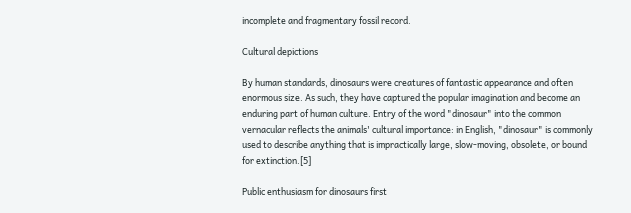incomplete and fragmentary fossil record.

Cultural depictions

By human standards, dinosaurs were creatures of fantastic appearance and often enormous size. As such, they have captured the popular imagination and become an enduring part of human culture. Entry of the word "dinosaur" into the common vernacular reflects the animals' cultural importance: in English, "dinosaur" is commonly used to describe anything that is impractically large, slow-moving, obsolete, or bound for extinction.[5]

Public enthusiasm for dinosaurs first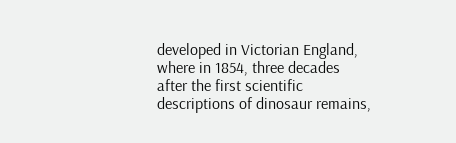developed in Victorian England, where in 1854, three decades after the first scientific descriptions of dinosaur remains,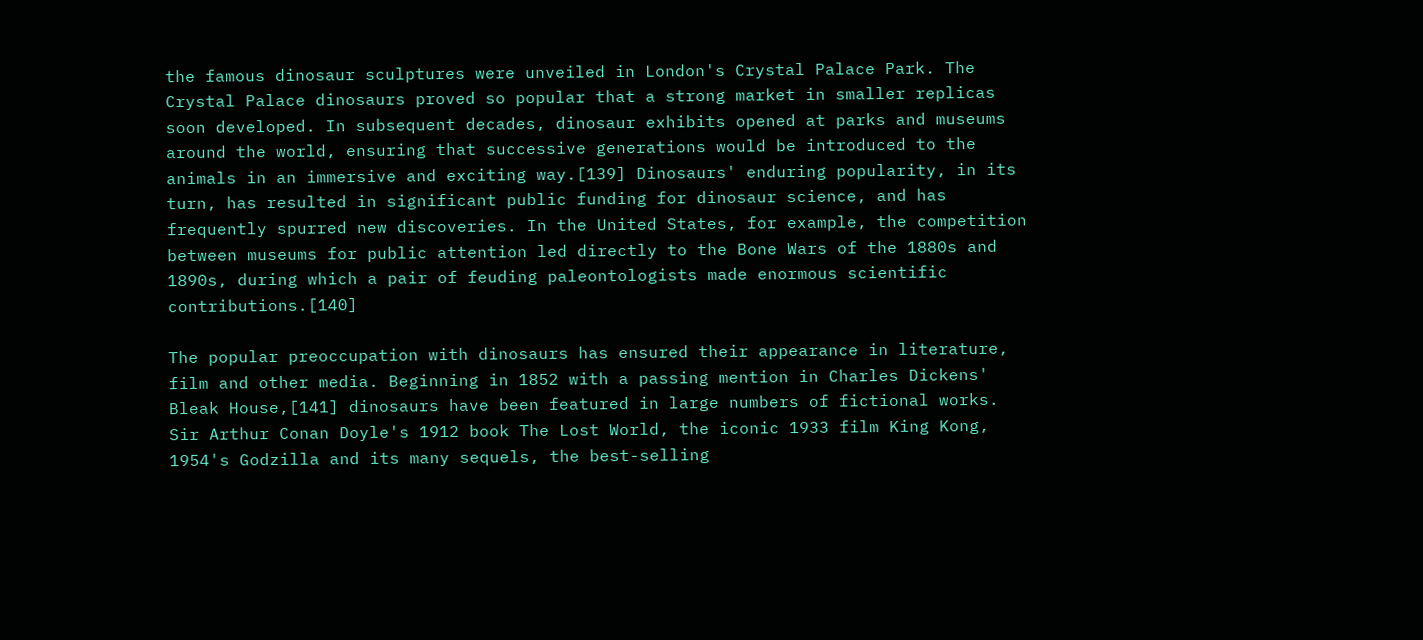the famous dinosaur sculptures were unveiled in London's Crystal Palace Park. The Crystal Palace dinosaurs proved so popular that a strong market in smaller replicas soon developed. In subsequent decades, dinosaur exhibits opened at parks and museums around the world, ensuring that successive generations would be introduced to the animals in an immersive and exciting way.[139] Dinosaurs' enduring popularity, in its turn, has resulted in significant public funding for dinosaur science, and has frequently spurred new discoveries. In the United States, for example, the competition between museums for public attention led directly to the Bone Wars of the 1880s and 1890s, during which a pair of feuding paleontologists made enormous scientific contributions.[140]

The popular preoccupation with dinosaurs has ensured their appearance in literature, film and other media. Beginning in 1852 with a passing mention in Charles Dickens' Bleak House,[141] dinosaurs have been featured in large numbers of fictional works. Sir Arthur Conan Doyle's 1912 book The Lost World, the iconic 1933 film King Kong, 1954's Godzilla and its many sequels, the best-selling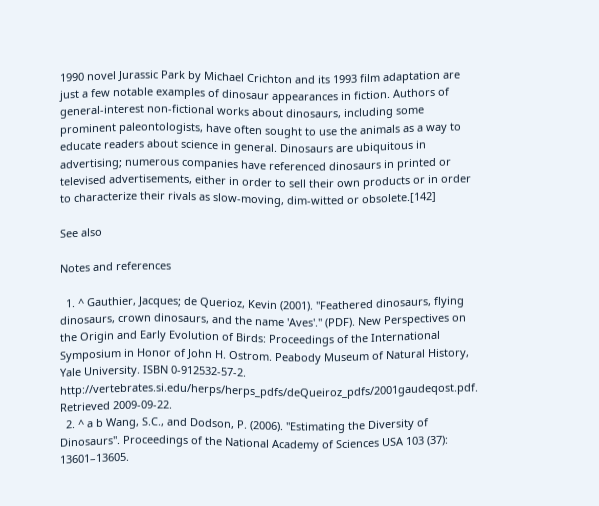1990 novel Jurassic Park by Michael Crichton and its 1993 film adaptation are just a few notable examples of dinosaur appearances in fiction. Authors of general-interest non-fictional works about dinosaurs, including some prominent paleontologists, have often sought to use the animals as a way to educate readers about science in general. Dinosaurs are ubiquitous in advertising; numerous companies have referenced dinosaurs in printed or televised advertisements, either in order to sell their own products or in order to characterize their rivals as slow-moving, dim-witted or obsolete.[142]

See also

Notes and references

  1. ^ Gauthier, Jacques; de Querioz, Kevin (2001). "Feathered dinosaurs, flying dinosaurs, crown dinosaurs, and the name 'Aves'." (PDF). New Perspectives on the Origin and Early Evolution of Birds: Proceedings of the International Symposium in Honor of John H. Ostrom. Peabody Museum of Natural History, Yale University. ISBN 0-912532-57-2. http://vertebrates.si.edu/herps/herps_pdfs/deQueiroz_pdfs/2001gaudeqost.pdf. Retrieved 2009-09-22.
  2. ^ a b Wang, S.C., and Dodson, P. (2006). "Estimating the Diversity of Dinosaurs". Proceedings of the National Academy of Sciences USA 103 (37): 13601–13605.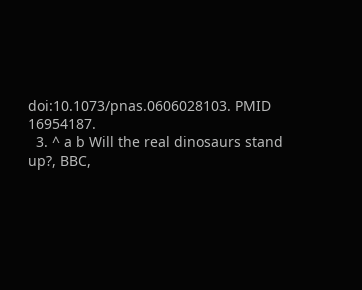doi:10.1073/pnas.0606028103. PMID 16954187.
  3. ^ a b Will the real dinosaurs stand up?, BBC,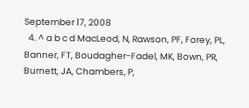September 17, 2008
  4. ^ a b c d MacLeod, N, Rawson, PF, Forey, PL, Banner, FT, Boudagher-Fadel, MK, Bown, PR, Burnett, JA, Chambers, P,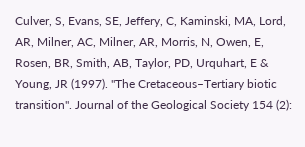Culver, S, Evans, SE, Jeffery, C, Kaminski, MA, Lord, AR, Milner, AC, Milner, AR, Morris, N, Owen, E, Rosen, BR, Smith, AB, Taylor, PD, Urquhart, E & Young, JR (1997). "The Cretaceous–Tertiary biotic transition". Journal of the Geological Society 154 (2):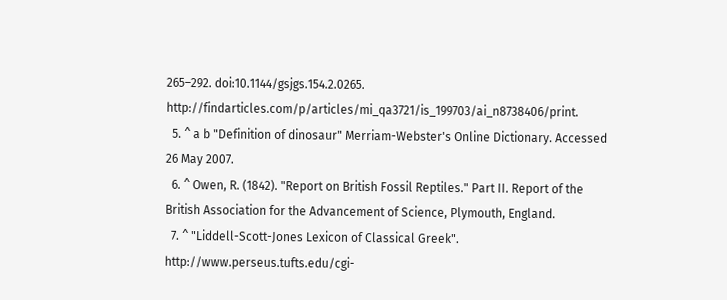265–292. doi:10.1144/gsjgs.154.2.0265. http://findarticles.com/p/articles/mi_qa3721/is_199703/ai_n8738406/print.
  5. ^ a b "Definition of dinosaur" Merriam-Webster's Online Dictionary. Accessed 26 May 2007.
  6. ^ Owen, R. (1842). "Report on British Fossil Reptiles." Part II. Report of the British Association for the Advancement of Science, Plymouth, England.
  7. ^ "Liddell-Scott-Jones Lexicon of Classical Greek". http://www.perseus.tufts.edu/cgi-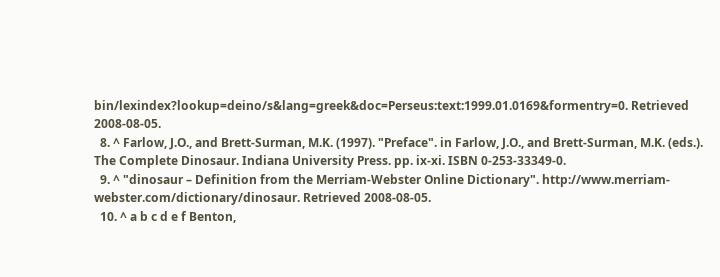bin/lexindex?lookup=deino/s&lang=greek&doc=Perseus:text:1999.01.0169&formentry=0. Retrieved 2008-08-05.
  8. ^ Farlow, J.O., and Brett-Surman, M.K. (1997). "Preface". in Farlow, J.O., and Brett-Surman, M.K. (eds.). The Complete Dinosaur. Indiana University Press. pp. ix-xi. ISBN 0-253-33349-0.
  9. ^ "dinosaur – Definition from the Merriam-Webster Online Dictionary". http://www.merriam-webster.com/dictionary/dinosaur. Retrieved 2008-08-05.
  10. ^ a b c d e f Benton,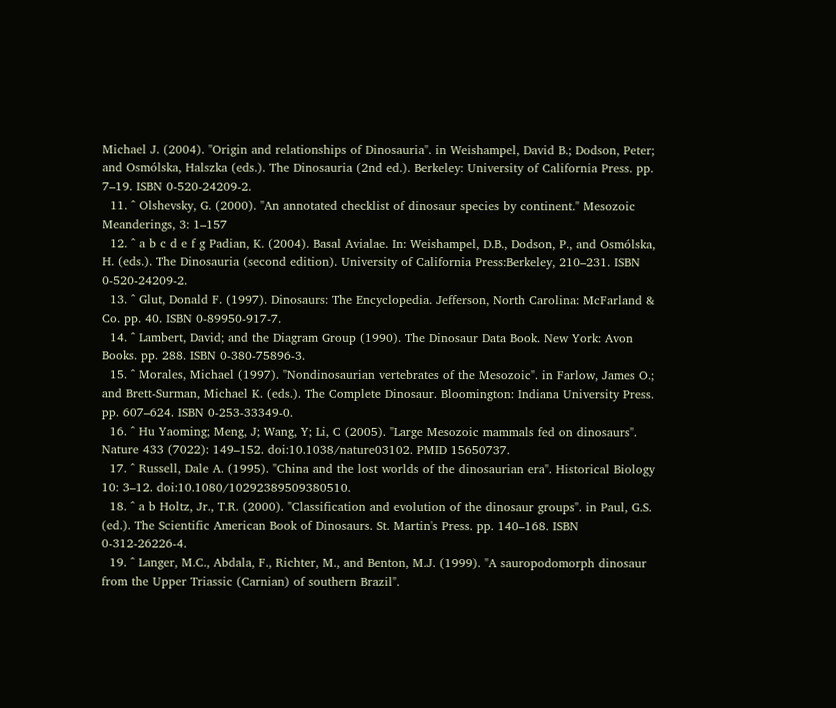Michael J. (2004). "Origin and relationships of Dinosauria". in Weishampel, David B.; Dodson, Peter; and Osmólska, Halszka (eds.). The Dinosauria (2nd ed.). Berkeley: University of California Press. pp. 7–19. ISBN 0-520-24209-2.
  11. ^ Olshevsky, G. (2000). "An annotated checklist of dinosaur species by continent." Mesozoic Meanderings, 3: 1–157
  12. ^ a b c d e f g Padian, K. (2004). Basal Avialae. In: Weishampel, D.B., Dodson, P., and Osmólska, H. (eds.). The Dinosauria (second edition). University of California Press:Berkeley, 210–231. ISBN 0-520-24209-2.
  13. ^ Glut, Donald F. (1997). Dinosaurs: The Encyclopedia. Jefferson, North Carolina: McFarland & Co. pp. 40. ISBN 0-89950-917-7.
  14. ^ Lambert, David; and the Diagram Group (1990). The Dinosaur Data Book. New York: Avon Books. pp. 288. ISBN 0-380-75896-3.
  15. ^ Morales, Michael (1997). "Nondinosaurian vertebrates of the Mesozoic". in Farlow, James O.; and Brett-Surman, Michael K. (eds.). The Complete Dinosaur. Bloomington: Indiana University Press. pp. 607–624. ISBN 0-253-33349-0.
  16. ^ Hu Yaoming; Meng, J; Wang, Y; Li, C (2005). "Large Mesozoic mammals fed on dinosaurs". Nature 433 (7022): 149–152. doi:10.1038/nature03102. PMID 15650737.
  17. ^ Russell, Dale A. (1995). "China and the lost worlds of the dinosaurian era". Historical Biology 10: 3–12. doi:10.1080/10292389509380510.
  18. ^ a b Holtz, Jr., T.R. (2000). "Classification and evolution of the dinosaur groups". in Paul, G.S. (ed.). The Scientific American Book of Dinosaurs. St. Martin's Press. pp. 140–168. ISBN 0-312-26226-4.
  19. ^ Langer, M.C., Abdala, F., Richter, M., and Benton, M.J. (1999). "A sauropodomorph dinosaur from the Upper Triassic (Carnian) of southern Brazil".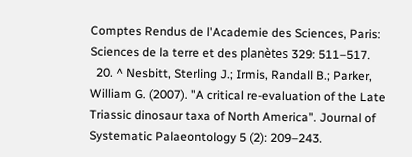Comptes Rendus de l'Academie des Sciences, Paris: Sciences de la terre et des planètes 329: 511–517.
  20. ^ Nesbitt, Sterling J.; Irmis, Randall B.; Parker, William G. (2007). "A critical re-evaluation of the Late Triassic dinosaur taxa of North America". Journal of Systematic Palaeontology 5 (2): 209–243.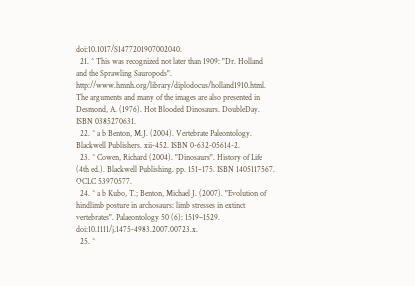doi:10.1017/S1477201907002040.
  21. ^ This was recognized not later than 1909: "Dr. Holland and the Sprawling Sauropods". http://www.hmnh.org/library/diplodocus/holland1910.html.  The arguments and many of the images are also presented in Desmond, A. (1976). Hot Blooded Dinosaurs. DoubleDay. ISBN 0385270631.
  22. ^ a b Benton, M.J. (2004). Vertebrate Paleontology. Blackwell Publishers. xii-452. ISBN 0-632-05614-2.
  23. ^ Cowen, Richard (2004). "Dinosaurs". History of Life (4th ed.). Blackwell Publishing. pp. 151–175. ISBN 1405117567. OCLC 53970577.
  24. ^ a b Kubo, T.; Benton, Michael J. (2007). "Evolution of hindlimb posture in archosaurs: limb stresses in extinct vertebrates". Palaeontology 50 (6): 1519–1529. doi:10.1111/j.1475-4983.2007.00723.x.
  25. ^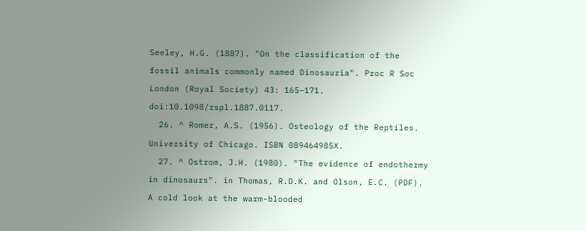Seeley, H.G. (1887). "On the classification of the fossil animals commonly named Dinosauria". Proc R Soc London (Royal Society) 43: 165–171. doi:10.1098/rspl.1887.0117.
  26. ^ Romer, A.S. (1956). Osteology of the Reptiles. University of Chicago. ISBN 089464985X.
  27. ^ Ostrom, J.H. (1980). "The evidence of endothermy in dinosaurs". in Thomas, R.D.K. and Olson, E.C. (PDF). A cold look at the warm-blooded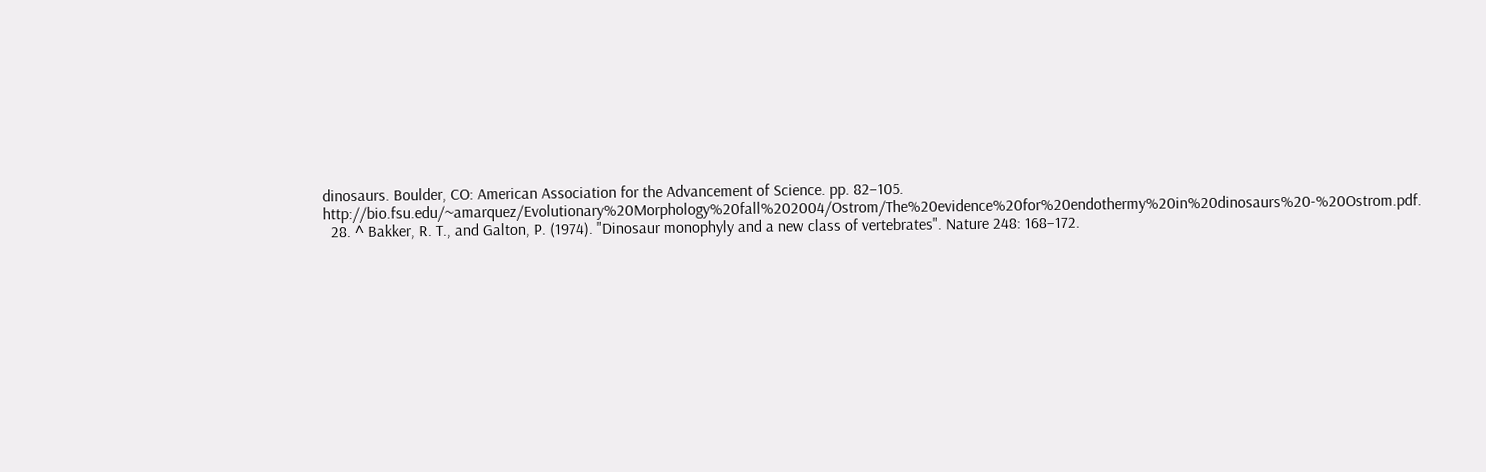dinosaurs. Boulder, CO: American Association for the Advancement of Science. pp. 82–105. http://bio.fsu.edu/~amarquez/Evolutionary%20Morphology%20fall%202004/Ostrom/The%20evidence%20for%20endothermy%20in%20dinosaurs%20-%20Ostrom.pdf.
  28. ^ Bakker, R. T., and Galton, P. (1974). "Dinosaur monophyly and a new class of vertebrates". Nature 248: 168–172.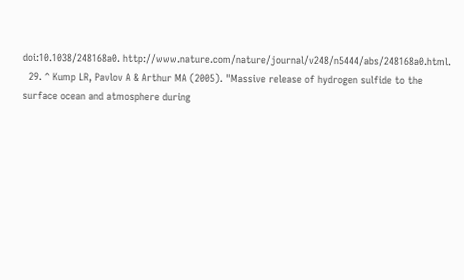doi:10.1038/248168a0. http://www.nature.com/nature/journal/v248/n5444/abs/248168a0.html.
  29. ^ Kump LR, Pavlov A & Arthur MA (2005). "Massive release of hydrogen sulfide to the surface ocean and atmosphere during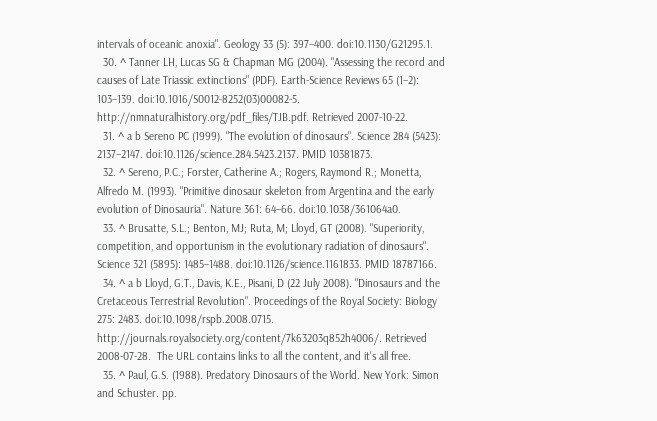intervals of oceanic anoxia". Geology 33 (5): 397–400. doi:10.1130/G21295.1.
  30. ^ Tanner LH, Lucas SG & Chapman MG (2004). "Assessing the record and causes of Late Triassic extinctions" (PDF). Earth-Science Reviews 65 (1–2): 103–139. doi:10.1016/S0012-8252(03)00082-5. http://nmnaturalhistory.org/pdf_files/TJB.pdf. Retrieved 2007-10-22.
  31. ^ a b Sereno PC (1999). "The evolution of dinosaurs". Science 284 (5423): 2137–2147. doi:10.1126/science.284.5423.2137. PMID 10381873.
  32. ^ Sereno, P.C.; Forster, Catherine A.; Rogers, Raymond R.; Monetta, Alfredo M. (1993). "Primitive dinosaur skeleton from Argentina and the early evolution of Dinosauria". Nature 361: 64–66. doi:10.1038/361064a0.
  33. ^ Brusatte, S.L.; Benton, MJ; Ruta, M; Lloyd, GT (2008). "Superiority, competition, and opportunism in the evolutionary radiation of dinosaurs". Science 321 (5895): 1485–1488. doi:10.1126/science.1161833. PMID 18787166.
  34. ^ a b Lloyd, G.T., Davis, K.E., Pisani, D (22 July 2008). "Dinosaurs and the Cretaceous Terrestrial Revolution". Proceedings of the Royal Society: Biology 275: 2483. doi:10.1098/rspb.2008.0715. http://journals.royalsociety.org/content/7k63203q852h4006/. Retrieved 2008-07-28.  The URL contains links to all the content, and it's all free.
  35. ^ Paul, G.S. (1988). Predatory Dinosaurs of the World. New York: Simon and Schuster. pp.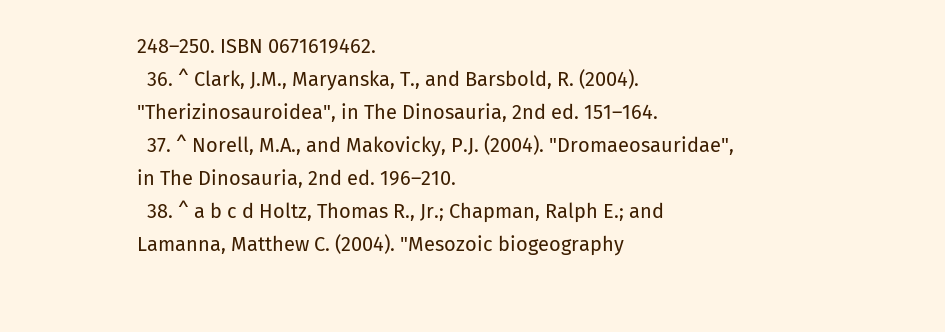248–250. ISBN 0671619462.
  36. ^ Clark, J.M., Maryanska, T., and Barsbold, R. (2004). "Therizinosauroidea", in The Dinosauria, 2nd ed. 151–164.
  37. ^ Norell, M.A., and Makovicky, P.J. (2004). "Dromaeosauridae", in The Dinosauria, 2nd ed. 196–210.
  38. ^ a b c d Holtz, Thomas R., Jr.; Chapman, Ralph E.; and Lamanna, Matthew C. (2004). "Mesozoic biogeography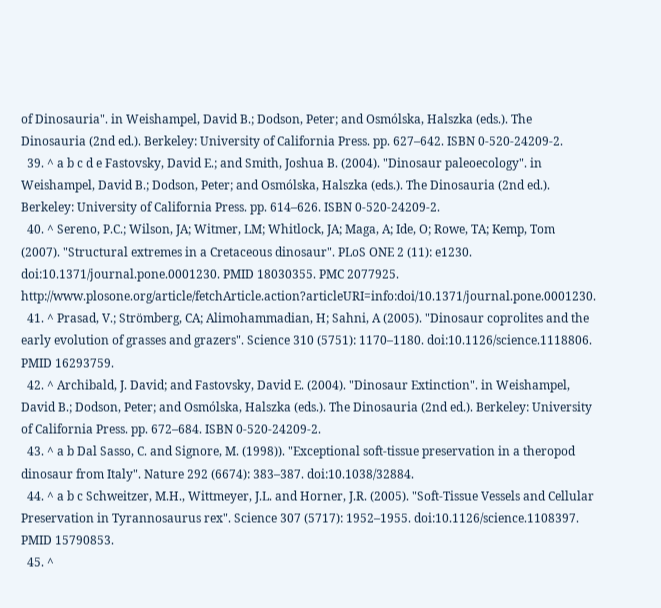of Dinosauria". in Weishampel, David B.; Dodson, Peter; and Osmólska, Halszka (eds.). The Dinosauria (2nd ed.). Berkeley: University of California Press. pp. 627–642. ISBN 0-520-24209-2.
  39. ^ a b c d e Fastovsky, David E.; and Smith, Joshua B. (2004). "Dinosaur paleoecology". in Weishampel, David B.; Dodson, Peter; and Osmólska, Halszka (eds.). The Dinosauria (2nd ed.). Berkeley: University of California Press. pp. 614–626. ISBN 0-520-24209-2.
  40. ^ Sereno, P.C.; Wilson, JA; Witmer, LM; Whitlock, JA; Maga, A; Ide, O; Rowe, TA; Kemp, Tom (2007). "Structural extremes in a Cretaceous dinosaur". PLoS ONE 2 (11): e1230. doi:10.1371/journal.pone.0001230. PMID 18030355. PMC 2077925. http://www.plosone.org/article/fetchArticle.action?articleURI=info:doi/10.1371/journal.pone.0001230.
  41. ^ Prasad, V.; Strömberg, CA; Alimohammadian, H; Sahni, A (2005). "Dinosaur coprolites and the early evolution of grasses and grazers". Science 310 (5751): 1170–1180. doi:10.1126/science.1118806. PMID 16293759.
  42. ^ Archibald, J. David; and Fastovsky, David E. (2004). "Dinosaur Extinction". in Weishampel, David B.; Dodson, Peter; and Osmólska, Halszka (eds.). The Dinosauria (2nd ed.). Berkeley: University of California Press. pp. 672–684. ISBN 0-520-24209-2.
  43. ^ a b Dal Sasso, C. and Signore, M. (1998)). "Exceptional soft-tissue preservation in a theropod dinosaur from Italy". Nature 292 (6674): 383–387. doi:10.1038/32884.
  44. ^ a b c Schweitzer, M.H., Wittmeyer, J.L. and Horner, J.R. (2005). "Soft-Tissue Vessels and Cellular Preservation in Tyrannosaurus rex". Science 307 (5717): 1952–1955. doi:10.1126/science.1108397. PMID 15790853.
  45. ^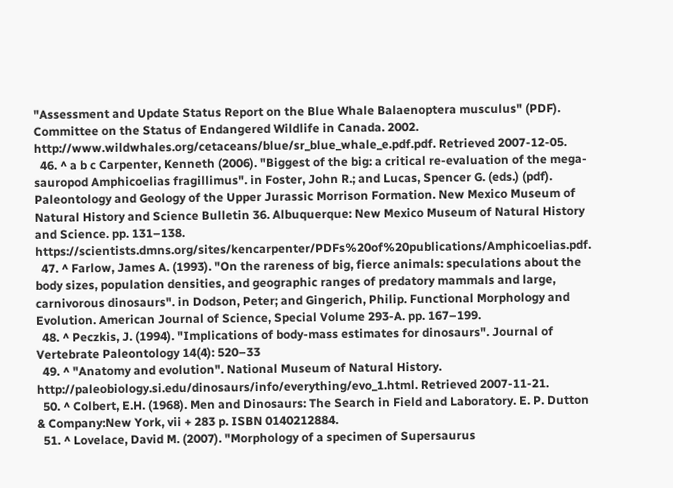"Assessment and Update Status Report on the Blue Whale Balaenoptera musculus" (PDF). Committee on the Status of Endangered Wildlife in Canada. 2002. http://www.wildwhales.org/cetaceans/blue/sr_blue_whale_e.pdf.pdf. Retrieved 2007-12-05.
  46. ^ a b c Carpenter, Kenneth (2006). "Biggest of the big: a critical re-evaluation of the mega-sauropod Amphicoelias fragillimus". in Foster, John R.; and Lucas, Spencer G. (eds.) (pdf). Paleontology and Geology of the Upper Jurassic Morrison Formation. New Mexico Museum of Natural History and Science Bulletin 36. Albuquerque: New Mexico Museum of Natural History and Science. pp. 131–138. https://scientists.dmns.org/sites/kencarpenter/PDFs%20of%20publications/Amphicoelias.pdf.
  47. ^ Farlow, James A. (1993). "On the rareness of big, fierce animals: speculations about the body sizes, population densities, and geographic ranges of predatory mammals and large, carnivorous dinosaurs". in Dodson, Peter; and Gingerich, Philip. Functional Morphology and Evolution. American Journal of Science, Special Volume 293-A. pp. 167–199.
  48. ^ Peczkis, J. (1994). "Implications of body-mass estimates for dinosaurs". Journal of Vertebrate Paleontology 14(4): 520–33
  49. ^ "Anatomy and evolution". National Museum of Natural History. http://paleobiology.si.edu/dinosaurs/info/everything/evo_1.html. Retrieved 2007-11-21.
  50. ^ Colbert, E.H. (1968). Men and Dinosaurs: The Search in Field and Laboratory. E. P. Dutton & Company:New York, vii + 283 p. ISBN 0140212884.
  51. ^ Lovelace, David M. (2007). "Morphology of a specimen of Supersaurus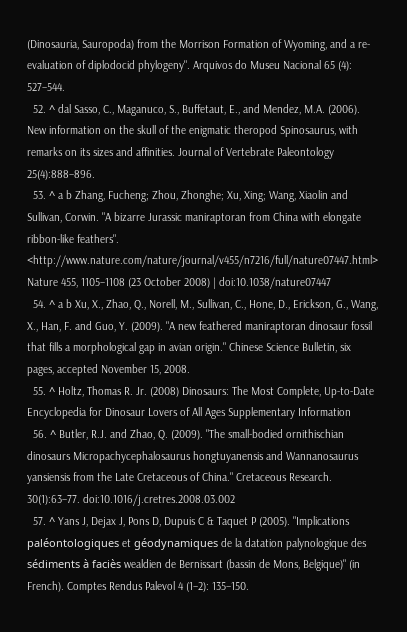(Dinosauria, Sauropoda) from the Morrison Formation of Wyoming, and a re-evaluation of diplodocid phylogeny". Arquivos do Museu Nacional 65 (4): 527–544.
  52. ^ dal Sasso, C., Maganuco, S., Buffetaut, E., and Mendez, M.A. (2006). New information on the skull of the enigmatic theropod Spinosaurus, with remarks on its sizes and affinities. Journal of Vertebrate Paleontology 25(4):888–896.
  53. ^ a b Zhang, Fucheng; Zhou, Zhonghe; Xu, Xing; Wang, Xiaolin and Sullivan, Corwin. "A bizarre Jurassic maniraptoran from China with elongate ribbon-like feathers". <http://www.nature.com/nature/journal/v455/n7216/full/nature07447.html> Nature 455, 1105–1108 (23 October 2008) | doi:10.1038/nature07447
  54. ^ a b Xu, X., Zhao, Q., Norell, M., Sullivan, C., Hone, D., Erickson, G., Wang, X., Han, F. and Guo, Y. (2009). "A new feathered maniraptoran dinosaur fossil that fills a morphological gap in avian origin." Chinese Science Bulletin, six pages, accepted November 15, 2008.
  55. ^ Holtz, Thomas R. Jr. (2008) Dinosaurs: The Most Complete, Up-to-Date Encyclopedia for Dinosaur Lovers of All Ages Supplementary Information
  56. ^ Butler, R.J. and Zhao, Q. (2009). "The small-bodied ornithischian dinosaurs Micropachycephalosaurus hongtuyanensis and Wannanosaurus yansiensis from the Late Cretaceous of China." Cretaceous Research. 30(1):63–77. doi:10.1016/j.cretres.2008.03.002
  57. ^ Yans J, Dejax J, Pons D, Dupuis C & Taquet P (2005). "Implications paléontologiques et géodynamiques de la datation palynologique des sédiments à faciès wealdien de Bernissart (bassin de Mons, Belgique)" (in French). Comptes Rendus Palevol 4 (1–2): 135–150.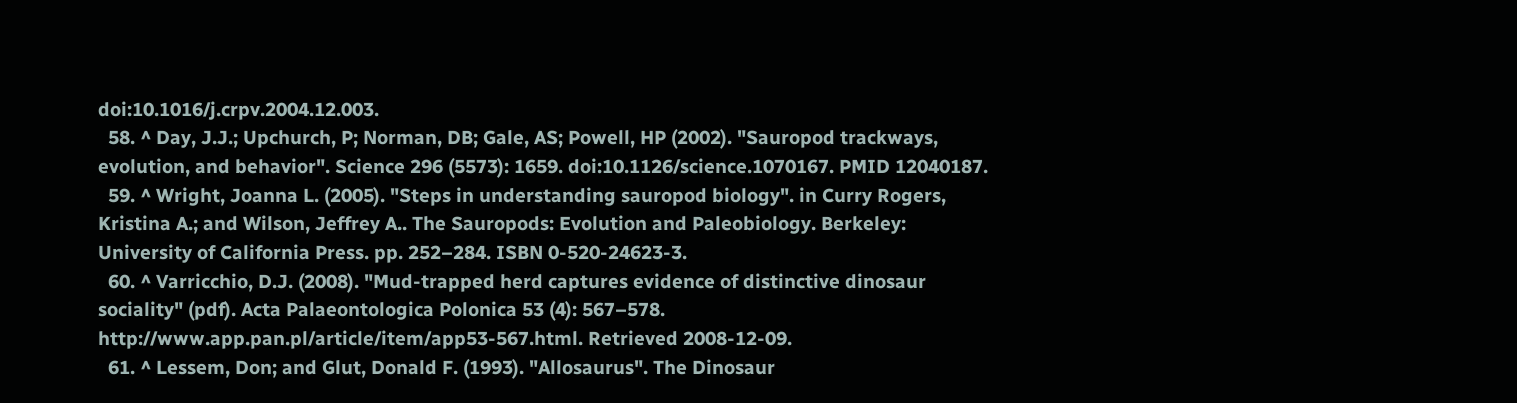doi:10.1016/j.crpv.2004.12.003.
  58. ^ Day, J.J.; Upchurch, P; Norman, DB; Gale, AS; Powell, HP (2002). "Sauropod trackways, evolution, and behavior". Science 296 (5573): 1659. doi:10.1126/science.1070167. PMID 12040187.
  59. ^ Wright, Joanna L. (2005). "Steps in understanding sauropod biology". in Curry Rogers, Kristina A.; and Wilson, Jeffrey A.. The Sauropods: Evolution and Paleobiology. Berkeley: University of California Press. pp. 252–284. ISBN 0-520-24623-3.
  60. ^ Varricchio, D.J. (2008). "Mud-trapped herd captures evidence of distinctive dinosaur sociality" (pdf). Acta Palaeontologica Polonica 53 (4): 567–578. http://www.app.pan.pl/article/item/app53-567.html. Retrieved 2008-12-09.
  61. ^ Lessem, Don; and Glut, Donald F. (1993). "Allosaurus". The Dinosaur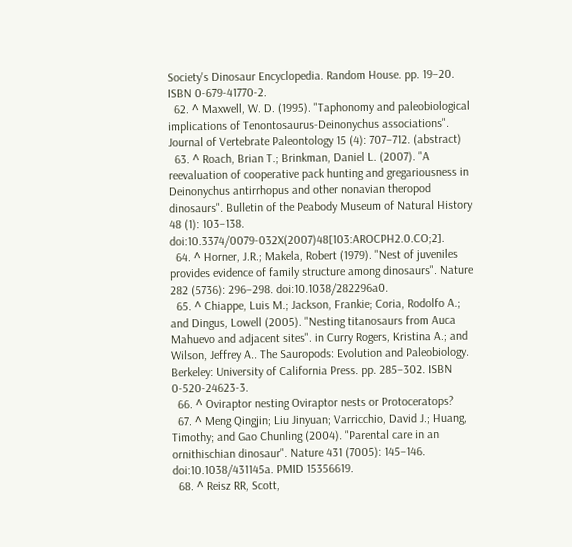Society's Dinosaur Encyclopedia. Random House. pp. 19–20. ISBN 0-679-41770-2.
  62. ^ Maxwell, W. D. (1995). "Taphonomy and paleobiological implications of Tenontosaurus-Deinonychus associations". Journal of Vertebrate Paleontology 15 (4): 707–712. (abstract)
  63. ^ Roach, Brian T.; Brinkman, Daniel L. (2007). "A reevaluation of cooperative pack hunting and gregariousness in Deinonychus antirrhopus and other nonavian theropod dinosaurs". Bulletin of the Peabody Museum of Natural History 48 (1): 103–138. doi:10.3374/0079-032X(2007)48[103:AROCPH2.0.CO;2].
  64. ^ Horner, J.R.; Makela, Robert (1979). "Nest of juveniles provides evidence of family structure among dinosaurs". Nature 282 (5736): 296–298. doi:10.1038/282296a0.
  65. ^ Chiappe, Luis M.; Jackson, Frankie; Coria, Rodolfo A.; and Dingus, Lowell (2005). "Nesting titanosaurs from Auca Mahuevo and adjacent sites". in Curry Rogers, Kristina A.; and Wilson, Jeffrey A.. The Sauropods: Evolution and Paleobiology. Berkeley: University of California Press. pp. 285–302. ISBN 0-520-24623-3.
  66. ^ Oviraptor nesting Oviraptor nests or Protoceratops?
  67. ^ Meng Qingjin; Liu Jinyuan; Varricchio, David J.; Huang, Timothy; and Gao Chunling (2004). "Parental care in an ornithischian dinosaur". Nature 431 (7005): 145–146. doi:10.1038/431145a. PMID 15356619.
  68. ^ Reisz RR, Scott,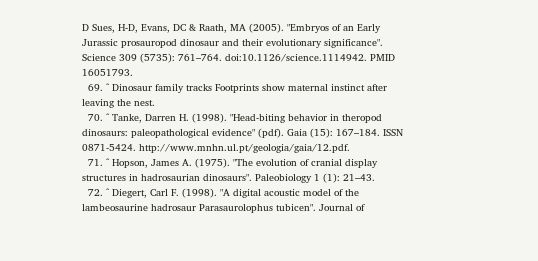D Sues, H-D, Evans, DC & Raath, MA (2005). "Embryos of an Early Jurassic prosauropod dinosaur and their evolutionary significance". Science 309 (5735): 761–764. doi:10.1126/science.1114942. PMID 16051793.
  69. ^ Dinosaur family tracks Footprints show maternal instinct after leaving the nest.
  70. ^ Tanke, Darren H. (1998). "Head-biting behavior in theropod dinosaurs: paleopathological evidence" (pdf). Gaia (15): 167–184. ISSN 0871-5424. http://www.mnhn.ul.pt/geologia/gaia/12.pdf.
  71. ^ Hopson, James A. (1975). "The evolution of cranial display structures in hadrosaurian dinosaurs". Paleobiology 1 (1): 21–43.
  72. ^ Diegert, Carl F. (1998). "A digital acoustic model of the lambeosaurine hadrosaur Parasaurolophus tubicen". Journal of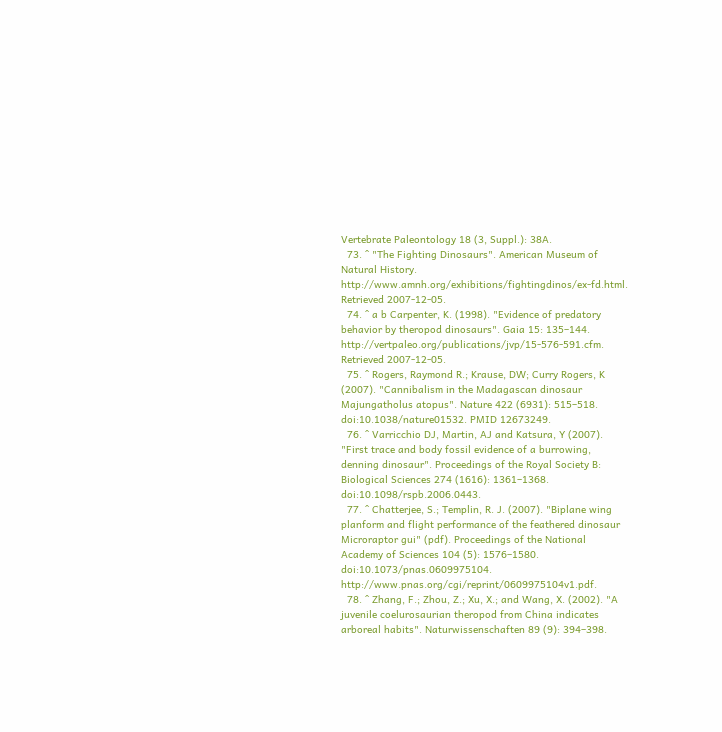Vertebrate Paleontology 18 (3, Suppl.): 38A.
  73. ^ "The Fighting Dinosaurs". American Museum of Natural History. http://www.amnh.org/exhibitions/fightingdinos/ex-fd.html. Retrieved 2007-12-05.
  74. ^ a b Carpenter, K. (1998). "Evidence of predatory behavior by theropod dinosaurs". Gaia 15: 135–144. http://vertpaleo.org/publications/jvp/15-576-591.cfm. Retrieved 2007-12-05.
  75. ^ Rogers, Raymond R.; Krause, DW; Curry Rogers, K (2007). "Cannibalism in the Madagascan dinosaur Majungatholus atopus". Nature 422 (6931): 515–518. doi:10.1038/nature01532. PMID 12673249.
  76. ^ Varricchio DJ, Martin, AJ and Katsura, Y (2007). "First trace and body fossil evidence of a burrowing, denning dinosaur". Proceedings of the Royal Society B: Biological Sciences 274 (1616): 1361–1368. doi:10.1098/rspb.2006.0443.
  77. ^ Chatterjee, S.; Templin, R. J. (2007). "Biplane wing planform and flight performance of the feathered dinosaur Microraptor gui" (pdf). Proceedings of the National Academy of Sciences 104 (5): 1576–1580. doi:10.1073/pnas.0609975104. http://www.pnas.org/cgi/reprint/0609975104v1.pdf.
  78. ^ Zhang, F.; Zhou, Z.; Xu, X.; and Wang, X. (2002). "A juvenile coelurosaurian theropod from China indicates arboreal habits". Naturwissenschaften 89 (9): 394–398.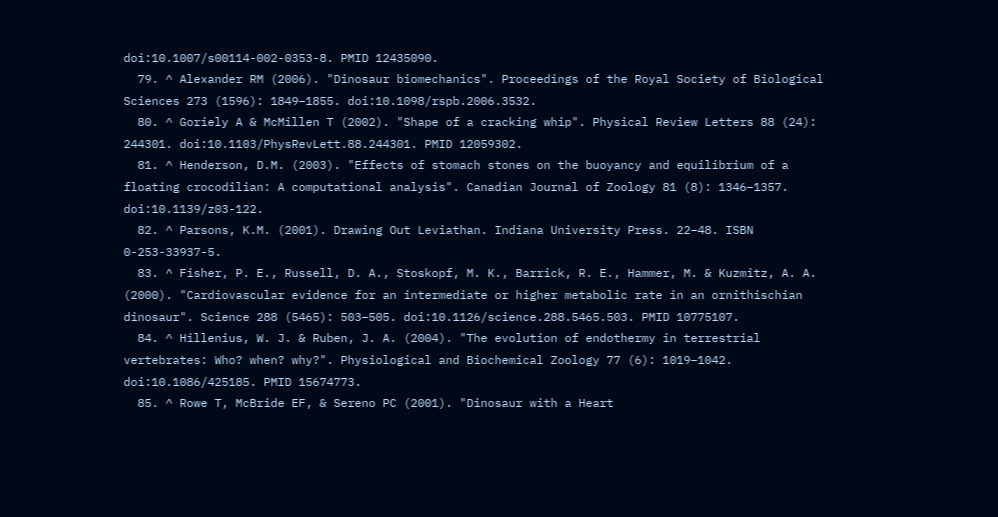doi:10.1007/s00114-002-0353-8. PMID 12435090.
  79. ^ Alexander RM (2006). "Dinosaur biomechanics". Proceedings of the Royal Society of Biological Sciences 273 (1596): 1849–1855. doi:10.1098/rspb.2006.3532.
  80. ^ Goriely A & McMillen T (2002). "Shape of a cracking whip". Physical Review Letters 88 (24): 244301. doi:10.1103/PhysRevLett.88.244301. PMID 12059302.
  81. ^ Henderson, D.M. (2003). "Effects of stomach stones on the buoyancy and equilibrium of a floating crocodilian: A computational analysis". Canadian Journal of Zoology 81 (8): 1346–1357. doi:10.1139/z03-122.
  82. ^ Parsons, K.M. (2001). Drawing Out Leviathan. Indiana University Press. 22–48. ISBN 0-253-33937-5.
  83. ^ Fisher, P. E., Russell, D. A., Stoskopf, M. K., Barrick, R. E., Hammer, M. & Kuzmitz, A. A. (2000). "Cardiovascular evidence for an intermediate or higher metabolic rate in an ornithischian dinosaur". Science 288 (5465): 503–505. doi:10.1126/science.288.5465.503. PMID 10775107.
  84. ^ Hillenius, W. J. & Ruben, J. A. (2004). "The evolution of endothermy in terrestrial vertebrates: Who? when? why?". Physiological and Biochemical Zoology 77 (6): 1019–1042. doi:10.1086/425185. PMID 15674773.
  85. ^ Rowe T, McBride EF, & Sereno PC (2001). "Dinosaur with a Heart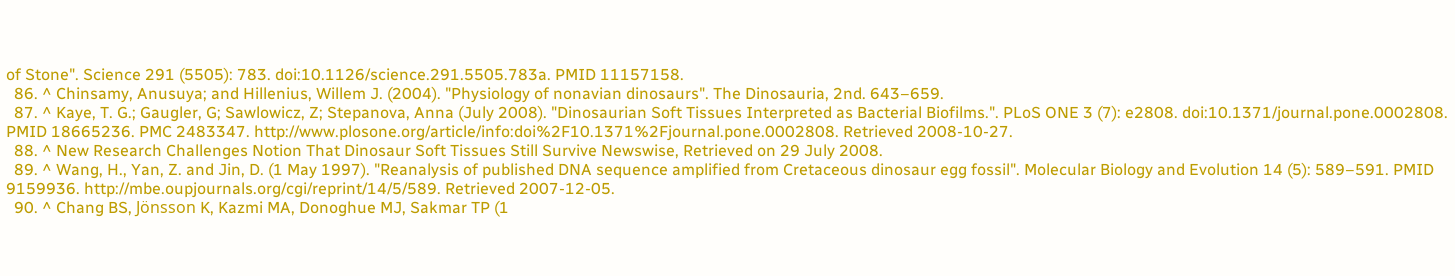of Stone". Science 291 (5505): 783. doi:10.1126/science.291.5505.783a. PMID 11157158.
  86. ^ Chinsamy, Anusuya; and Hillenius, Willem J. (2004). "Physiology of nonavian dinosaurs". The Dinosauria, 2nd. 643–659.
  87. ^ Kaye, T. G.; Gaugler, G; Sawlowicz, Z; Stepanova, Anna (July 2008). "Dinosaurian Soft Tissues Interpreted as Bacterial Biofilms.". PLoS ONE 3 (7): e2808. doi:10.1371/journal.pone.0002808. PMID 18665236. PMC 2483347. http://www.plosone.org/article/info:doi%2F10.1371%2Fjournal.pone.0002808. Retrieved 2008-10-27.
  88. ^ New Research Challenges Notion That Dinosaur Soft Tissues Still Survive Newswise, Retrieved on 29 July 2008.
  89. ^ Wang, H., Yan, Z. and Jin, D. (1 May 1997). "Reanalysis of published DNA sequence amplified from Cretaceous dinosaur egg fossil". Molecular Biology and Evolution 14 (5): 589–591. PMID 9159936. http://mbe.oupjournals.org/cgi/reprint/14/5/589. Retrieved 2007-12-05.
  90. ^ Chang BS, Jönsson K, Kazmi MA, Donoghue MJ, Sakmar TP (1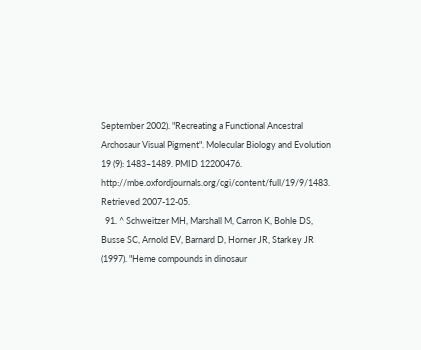September 2002). "Recreating a Functional Ancestral Archosaur Visual Pigment". Molecular Biology and Evolution 19 (9): 1483–1489. PMID 12200476. http://mbe.oxfordjournals.org/cgi/content/full/19/9/1483. Retrieved 2007-12-05.
  91. ^ Schweitzer MH, Marshall M, Carron K, Bohle DS, Busse SC, Arnold EV, Barnard D, Horner JR, Starkey JR (1997). "Heme compounds in dinosaur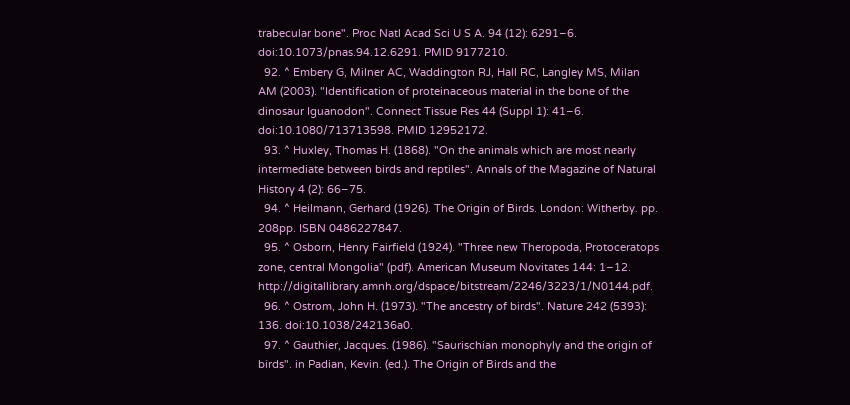trabecular bone". Proc Natl Acad Sci U S A. 94 (12): 6291–6. doi:10.1073/pnas.94.12.6291. PMID 9177210.
  92. ^ Embery G, Milner AC, Waddington RJ, Hall RC, Langley MS, Milan AM (2003). "Identification of proteinaceous material in the bone of the dinosaur Iguanodon". Connect Tissue Res 44 (Suppl 1): 41–6. doi:10.1080/713713598. PMID 12952172.
  93. ^ Huxley, Thomas H. (1868). "On the animals which are most nearly intermediate between birds and reptiles". Annals of the Magazine of Natural History 4 (2): 66–75.
  94. ^ Heilmann, Gerhard (1926). The Origin of Birds. London: Witherby. pp. 208pp. ISBN 0486227847.
  95. ^ Osborn, Henry Fairfield (1924). "Three new Theropoda, Protoceratops zone, central Mongolia" (pdf). American Museum Novitates 144: 1–12. http://digitallibrary.amnh.org/dspace/bitstream/2246/3223/1/N0144.pdf.
  96. ^ Ostrom, John H. (1973). "The ancestry of birds". Nature 242 (5393): 136. doi:10.1038/242136a0.
  97. ^ Gauthier, Jacques. (1986). "Saurischian monophyly and the origin of birds". in Padian, Kevin. (ed.). The Origin of Birds and the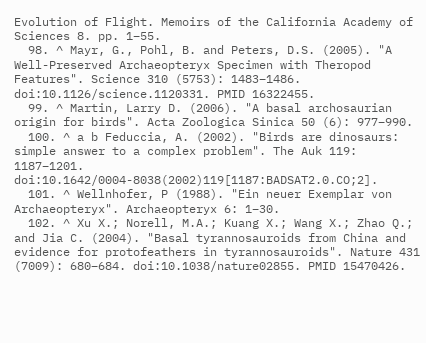Evolution of Flight. Memoirs of the California Academy of Sciences 8. pp. 1–55.
  98. ^ Mayr, G., Pohl, B. and Peters, D.S. (2005). "A Well-Preserved Archaeopteryx Specimen with Theropod Features". Science 310 (5753): 1483–1486. doi:10.1126/science.1120331. PMID 16322455.
  99. ^ Martin, Larry D. (2006). "A basal archosaurian origin for birds". Acta Zoologica Sinica 50 (6): 977–990.
  100. ^ a b Feduccia, A. (2002). "Birds are dinosaurs: simple answer to a complex problem". The Auk 119: 1187–1201. doi:10.1642/0004-8038(2002)119[1187:BADSAT2.0.CO;2].
  101. ^ Wellnhofer, P (1988). "Ein neuer Exemplar von Archaeopteryx". Archaeopteryx 6: 1–30.
  102. ^ Xu X.; Norell, M.A.; Kuang X.; Wang X.; Zhao Q.; and Jia C. (2004). "Basal tyrannosauroids from China and evidence for protofeathers in tyrannosauroids". Nature 431 (7009): 680–684. doi:10.1038/nature02855. PMID 15470426.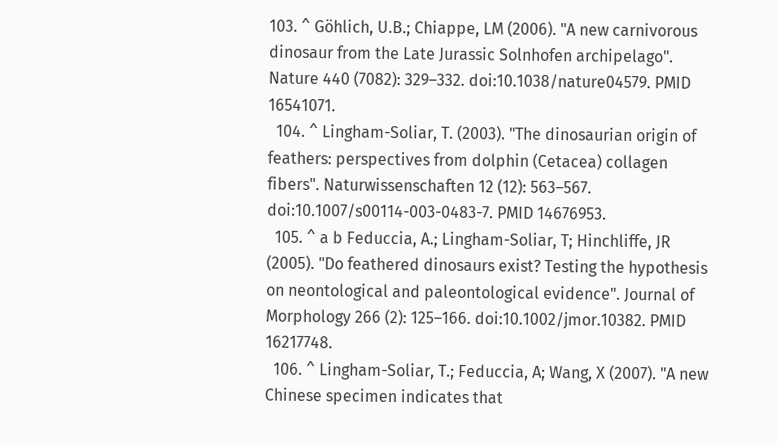103. ^ Göhlich, U.B.; Chiappe, LM (2006). "A new carnivorous dinosaur from the Late Jurassic Solnhofen archipelago". Nature 440 (7082): 329–332. doi:10.1038/nature04579. PMID 16541071.
  104. ^ Lingham-Soliar, T. (2003). "The dinosaurian origin of feathers: perspectives from dolphin (Cetacea) collagen fibers". Naturwissenschaften 12 (12): 563–567. doi:10.1007/s00114-003-0483-7. PMID 14676953.
  105. ^ a b Feduccia, A.; Lingham-Soliar, T; Hinchliffe, JR (2005). "Do feathered dinosaurs exist? Testing the hypothesis on neontological and paleontological evidence". Journal of Morphology 266 (2): 125–166. doi:10.1002/jmor.10382. PMID 16217748.
  106. ^ Lingham-Soliar, T.; Feduccia, A; Wang, X (2007). "A new Chinese specimen indicates that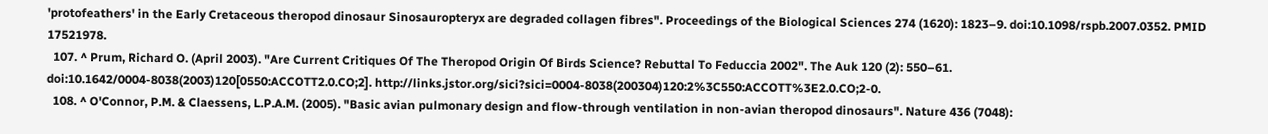'protofeathers' in the Early Cretaceous theropod dinosaur Sinosauropteryx are degraded collagen fibres". Proceedings of the Biological Sciences 274 (1620): 1823–9. doi:10.1098/rspb.2007.0352. PMID 17521978.
  107. ^ Prum, Richard O. (April 2003). "Are Current Critiques Of The Theropod Origin Of Birds Science? Rebuttal To Feduccia 2002". The Auk 120 (2): 550–61. doi:10.1642/0004-8038(2003)120[0550:ACCOTT2.0.CO;2]. http://links.jstor.org/sici?sici=0004-8038(200304)120:2%3C550:ACCOTT%3E2.0.CO;2-0.
  108. ^ O'Connor, P.M. & Claessens, L.P.A.M. (2005). "Basic avian pulmonary design and flow-through ventilation in non-avian theropod dinosaurs". Nature 436 (7048):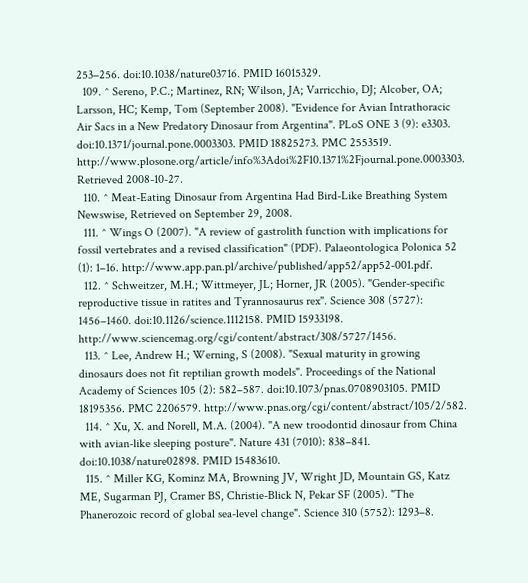253–256. doi:10.1038/nature03716. PMID 16015329.
  109. ^ Sereno, P.C.; Martinez, RN; Wilson, JA; Varricchio, DJ; Alcober, OA; Larsson, HC; Kemp, Tom (September 2008). "Evidence for Avian Intrathoracic Air Sacs in a New Predatory Dinosaur from Argentina". PLoS ONE 3 (9): e3303. doi:10.1371/journal.pone.0003303. PMID 18825273. PMC 2553519. http://www.plosone.org/article/info%3Adoi%2F10.1371%2Fjournal.pone.0003303. Retrieved 2008-10-27.
  110. ^ Meat-Eating Dinosaur from Argentina Had Bird-Like Breathing System Newswise, Retrieved on September 29, 2008.
  111. ^ Wings O (2007). "A review of gastrolith function with implications for fossil vertebrates and a revised classification" (PDF). Palaeontologica Polonica 52 (1): 1–16. http://www.app.pan.pl/archive/published/app52/app52-001.pdf.
  112. ^ Schweitzer, M.H.; Wittmeyer, JL; Horner, JR (2005). "Gender-specific reproductive tissue in ratites and Tyrannosaurus rex". Science 308 (5727): 1456–1460. doi:10.1126/science.1112158. PMID 15933198. http://www.sciencemag.org/cgi/content/abstract/308/5727/1456.
  113. ^ Lee, Andrew H.; Werning, S (2008). "Sexual maturity in growing dinosaurs does not fit reptilian growth models". Proceedings of the National Academy of Sciences 105 (2): 582–587. doi:10.1073/pnas.0708903105. PMID 18195356. PMC 2206579. http://www.pnas.org/cgi/content/abstract/105/2/582.
  114. ^ Xu, X. and Norell, M.A. (2004). "A new troodontid dinosaur from China with avian-like sleeping posture". Nature 431 (7010): 838–841. doi:10.1038/nature02898. PMID 15483610.
  115. ^ Miller KG, Kominz MA, Browning JV, Wright JD, Mountain GS, Katz ME, Sugarman PJ, Cramer BS, Christie-Blick N, Pekar SF (2005). "The Phanerozoic record of global sea-level change". Science 310 (5752): 1293–8.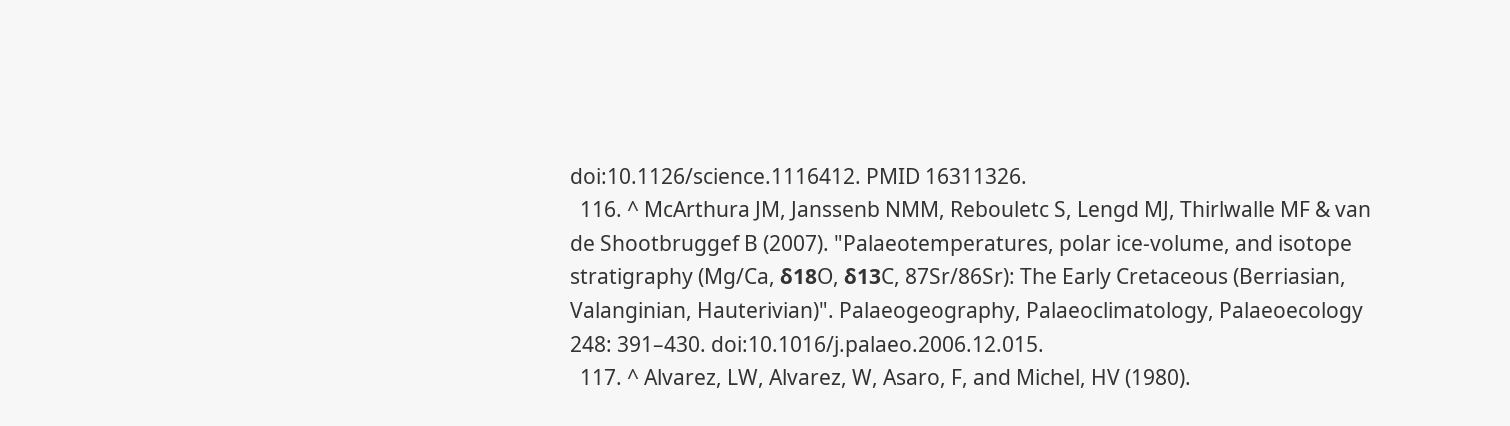doi:10.1126/science.1116412. PMID 16311326.
  116. ^ McArthura JM, Janssenb NMM, Rebouletc S, Lengd MJ, Thirlwalle MF & van de Shootbruggef B (2007). "Palaeotemperatures, polar ice-volume, and isotope stratigraphy (Mg/Ca, δ18O, δ13C, 87Sr/86Sr): The Early Cretaceous (Berriasian, Valanginian, Hauterivian)". Palaeogeography, Palaeoclimatology, Palaeoecology 248: 391–430. doi:10.1016/j.palaeo.2006.12.015.
  117. ^ Alvarez, LW, Alvarez, W, Asaro, F, and Michel, HV (1980).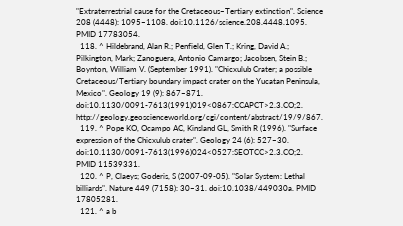"Extraterrestrial cause for the Cretaceous–Tertiary extinction". Science 208 (4448): 1095–1108. doi:10.1126/science.208.4448.1095. PMID 17783054.
  118. ^ Hildebrand, Alan R.; Penfield, Glen T.; Kring, David A.; Pilkington, Mark; Zanoguera, Antonio Camargo; Jacobsen, Stein B.; Boynton, William V. (September 1991). "Chicxulub Crater; a possible Cretaceous/Tertiary boundary impact crater on the Yucatan Peninsula, Mexico". Geology 19 (9): 867–871. doi:10.1130/0091-7613(1991)019<0867:CCAPCT>2.3.CO;2. http://geology.geoscienceworld.org/cgi/content/abstract/19/9/867.
  119. ^ Pope KO, Ocampo AC, Kinsland GL, Smith R (1996). "Surface expression of the Chicxulub crater". Geology 24 (6): 527–30. doi:10.1130/0091-7613(1996)024<0527:SEOTCC>2.3.CO;2. PMID 11539331.
  120. ^ P, Claeys; Goderis, S (2007-09-05). "Solar System: Lethal billiards". Nature 449 (7158): 30–31. doi:10.1038/449030a. PMID 17805281.
  121. ^ a b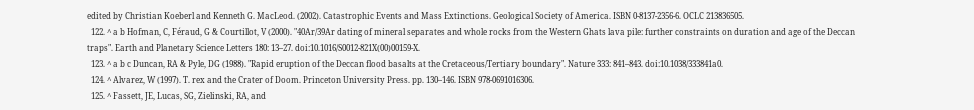edited by Christian Koeberl and Kenneth G. MacLeod. (2002). Catastrophic Events and Mass Extinctions. Geological Society of America. ISBN 0-8137-2356-6. OCLC 213836505.
  122. ^ a b Hofman, C, Féraud, G & Courtillot, V (2000). "40Ar/39Ar dating of mineral separates and whole rocks from the Western Ghats lava pile: further constraints on duration and age of the Deccan traps". Earth and Planetary Science Letters 180: 13–27. doi:10.1016/S0012-821X(00)00159-X.
  123. ^ a b c Duncan, RA & Pyle, DG (1988). "Rapid eruption of the Deccan flood basalts at the Cretaceous/Tertiary boundary". Nature 333: 841–843. doi:10.1038/333841a0.
  124. ^ Alvarez, W (1997). T. rex and the Crater of Doom. Princeton University Press. pp. 130–146. ISBN 978-0691016306.
  125. ^ Fassett, JE, Lucas, SG, Zielinski, RA, and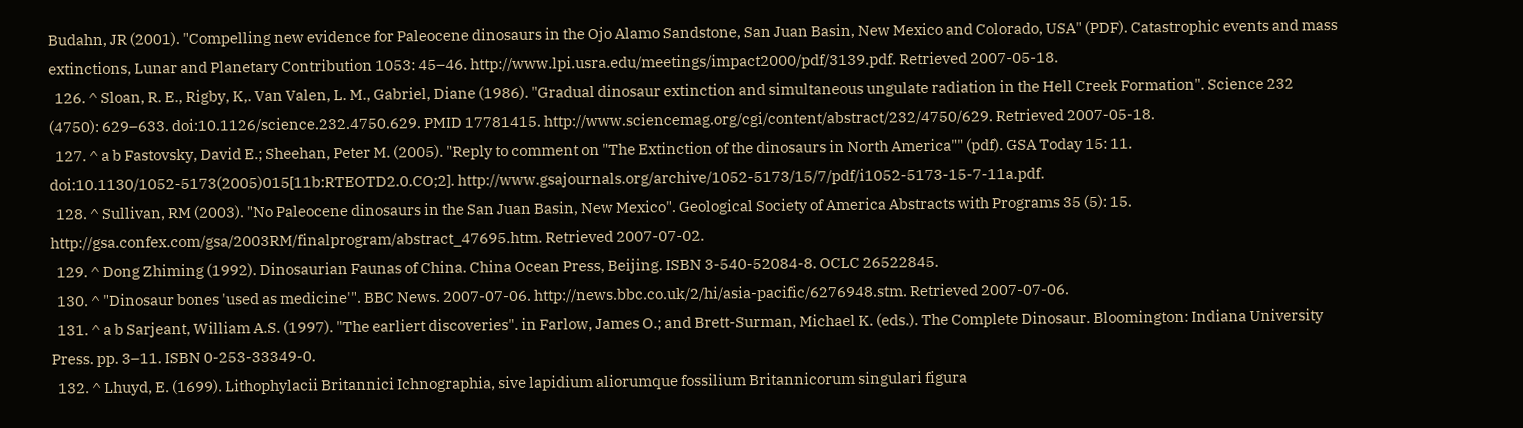Budahn, JR (2001). "Compelling new evidence for Paleocene dinosaurs in the Ojo Alamo Sandstone, San Juan Basin, New Mexico and Colorado, USA" (PDF). Catastrophic events and mass extinctions, Lunar and Planetary Contribution 1053: 45–46. http://www.lpi.usra.edu/meetings/impact2000/pdf/3139.pdf. Retrieved 2007-05-18.
  126. ^ Sloan, R. E., Rigby, K,. Van Valen, L. M., Gabriel, Diane (1986). "Gradual dinosaur extinction and simultaneous ungulate radiation in the Hell Creek Formation". Science 232 (4750): 629–633. doi:10.1126/science.232.4750.629. PMID 17781415. http://www.sciencemag.org/cgi/content/abstract/232/4750/629. Retrieved 2007-05-18.
  127. ^ a b Fastovsky, David E.; Sheehan, Peter M. (2005). "Reply to comment on "The Extinction of the dinosaurs in North America"" (pdf). GSA Today 15: 11. doi:10.1130/1052-5173(2005)015[11b:RTEOTD2.0.CO;2]. http://www.gsajournals.org/archive/1052-5173/15/7/pdf/i1052-5173-15-7-11a.pdf.
  128. ^ Sullivan, RM (2003). "No Paleocene dinosaurs in the San Juan Basin, New Mexico". Geological Society of America Abstracts with Programs 35 (5): 15. http://gsa.confex.com/gsa/2003RM/finalprogram/abstract_47695.htm. Retrieved 2007-07-02.
  129. ^ Dong Zhiming (1992). Dinosaurian Faunas of China. China Ocean Press, Beijing. ISBN 3-540-52084-8. OCLC 26522845.
  130. ^ "Dinosaur bones 'used as medicine'". BBC News. 2007-07-06. http://news.bbc.co.uk/2/hi/asia-pacific/6276948.stm. Retrieved 2007-07-06.
  131. ^ a b Sarjeant, William A.S. (1997). "The earliert discoveries". in Farlow, James O.; and Brett-Surman, Michael K. (eds.). The Complete Dinosaur. Bloomington: Indiana University Press. pp. 3–11. ISBN 0-253-33349-0.
  132. ^ Lhuyd, E. (1699). Lithophylacii Britannici Ichnographia, sive lapidium aliorumque fossilium Britannicorum singulari figura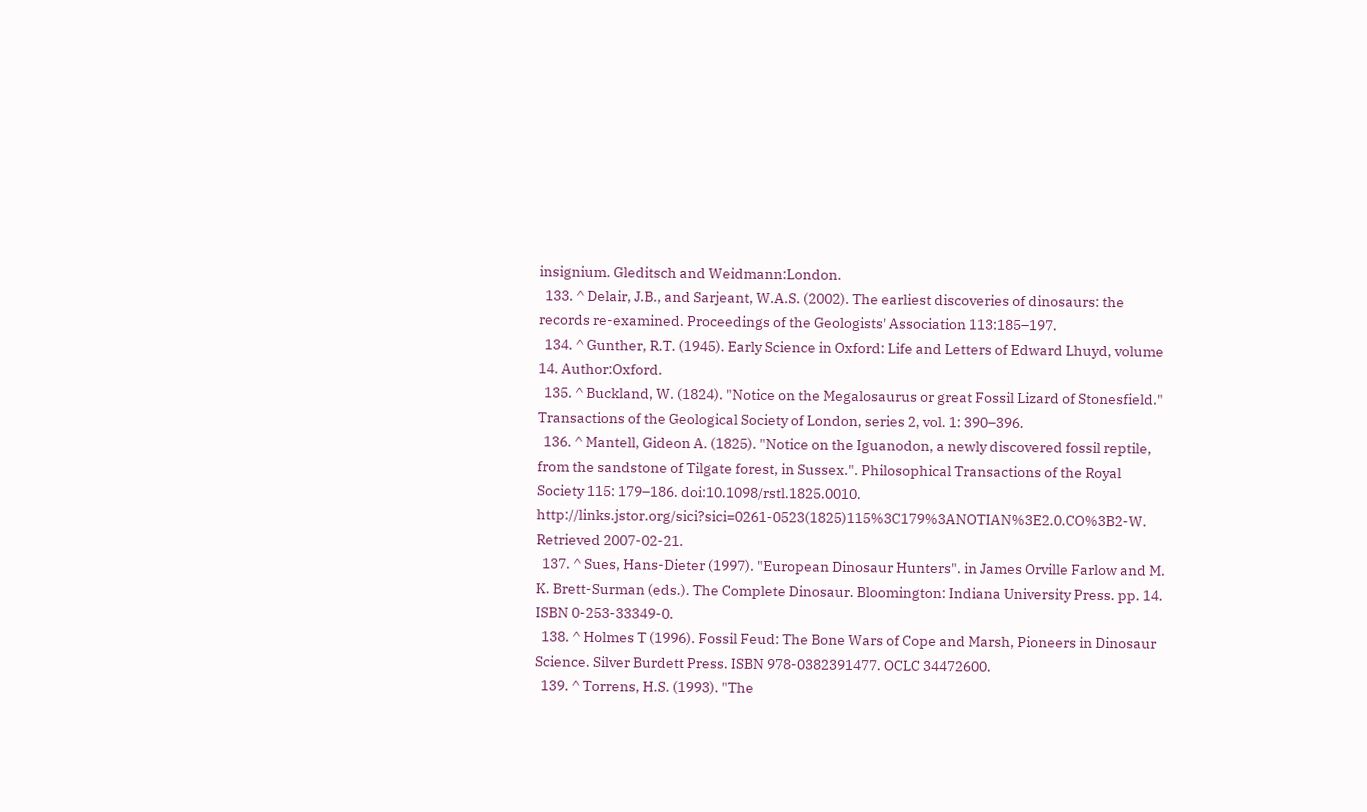insignium. Gleditsch and Weidmann:London.
  133. ^ Delair, J.B., and Sarjeant, W.A.S. (2002). The earliest discoveries of dinosaurs: the records re-examined. Proceedings of the Geologists' Association 113:185–197.
  134. ^ Gunther, R.T. (1945). Early Science in Oxford: Life and Letters of Edward Lhuyd, volume 14. Author:Oxford.
  135. ^ Buckland, W. (1824). "Notice on the Megalosaurus or great Fossil Lizard of Stonesfield." Transactions of the Geological Society of London, series 2, vol. 1: 390–396.
  136. ^ Mantell, Gideon A. (1825). "Notice on the Iguanodon, a newly discovered fossil reptile, from the sandstone of Tilgate forest, in Sussex.". Philosophical Transactions of the Royal Society 115: 179–186. doi:10.1098/rstl.1825.0010. http://links.jstor.org/sici?sici=0261-0523(1825)115%3C179%3ANOTIAN%3E2.0.CO%3B2-W. Retrieved 2007-02-21.
  137. ^ Sues, Hans-Dieter (1997). "European Dinosaur Hunters". in James Orville Farlow and M. K. Brett-Surman (eds.). The Complete Dinosaur. Bloomington: Indiana University Press. pp. 14. ISBN 0-253-33349-0.
  138. ^ Holmes T (1996). Fossil Feud: The Bone Wars of Cope and Marsh, Pioneers in Dinosaur Science. Silver Burdett Press. ISBN 978-0382391477. OCLC 34472600.
  139. ^ Torrens, H.S. (1993). "The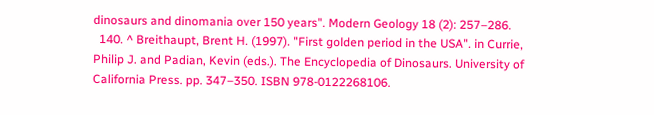dinosaurs and dinomania over 150 years". Modern Geology 18 (2): 257–286.
  140. ^ Breithaupt, Brent H. (1997). "First golden period in the USA". in Currie, Philip J. and Padian, Kevin (eds.). The Encyclopedia of Dinosaurs. University of California Press. pp. 347–350. ISBN 978-0122268106.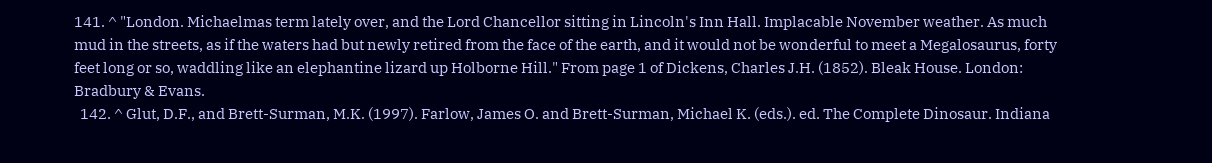141. ^ "London. Michaelmas term lately over, and the Lord Chancellor sitting in Lincoln's Inn Hall. Implacable November weather. As much mud in the streets, as if the waters had but newly retired from the face of the earth, and it would not be wonderful to meet a Megalosaurus, forty feet long or so, waddling like an elephantine lizard up Holborne Hill." From page 1 of Dickens, Charles J.H. (1852). Bleak House. London: Bradbury & Evans.
  142. ^ Glut, D.F., and Brett-Surman, M.K. (1997). Farlow, James O. and Brett-Surman, Michael K. (eds.). ed. The Complete Dinosaur. Indiana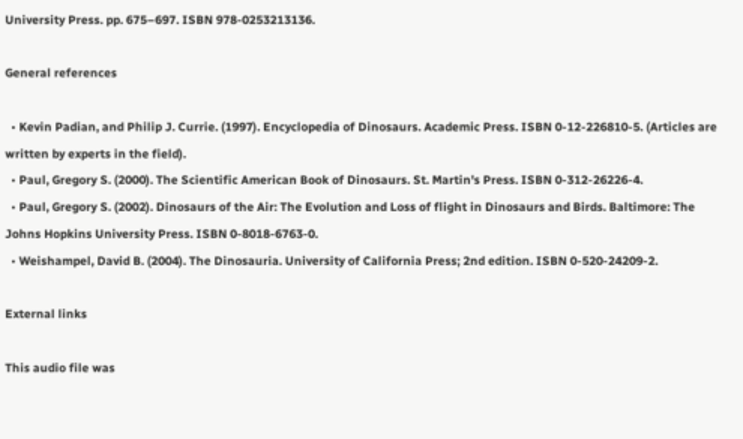University Press. pp. 675–697. ISBN 978-0253213136.

General references

  • Kevin Padian, and Philip J. Currie. (1997). Encyclopedia of Dinosaurs. Academic Press. ISBN 0-12-226810-5. (Articles are written by experts in the field).
  • Paul, Gregory S. (2000). The Scientific American Book of Dinosaurs. St. Martin's Press. ISBN 0-312-26226-4.
  • Paul, Gregory S. (2002). Dinosaurs of the Air: The Evolution and Loss of flight in Dinosaurs and Birds. Baltimore: The Johns Hopkins University Press. ISBN 0-8018-6763-0.
  • Weishampel, David B. (2004). The Dinosauria. University of California Press; 2nd edition. ISBN 0-520-24209-2.

External links

This audio file was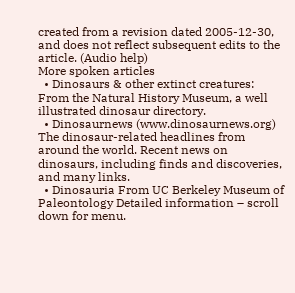created from a revision dated 2005-12-30, and does not reflect subsequent edits to the article. (Audio help)
More spoken articles
  • Dinosaurs & other extinct creatures: From the Natural History Museum, a well illustrated dinosaur directory.
  • Dinosaurnews (www.dinosaurnews.org) The dinosaur-related headlines from around the world. Recent news on dinosaurs, including finds and discoveries, and many links.
  • Dinosauria From UC Berkeley Museum of Paleontology Detailed information – scroll down for menu.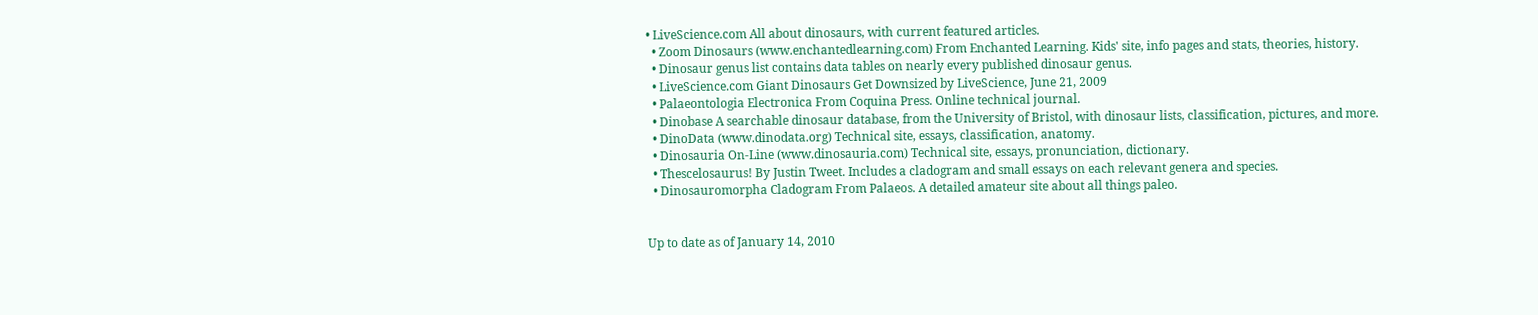• LiveScience.com All about dinosaurs, with current featured articles.
  • Zoom Dinosaurs (www.enchantedlearning.com) From Enchanted Learning. Kids' site, info pages and stats, theories, history.
  • Dinosaur genus list contains data tables on nearly every published dinosaur genus.
  • LiveScience.com Giant Dinosaurs Get Downsized by LiveScience, June 21, 2009
  • Palaeontologia Electronica From Coquina Press. Online technical journal.
  • Dinobase A searchable dinosaur database, from the University of Bristol, with dinosaur lists, classification, pictures, and more.
  • DinoData (www.dinodata.org) Technical site, essays, classification, anatomy.
  • Dinosauria On-Line (www.dinosauria.com) Technical site, essays, pronunciation, dictionary.
  • Thescelosaurus! By Justin Tweet. Includes a cladogram and small essays on each relevant genera and species.
  • Dinosauromorpha Cladogram From Palaeos. A detailed amateur site about all things paleo.


Up to date as of January 14, 2010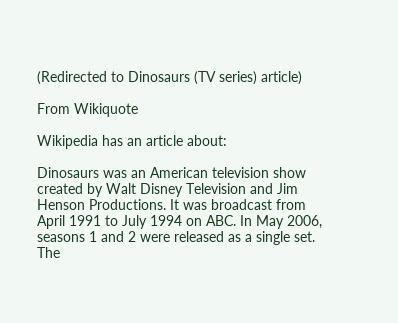(Redirected to Dinosaurs (TV series) article)

From Wikiquote

Wikipedia has an article about:

Dinosaurs was an American television show created by Walt Disney Television and Jim Henson Productions. It was broadcast from April 1991 to July 1994 on ABC. In May 2006, seasons 1 and 2 were released as a single set. The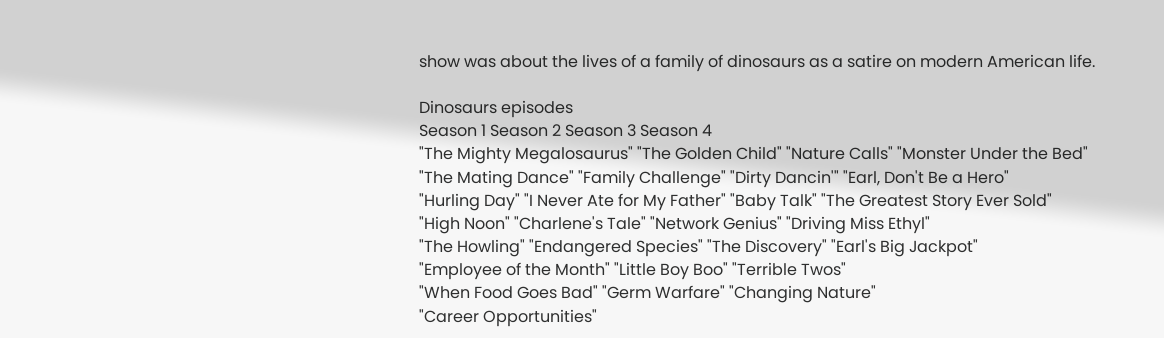show was about the lives of a family of dinosaurs as a satire on modern American life.

Dinosaurs episodes
Season 1 Season 2 Season 3 Season 4
"The Mighty Megalosaurus" "The Golden Child" "Nature Calls" "Monster Under the Bed"
"The Mating Dance" "Family Challenge" "Dirty Dancin'" "Earl, Don't Be a Hero"
"Hurling Day" "I Never Ate for My Father" "Baby Talk" "The Greatest Story Ever Sold"
"High Noon" "Charlene's Tale" "Network Genius" "Driving Miss Ethyl"
"The Howling" "Endangered Species" "The Discovery" "Earl's Big Jackpot"
"Employee of the Month" "Little Boy Boo" "Terrible Twos"
"When Food Goes Bad" "Germ Warfare" "Changing Nature"
"Career Opportunities"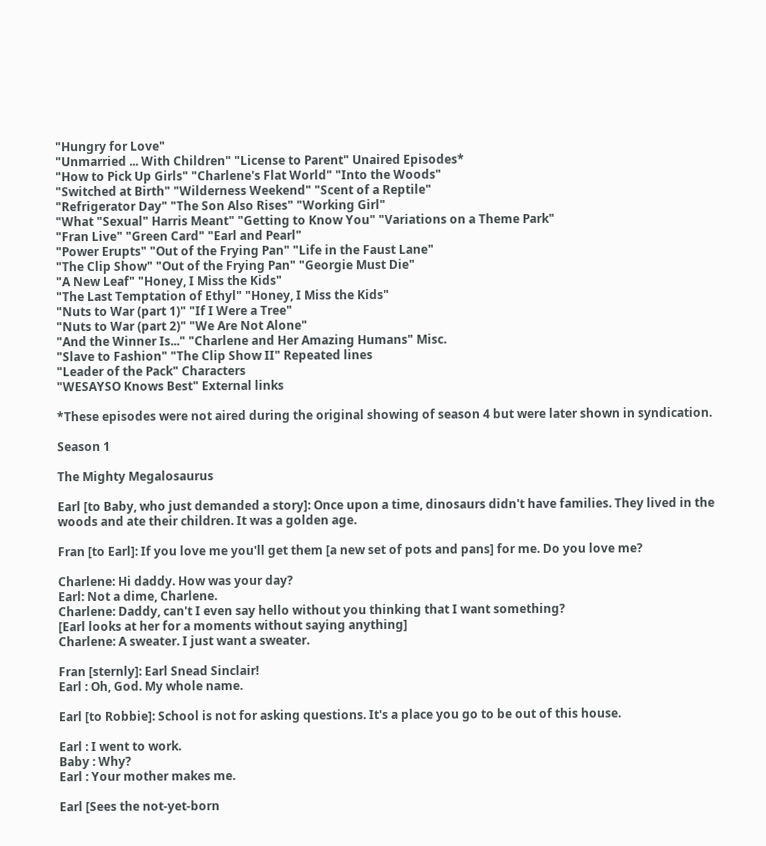"Hungry for Love"
"Unmarried ... With Children" "License to Parent" Unaired Episodes*
"How to Pick Up Girls" "Charlene's Flat World" "Into the Woods"
"Switched at Birth" "Wilderness Weekend" "Scent of a Reptile"
"Refrigerator Day" "The Son Also Rises" "Working Girl"
"What "Sexual" Harris Meant" "Getting to Know You" "Variations on a Theme Park"
"Fran Live" "Green Card" "Earl and Pearl"
"Power Erupts" "Out of the Frying Pan" "Life in the Faust Lane"
"The Clip Show" "Out of the Frying Pan" "Georgie Must Die"
"A New Leaf" "Honey, I Miss the Kids"
"The Last Temptation of Ethyl" "Honey, I Miss the Kids"
"Nuts to War (part 1)" "If I Were a Tree"
"Nuts to War (part 2)" "We Are Not Alone"
"And the Winner Is..." "Charlene and Her Amazing Humans" Misc.
"Slave to Fashion" "The Clip Show II" Repeated lines
"Leader of the Pack" Characters
"WESAYSO Knows Best" External links

*These episodes were not aired during the original showing of season 4 but were later shown in syndication.

Season 1

The Mighty Megalosaurus

Earl [to Baby, who just demanded a story]: Once upon a time, dinosaurs didn't have families. They lived in the woods and ate their children. It was a golden age.

Fran [to Earl]: If you love me you'll get them [a new set of pots and pans] for me. Do you love me?

Charlene: Hi daddy. How was your day?
Earl: Not a dime, Charlene.
Charlene: Daddy, can't I even say hello without you thinking that I want something?
[Earl looks at her for a moments without saying anything]
Charlene: A sweater. I just want a sweater.

Fran [sternly]: Earl Snead Sinclair!
Earl : Oh, God. My whole name.

Earl [to Robbie]: School is not for asking questions. It's a place you go to be out of this house.

Earl : I went to work.
Baby : Why?
Earl : Your mother makes me.

Earl [Sees the not-yet-born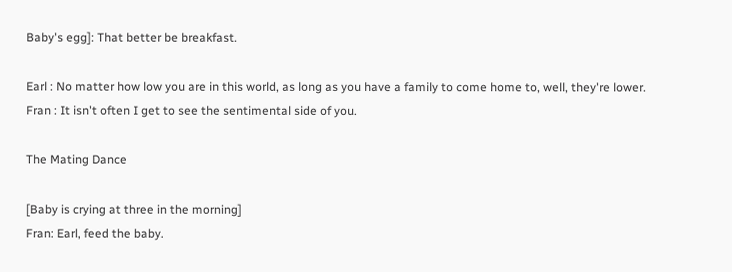Baby's egg]: That better be breakfast.

Earl : No matter how low you are in this world, as long as you have a family to come home to, well, they're lower.
Fran : It isn't often I get to see the sentimental side of you.

The Mating Dance

[Baby is crying at three in the morning]
Fran: Earl, feed the baby.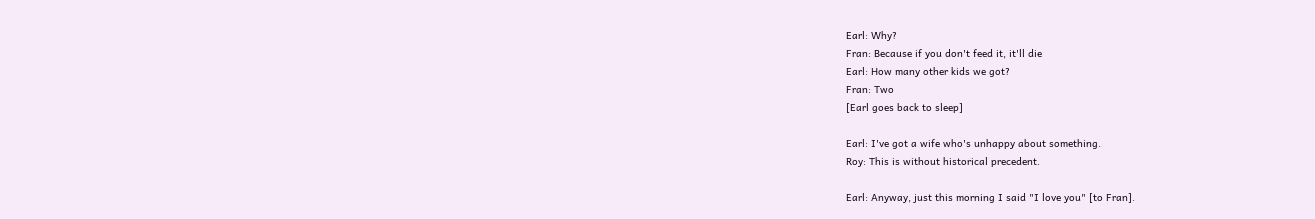Earl: Why?
Fran: Because if you don't feed it, it'll die
Earl: How many other kids we got?
Fran: Two
[Earl goes back to sleep]

Earl: I've got a wife who's unhappy about something.
Roy: This is without historical precedent.

Earl: Anyway, just this morning I said "I love you" [to Fran].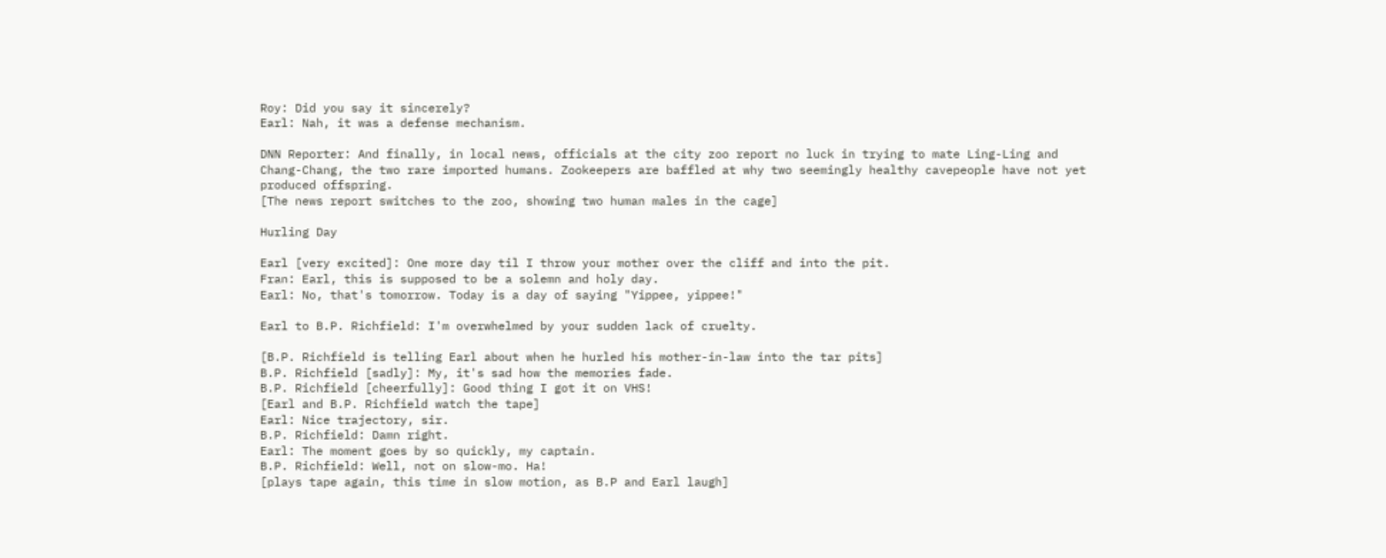Roy: Did you say it sincerely?
Earl: Nah, it was a defense mechanism.

DNN Reporter: And finally, in local news, officials at the city zoo report no luck in trying to mate Ling-Ling and Chang-Chang, the two rare imported humans. Zookeepers are baffled at why two seemingly healthy cavepeople have not yet produced offspring.
[The news report switches to the zoo, showing two human males in the cage]

Hurling Day

Earl [very excited]: One more day til I throw your mother over the cliff and into the pit.
Fran: Earl, this is supposed to be a solemn and holy day.
Earl: No, that's tomorrow. Today is a day of saying "Yippee, yippee!"

Earl to B.P. Richfield: I'm overwhelmed by your sudden lack of cruelty.

[B.P. Richfield is telling Earl about when he hurled his mother-in-law into the tar pits]
B.P. Richfield [sadly]: My, it's sad how the memories fade.
B.P. Richfield [cheerfully]: Good thing I got it on VHS!
[Earl and B.P. Richfield watch the tape]
Earl: Nice trajectory, sir.
B.P. Richfield: Damn right.
Earl: The moment goes by so quickly, my captain.
B.P. Richfield: Well, not on slow-mo. Ha!
[plays tape again, this time in slow motion, as B.P and Earl laugh]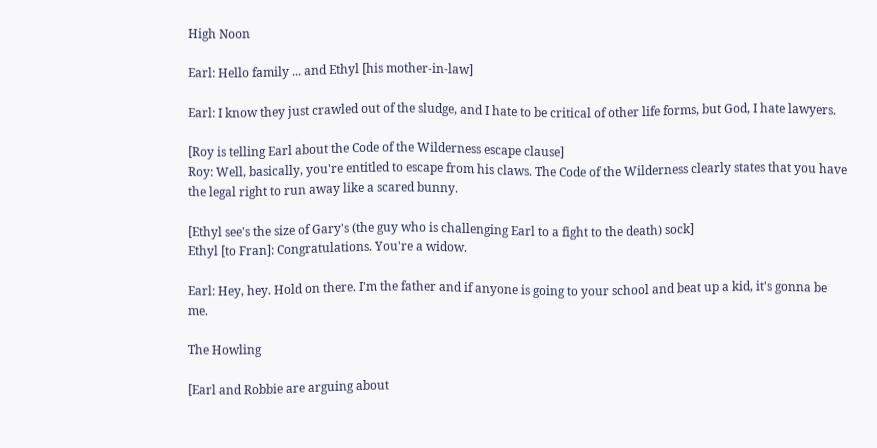High Noon

Earl: Hello family ... and Ethyl [his mother-in-law]

Earl: I know they just crawled out of the sludge, and I hate to be critical of other life forms, but God, I hate lawyers.

[Roy is telling Earl about the Code of the Wilderness escape clause]
Roy: Well, basically, you're entitled to escape from his claws. The Code of the Wilderness clearly states that you have the legal right to run away like a scared bunny.

[Ethyl see's the size of Gary's (the guy who is challenging Earl to a fight to the death) sock]
Ethyl [to Fran]: Congratulations. You're a widow.

Earl: Hey, hey. Hold on there. I'm the father and if anyone is going to your school and beat up a kid, it's gonna be me.

The Howling

[Earl and Robbie are arguing about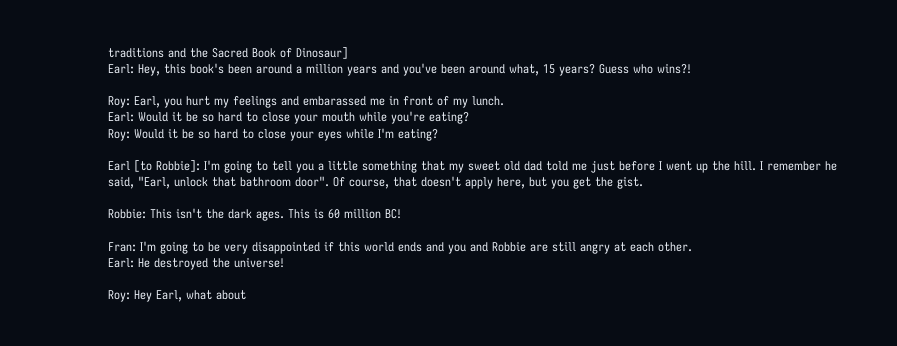traditions and the Sacred Book of Dinosaur]
Earl: Hey, this book's been around a million years and you've been around what, 15 years? Guess who wins?!

Roy: Earl, you hurt my feelings and embarassed me in front of my lunch.
Earl: Would it be so hard to close your mouth while you're eating?
Roy: Would it be so hard to close your eyes while I'm eating?

Earl [to Robbie]: I'm going to tell you a little something that my sweet old dad told me just before I went up the hill. I remember he said, "Earl, unlock that bathroom door". Of course, that doesn't apply here, but you get the gist.

Robbie: This isn't the dark ages. This is 60 million BC!

Fran: I'm going to be very disappointed if this world ends and you and Robbie are still angry at each other.
Earl: He destroyed the universe!

Roy: Hey Earl, what about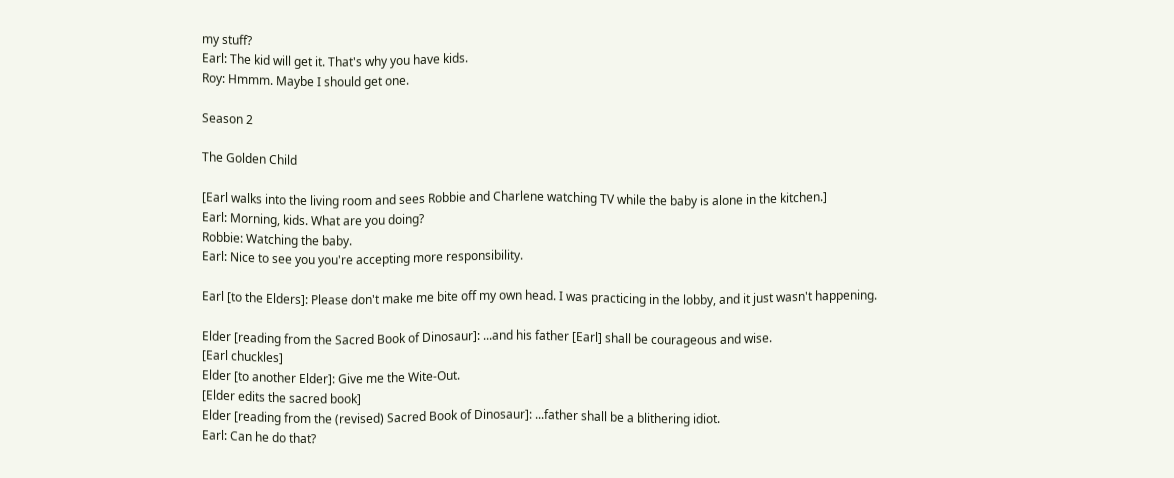my stuff?
Earl: The kid will get it. That's why you have kids.
Roy: Hmmm. Maybe I should get one.

Season 2

The Golden Child

[Earl walks into the living room and sees Robbie and Charlene watching TV while the baby is alone in the kitchen.]
Earl: Morning, kids. What are you doing?
Robbie: Watching the baby.
Earl: Nice to see you you're accepting more responsibility.

Earl [to the Elders]: Please don't make me bite off my own head. I was practicing in the lobby, and it just wasn't happening.

Elder [reading from the Sacred Book of Dinosaur]: ...and his father [Earl] shall be courageous and wise.
[Earl chuckles]
Elder [to another Elder]: Give me the Wite-Out.
[Elder edits the sacred book]
Elder [reading from the (revised) Sacred Book of Dinosaur]: ...father shall be a blithering idiot.
Earl: Can he do that?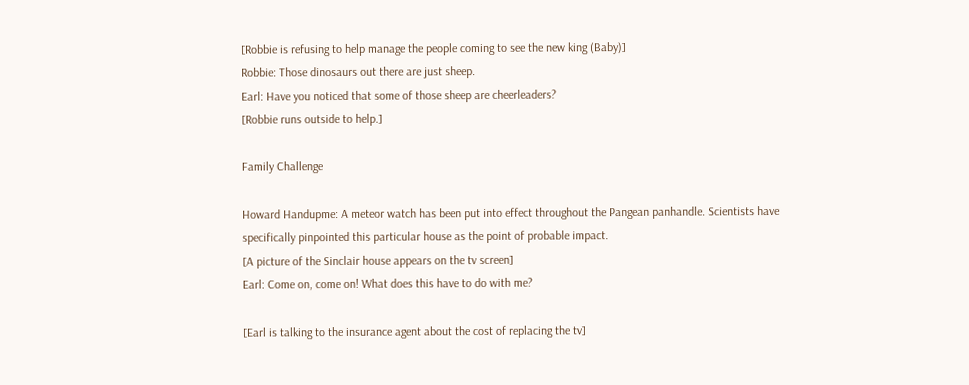[Robbie is refusing to help manage the people coming to see the new king (Baby)]
Robbie: Those dinosaurs out there are just sheep.
Earl: Have you noticed that some of those sheep are cheerleaders?
[Robbie runs outside to help.]

Family Challenge

Howard Handupme: A meteor watch has been put into effect throughout the Pangean panhandle. Scientists have specifically pinpointed this particular house as the point of probable impact.
[A picture of the Sinclair house appears on the tv screen]
Earl: Come on, come on! What does this have to do with me?

[Earl is talking to the insurance agent about the cost of replacing the tv]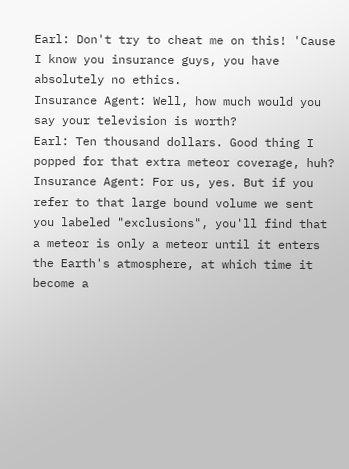Earl: Don't try to cheat me on this! 'Cause I know you insurance guys, you have absolutely no ethics.
Insurance Agent: Well, how much would you say your television is worth?
Earl: Ten thousand dollars. Good thing I popped for that extra meteor coverage, huh?
Insurance Agent: For us, yes. But if you refer to that large bound volume we sent you labeled "exclusions", you'll find that a meteor is only a meteor until it enters the Earth's atmosphere, at which time it become a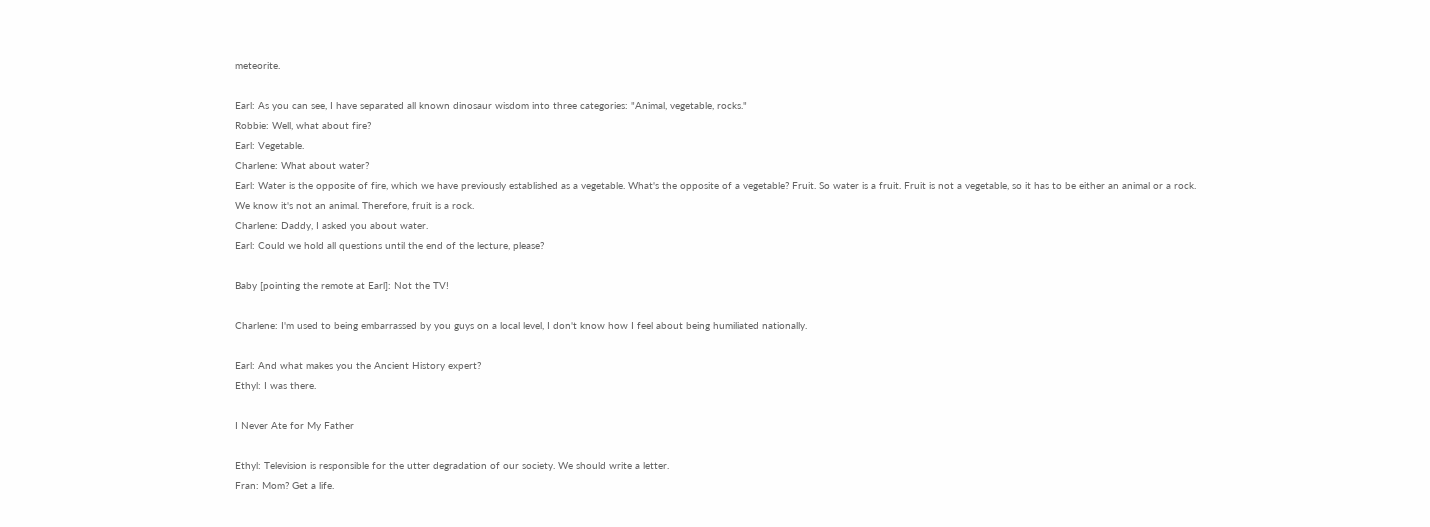meteorite.

Earl: As you can see, I have separated all known dinosaur wisdom into three categories: "Animal, vegetable, rocks."
Robbie: Well, what about fire?
Earl: Vegetable.
Charlene: What about water?
Earl: Water is the opposite of fire, which we have previously established as a vegetable. What's the opposite of a vegetable? Fruit. So water is a fruit. Fruit is not a vegetable, so it has to be either an animal or a rock. We know it's not an animal. Therefore, fruit is a rock.
Charlene: Daddy, I asked you about water.
Earl: Could we hold all questions until the end of the lecture, please?

Baby [pointing the remote at Earl]: Not the TV!

Charlene: I'm used to being embarrassed by you guys on a local level, I don't know how I feel about being humiliated nationally.

Earl: And what makes you the Ancient History expert?
Ethyl: I was there.

I Never Ate for My Father

Ethyl: Television is responsible for the utter degradation of our society. We should write a letter.
Fran: Mom? Get a life.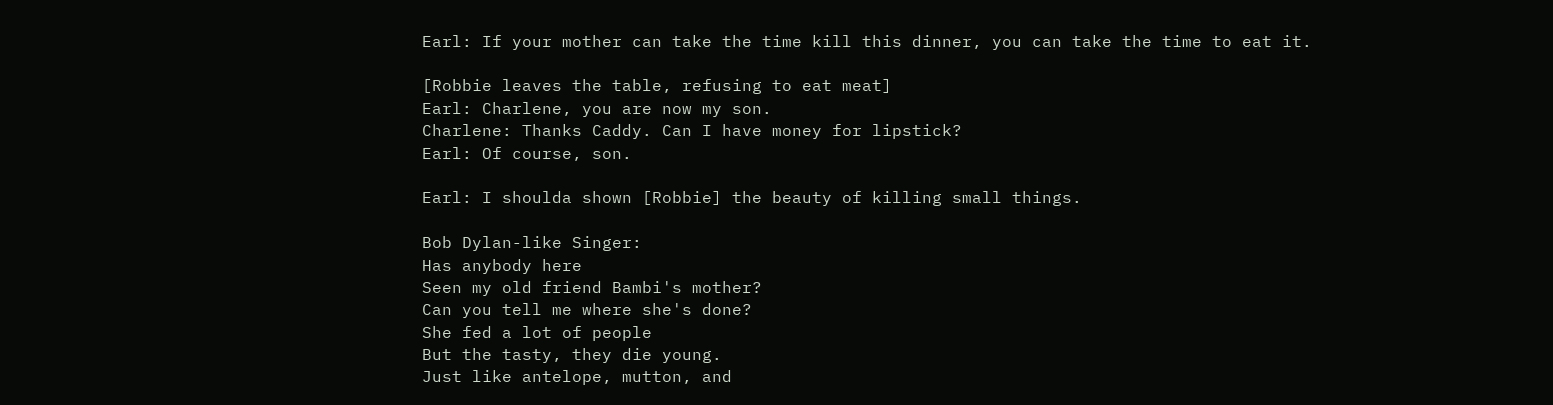Earl: If your mother can take the time kill this dinner, you can take the time to eat it.

[Robbie leaves the table, refusing to eat meat]
Earl: Charlene, you are now my son.
Charlene: Thanks Caddy. Can I have money for lipstick?
Earl: Of course, son.

Earl: I shoulda shown [Robbie] the beauty of killing small things.

Bob Dylan-like Singer:
Has anybody here
Seen my old friend Bambi's mother?
Can you tell me where she's done?
She fed a lot of people
But the tasty, they die young.
Just like antelope, mutton, and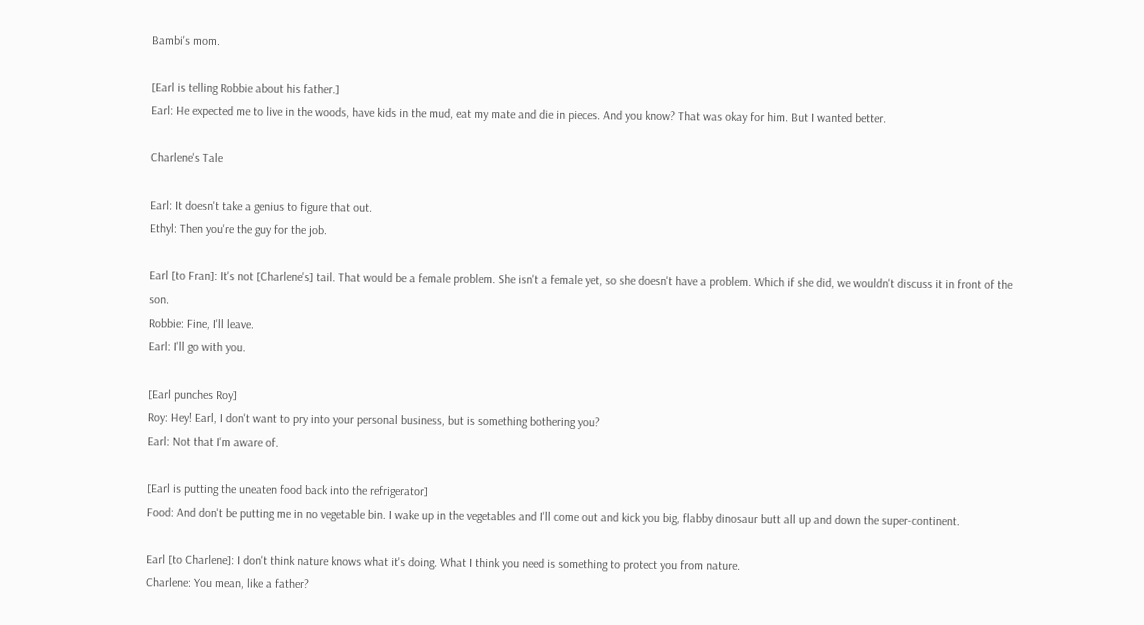Bambi's mom.

[Earl is telling Robbie about his father.]
Earl: He expected me to live in the woods, have kids in the mud, eat my mate and die in pieces. And you know? That was okay for him. But I wanted better.

Charlene's Tale

Earl: It doesn't take a genius to figure that out.
Ethyl: Then you're the guy for the job.

Earl [to Fran]: It's not [Charlene's] tail. That would be a female problem. She isn't a female yet, so she doesn't have a problem. Which if she did, we wouldn't discuss it in front of the son.
Robbie: Fine, I'll leave.
Earl: I'll go with you.

[Earl punches Roy]
Roy: Hey! Earl, I don't want to pry into your personal business, but is something bothering you?
Earl: Not that I'm aware of.

[Earl is putting the uneaten food back into the refrigerator]
Food: And don't be putting me in no vegetable bin. I wake up in the vegetables and I'll come out and kick you big, flabby dinosaur butt all up and down the super-continent.

Earl [to Charlene]: I don't think nature knows what it's doing. What I think you need is something to protect you from nature.
Charlene: You mean, like a father?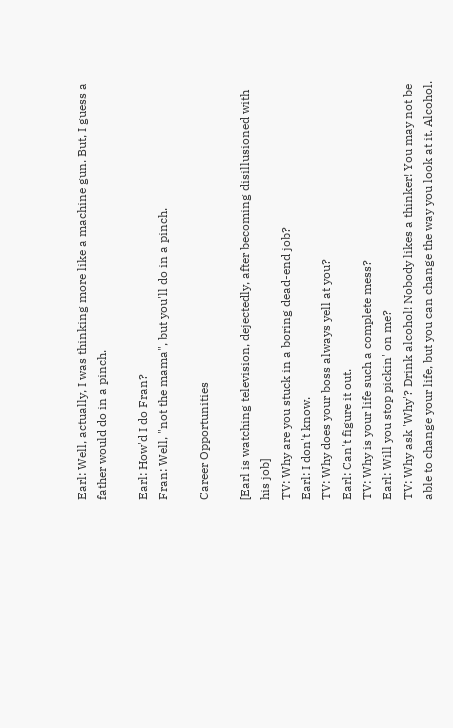Earl: Well, actually, I was thinking more like a machine gun. But, I guess a father would do in a pinch.

Earl: How'd I do Fran?
Fran: Well, "not the mama", but you'll do in a pinch.

Career Opportunities

[Earl is watching television, dejectedly, after becoming disillusioned with his job]
TV: Why are you stuck in a boring dead-end job?
Earl: I don't know.
TV: Why does your boss always yell at you?
Earl: Can't figure it out.
TV: Why is your life such a complete mess?
Earl: Will you stop pickin' on me?
TV: Why ask 'Why'? Drink alcohol! Nobody likes a thinker! You may not be able to change your life, but you can change the way you look at it. Alcohol.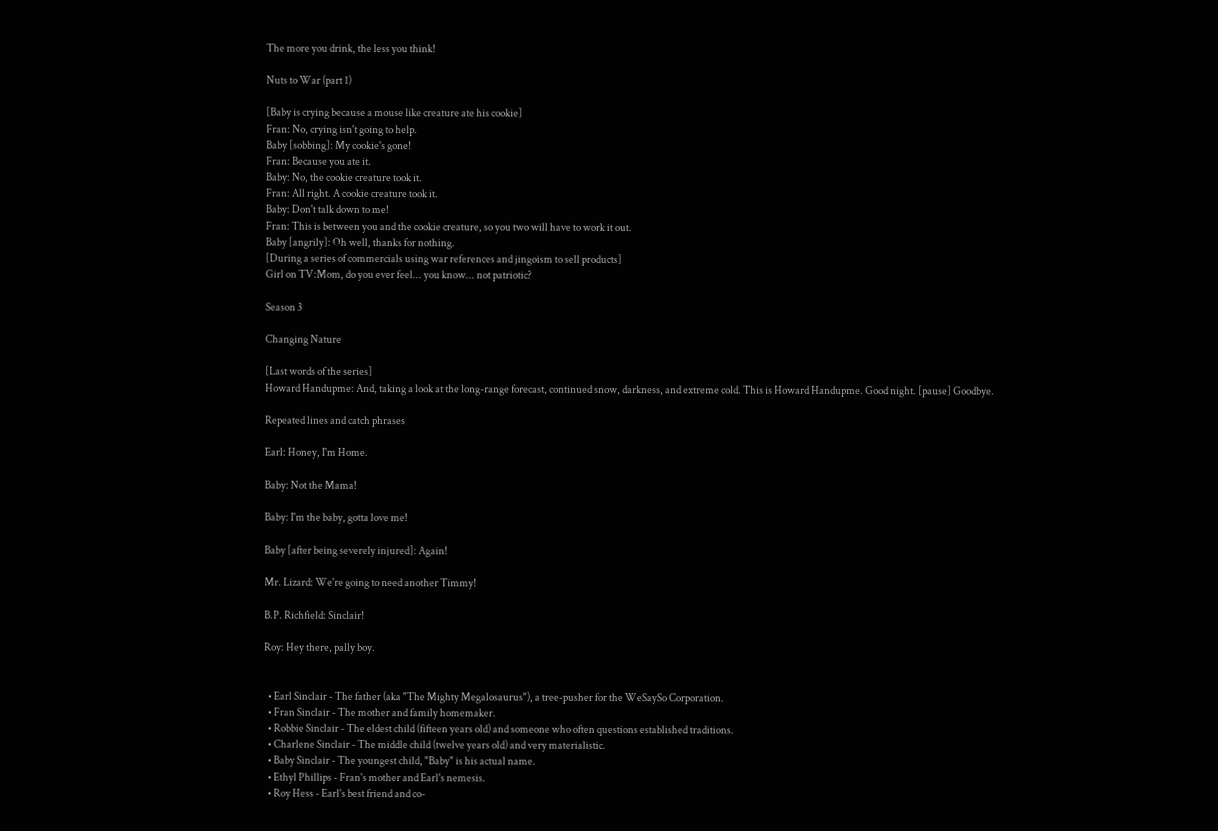The more you drink, the less you think!

Nuts to War (part 1)

[Baby is crying because a mouse like creature ate his cookie]
Fran: No, crying isn't going to help.
Baby [sobbing]: My cookie's gone!
Fran: Because you ate it.
Baby: No, the cookie creature took it.
Fran: All right. A cookie creature took it.
Baby: Don't talk down to me!
Fran: This is between you and the cookie creature, so you two will have to work it out.
Baby [angrily]: Oh well, thanks for nothing.
[During a series of commercials using war references and jingoism to sell products]
Girl on TV:Mom, do you ever feel... you know... not patriotic?

Season 3

Changing Nature

[Last words of the series]
Howard Handupme: And, taking a look at the long-range forecast, continued snow, darkness, and extreme cold. This is Howard Handupme. Good night. [pause] Goodbye.

Repeated lines and catch phrases

Earl: Honey, I'm Home.

Baby: Not the Mama!

Baby: I'm the baby, gotta love me!

Baby [after being severely injured]: Again!

Mr. Lizard: We're going to need another Timmy!

B.P. Richfield: Sinclair!

Roy: Hey there, pally boy.


  • Earl Sinclair - The father (aka "The Mighty Megalosaurus"), a tree-pusher for the WeSaySo Corporation.
  • Fran Sinclair - The mother and family homemaker.
  • Robbie Sinclair - The eldest child (fifteen years old) and someone who often questions established traditions.
  • Charlene Sinclair - The middle child (twelve years old) and very materialistic.
  • Baby Sinclair - The youngest child, "Baby" is his actual name.
  • Ethyl Phillips - Fran's mother and Earl's nemesis.
  • Roy Hess - Earl's best friend and co-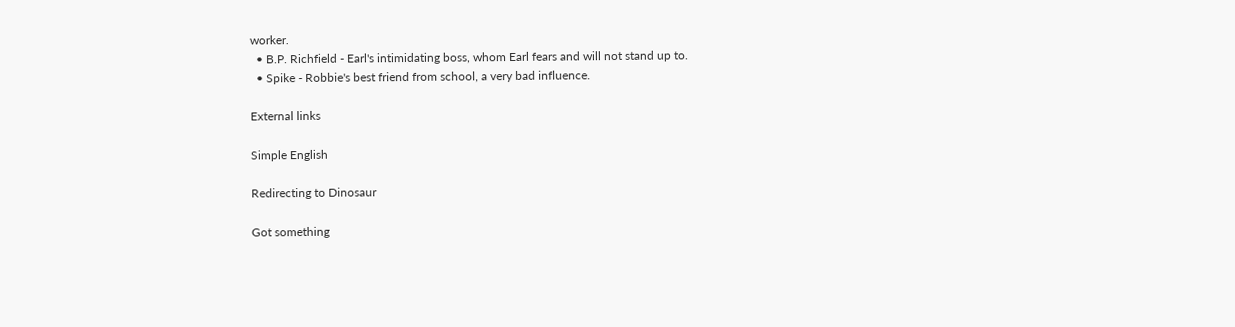worker.
  • B.P. Richfield - Earl's intimidating boss, whom Earl fears and will not stand up to.
  • Spike - Robbie's best friend from school, a very bad influence.

External links

Simple English

Redirecting to Dinosaur

Got something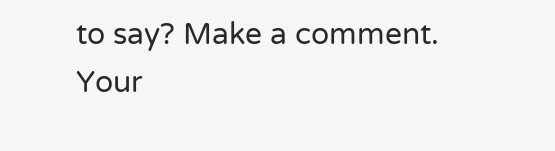to say? Make a comment.
Your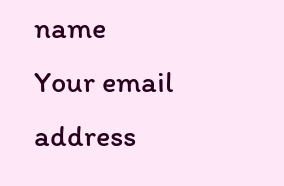name
Your email address